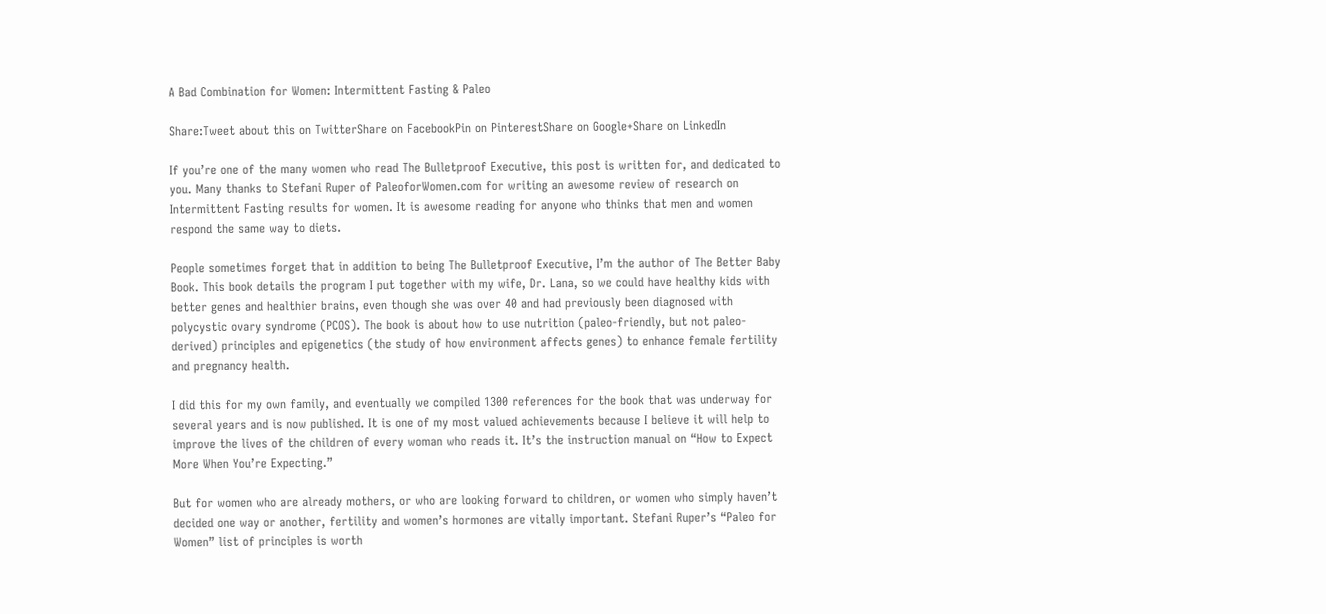A Bad Combination for Women: Intermittent Fasting & Paleo

Share:Tweet about this on TwitterShare on FacebookPin on PinterestShare on Google+Share on LinkedIn

If you’re one of the many women who read The Bulletproof Executive, this post is written for, and dedicated to you. Many thanks to Stefani Ruper of PaleoforWomen.com for writing an awesome review of research on Intermittent Fasting results for women. It is awesome reading for anyone who thinks that men and women respond the same way to diets.

People sometimes forget that in addition to being The Bulletproof Executive, I’m the author of The Better Baby Book. This book details the program I put together with my wife, Dr. Lana, so we could have healthy kids with better genes and healthier brains, even though she was over 40 and had previously been diagnosed with polycystic ovary syndrome (PCOS). The book is about how to use nutrition (paleo-friendly, but not paleo-derived) principles and epigenetics (the study of how environment affects genes) to enhance female fertility and pregnancy health.

I did this for my own family, and eventually we compiled 1300 references for the book that was underway for several years and is now published. It is one of my most valued achievements because I believe it will help to improve the lives of the children of every woman who reads it. It’s the instruction manual on “How to Expect More When You’re Expecting.”

But for women who are already mothers, or who are looking forward to children, or women who simply haven’t decided one way or another, fertility and women’s hormones are vitally important. Stefani Ruper’s “Paleo for Women” list of principles is worth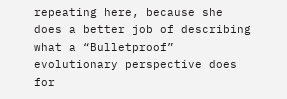repeating here, because she does a better job of describing what a “Bulletproof” evolutionary perspective does for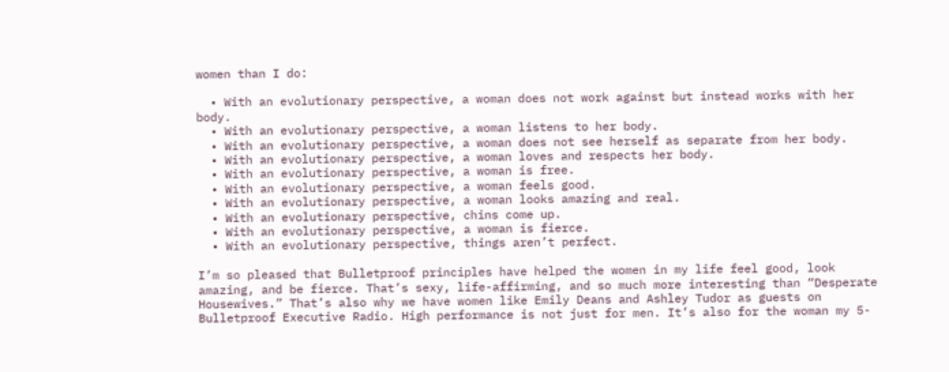women than I do:

  • With an evolutionary perspective, a woman does not work against but instead works with her body.
  • With an evolutionary perspective, a woman listens to her body.
  • With an evolutionary perspective, a woman does not see herself as separate from her body.
  • With an evolutionary perspective, a woman loves and respects her body.
  • With an evolutionary perspective, a woman is free.
  • With an evolutionary perspective, a woman feels good.
  • With an evolutionary perspective, a woman looks amazing and real.
  • With an evolutionary perspective, chins come up.
  • With an evolutionary perspective, a woman is fierce.
  • With an evolutionary perspective, things aren’t perfect.

I’m so pleased that Bulletproof principles have helped the women in my life feel good, look amazing, and be fierce. That’s sexy, life-affirming, and so much more interesting than “Desperate Housewives.” That’s also why we have women like Emily Deans and Ashley Tudor as guests on Bulletproof Executive Radio. High performance is not just for men. It’s also for the woman my 5-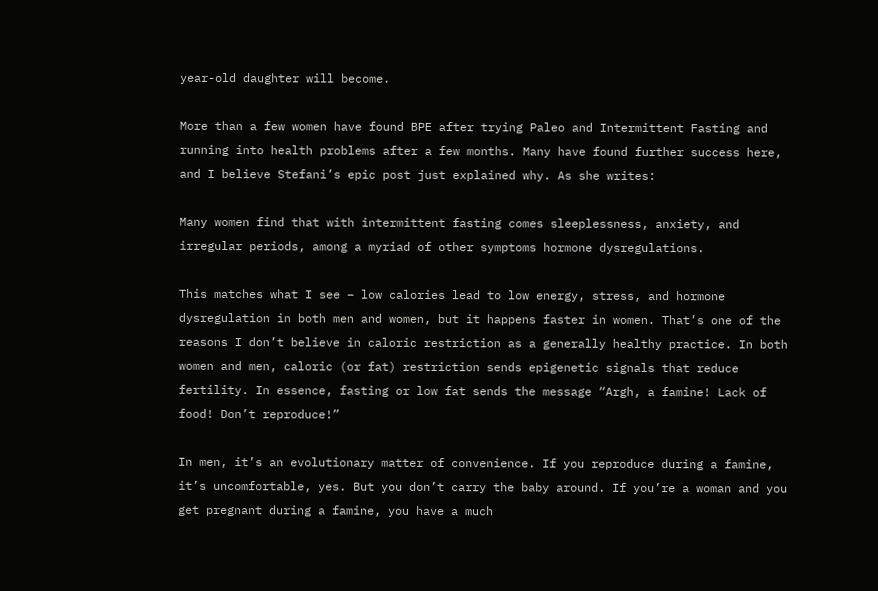year-old daughter will become.

More than a few women have found BPE after trying Paleo and Intermittent Fasting and running into health problems after a few months. Many have found further success here, and I believe Stefani’s epic post just explained why. As she writes:

Many women find that with intermittent fasting comes sleeplessness, anxiety, and irregular periods, among a myriad of other symptoms hormone dysregulations.

This matches what I see – low calories lead to low energy, stress, and hormone dysregulation in both men and women, but it happens faster in women. That’s one of the reasons I don’t believe in caloric restriction as a generally healthy practice. In both women and men, caloric (or fat) restriction sends epigenetic signals that reduce fertility. In essence, fasting or low fat sends the message “Argh, a famine! Lack of food! Don’t reproduce!”

In men, it’s an evolutionary matter of convenience. If you reproduce during a famine, it’s uncomfortable, yes. But you don’t carry the baby around. If you’re a woman and you get pregnant during a famine, you have a much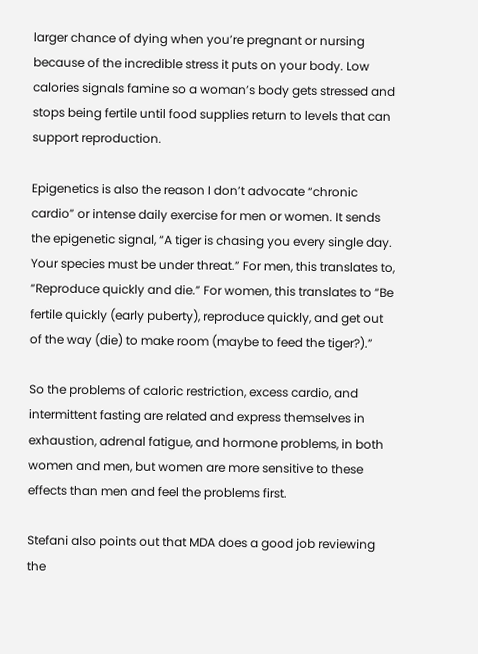larger chance of dying when you’re pregnant or nursing because of the incredible stress it puts on your body. Low calories signals famine so a woman’s body gets stressed and stops being fertile until food supplies return to levels that can support reproduction.

Epigenetics is also the reason I don’t advocate “chronic cardio” or intense daily exercise for men or women. It sends the epigenetic signal, “A tiger is chasing you every single day. Your species must be under threat.” For men, this translates to, “Reproduce quickly and die.” For women, this translates to “Be fertile quickly (early puberty), reproduce quickly, and get out of the way (die) to make room (maybe to feed the tiger?).”

So the problems of caloric restriction, excess cardio, and intermittent fasting are related and express themselves in exhaustion, adrenal fatigue, and hormone problems, in both women and men, but women are more sensitive to these effects than men and feel the problems first.

Stefani also points out that MDA does a good job reviewing the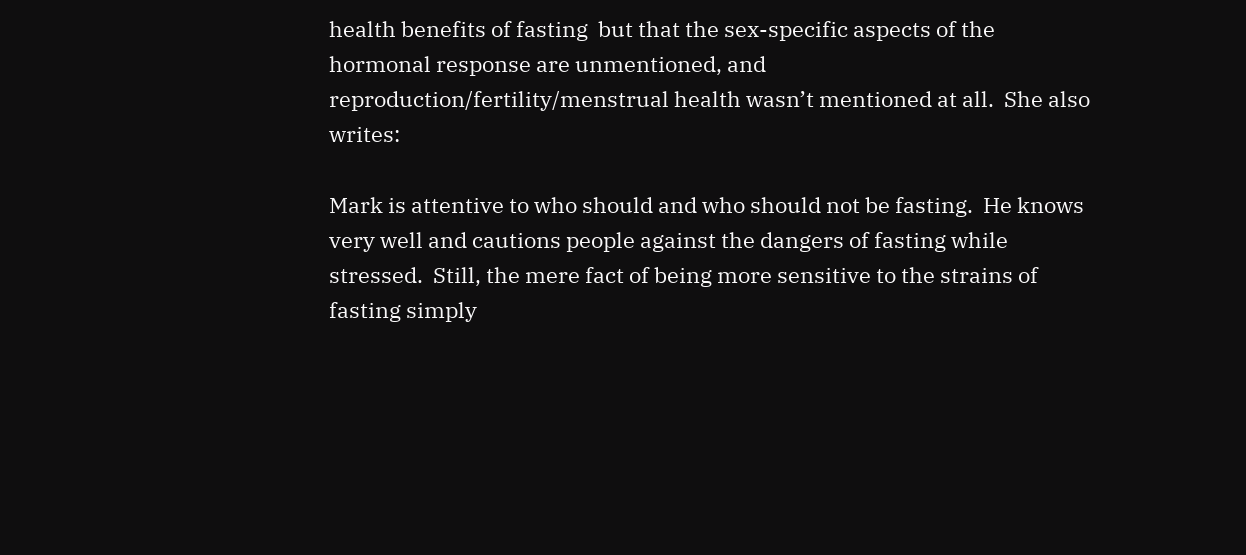health benefits of fasting  but that the sex-specific aspects of the hormonal response are unmentioned, and reproduction/fertility/menstrual health wasn’t mentioned at all.  She also writes:

Mark is attentive to who should and who should not be fasting.  He knows very well and cautions people against the dangers of fasting while stressed.  Still, the mere fact of being more sensitive to the strains of fasting simply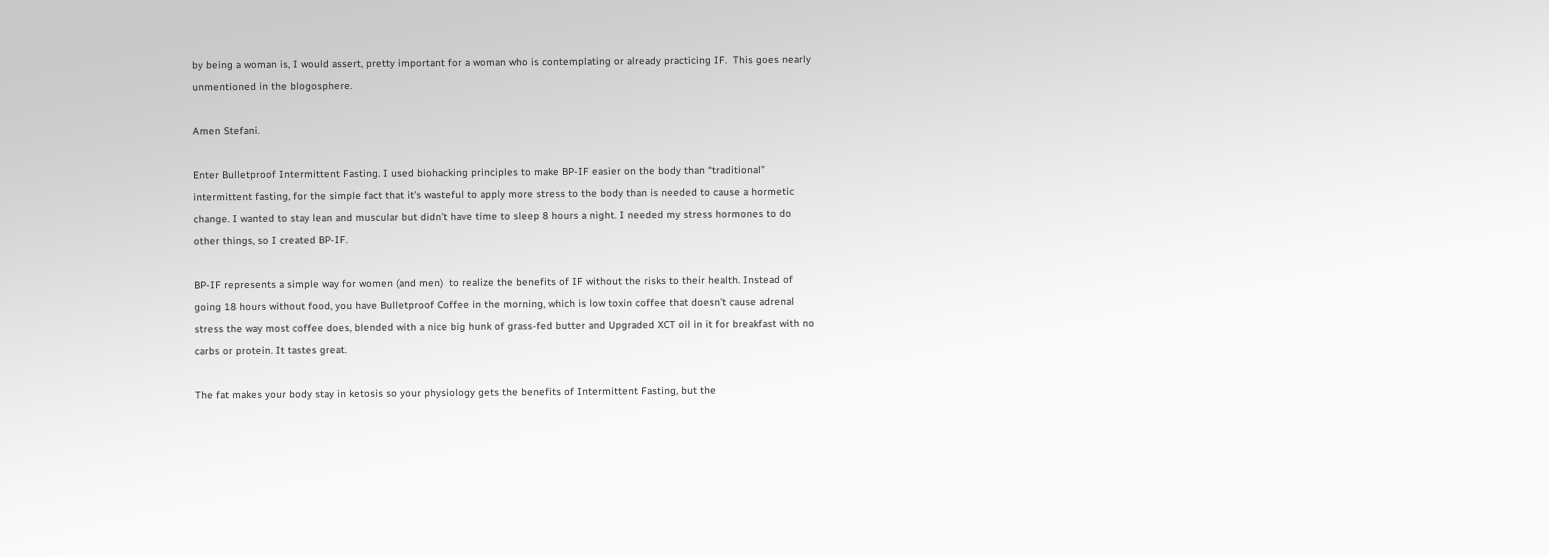by being a woman is, I would assert, pretty important for a woman who is contemplating or already practicing IF.  This goes nearly unmentioned in the blogosphere.

Amen Stefani.

Enter Bulletproof Intermittent Fasting. I used biohacking principles to make BP-IF easier on the body than “traditional” intermittent fasting, for the simple fact that it’s wasteful to apply more stress to the body than is needed to cause a hormetic change. I wanted to stay lean and muscular but didn’t have time to sleep 8 hours a night. I needed my stress hormones to do other things, so I created BP-IF.

BP-IF represents a simple way for women (and men)  to realize the benefits of IF without the risks to their health. Instead of going 18 hours without food, you have Bulletproof Coffee in the morning, which is low toxin coffee that doesn’t cause adrenal stress the way most coffee does, blended with a nice big hunk of grass-fed butter and Upgraded XCT oil in it for breakfast with no carbs or protein. It tastes great.

The fat makes your body stay in ketosis so your physiology gets the benefits of Intermittent Fasting, but the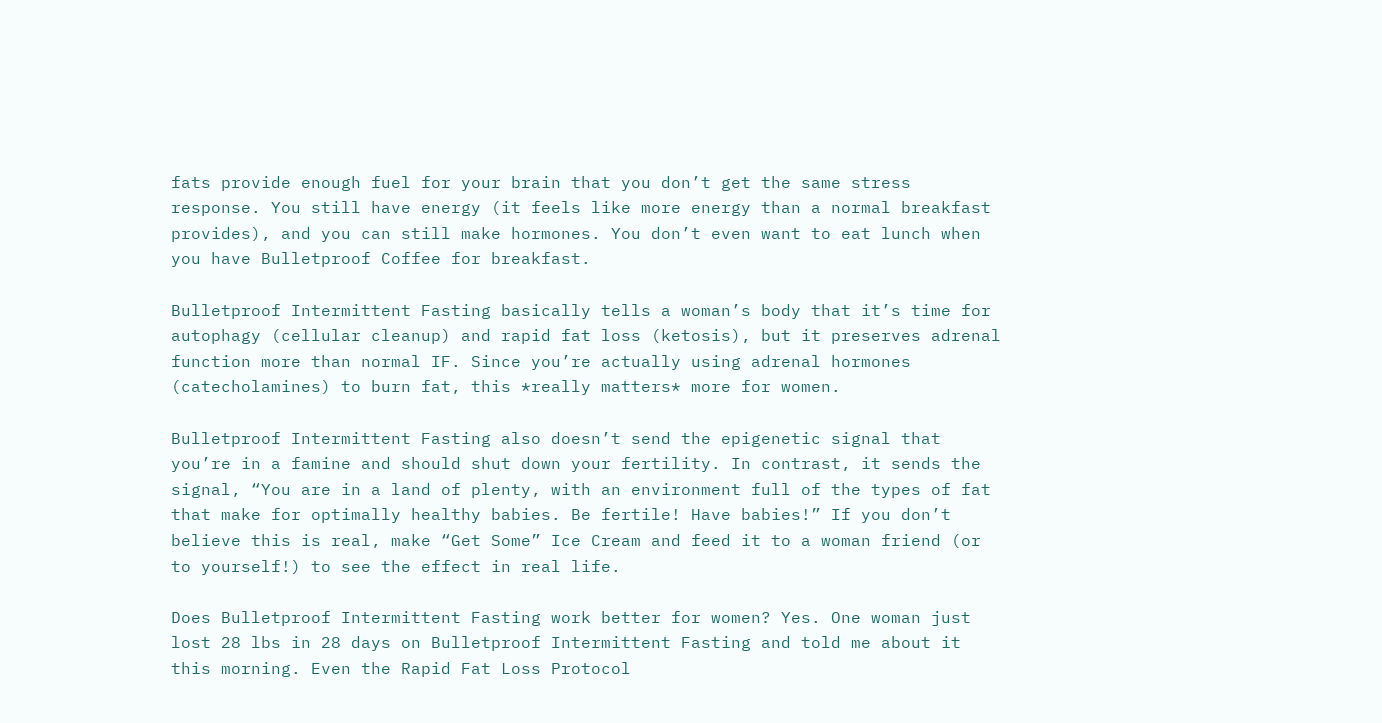fats provide enough fuel for your brain that you don’t get the same stress response. You still have energy (it feels like more energy than a normal breakfast provides), and you can still make hormones. You don’t even want to eat lunch when you have Bulletproof Coffee for breakfast.

Bulletproof Intermittent Fasting basically tells a woman’s body that it’s time for autophagy (cellular cleanup) and rapid fat loss (ketosis), but it preserves adrenal function more than normal IF. Since you’re actually using adrenal hormones (catecholamines) to burn fat, this *really matters* more for women.

Bulletproof Intermittent Fasting also doesn’t send the epigenetic signal that you’re in a famine and should shut down your fertility. In contrast, it sends the signal, “You are in a land of plenty, with an environment full of the types of fat that make for optimally healthy babies. Be fertile! Have babies!” If you don’t believe this is real, make “Get Some” Ice Cream and feed it to a woman friend (or to yourself!) to see the effect in real life.

Does Bulletproof Intermittent Fasting work better for women? Yes. One woman just lost 28 lbs in 28 days on Bulletproof Intermittent Fasting and told me about it this morning. Even the Rapid Fat Loss Protocol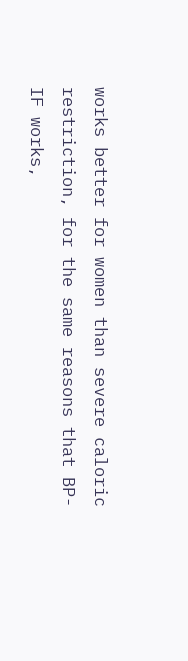works better for women than severe caloric restriction, for the same reasons that BP-IF works,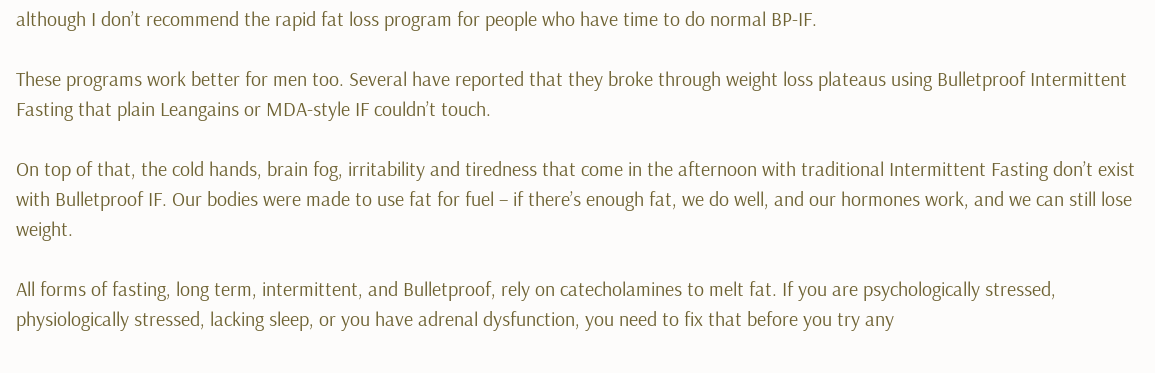although I don’t recommend the rapid fat loss program for people who have time to do normal BP-IF.

These programs work better for men too. Several have reported that they broke through weight loss plateaus using Bulletproof Intermittent Fasting that plain Leangains or MDA-style IF couldn’t touch.

On top of that, the cold hands, brain fog, irritability and tiredness that come in the afternoon with traditional Intermittent Fasting don’t exist with Bulletproof IF. Our bodies were made to use fat for fuel – if there’s enough fat, we do well, and our hormones work, and we can still lose weight.

All forms of fasting, long term, intermittent, and Bulletproof, rely on catecholamines to melt fat. If you are psychologically stressed, physiologically stressed, lacking sleep, or you have adrenal dysfunction, you need to fix that before you try any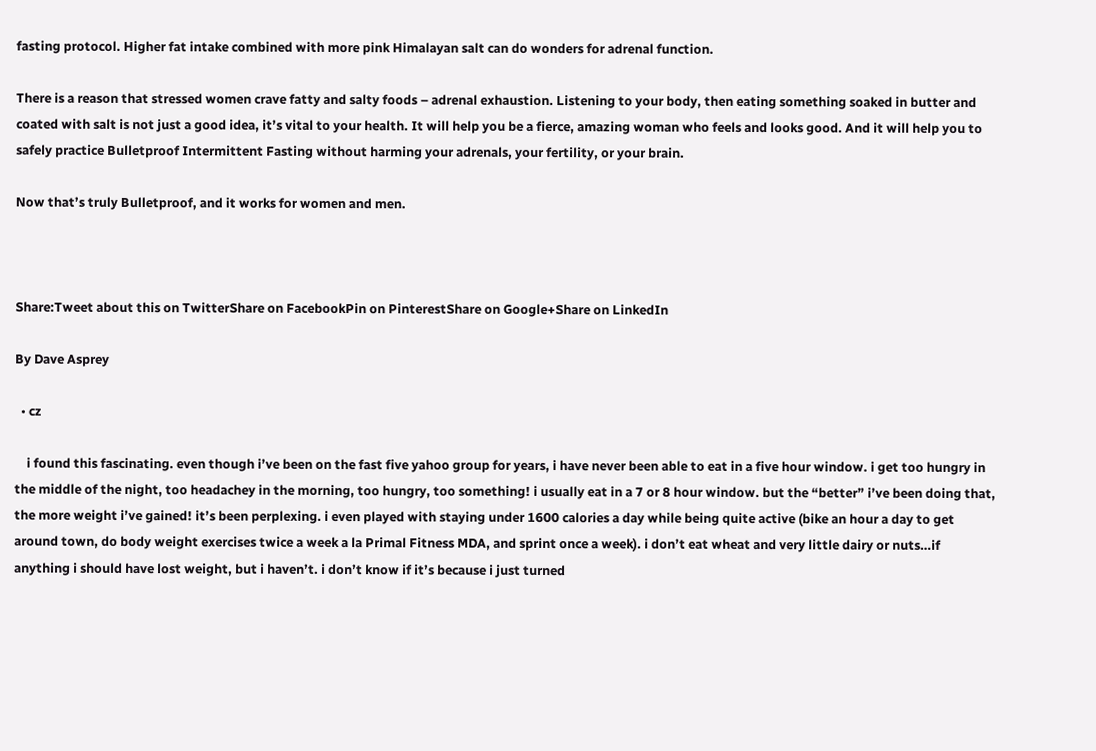fasting protocol. Higher fat intake combined with more pink Himalayan salt can do wonders for adrenal function.

There is a reason that stressed women crave fatty and salty foods – adrenal exhaustion. Listening to your body, then eating something soaked in butter and coated with salt is not just a good idea, it’s vital to your health. It will help you be a fierce, amazing woman who feels and looks good. And it will help you to safely practice Bulletproof Intermittent Fasting without harming your adrenals, your fertility, or your brain.

Now that’s truly Bulletproof, and it works for women and men.



Share:Tweet about this on TwitterShare on FacebookPin on PinterestShare on Google+Share on LinkedIn

By Dave Asprey

  • cz

    i found this fascinating. even though i’ve been on the fast five yahoo group for years, i have never been able to eat in a five hour window. i get too hungry in the middle of the night, too headachey in the morning, too hungry, too something! i usually eat in a 7 or 8 hour window. but the “better” i’ve been doing that, the more weight i’ve gained! it’s been perplexing. i even played with staying under 1600 calories a day while being quite active (bike an hour a day to get around town, do body weight exercises twice a week a la Primal Fitness MDA, and sprint once a week). i don’t eat wheat and very little dairy or nuts…if anything i should have lost weight, but i haven’t. i don’t know if it’s because i just turned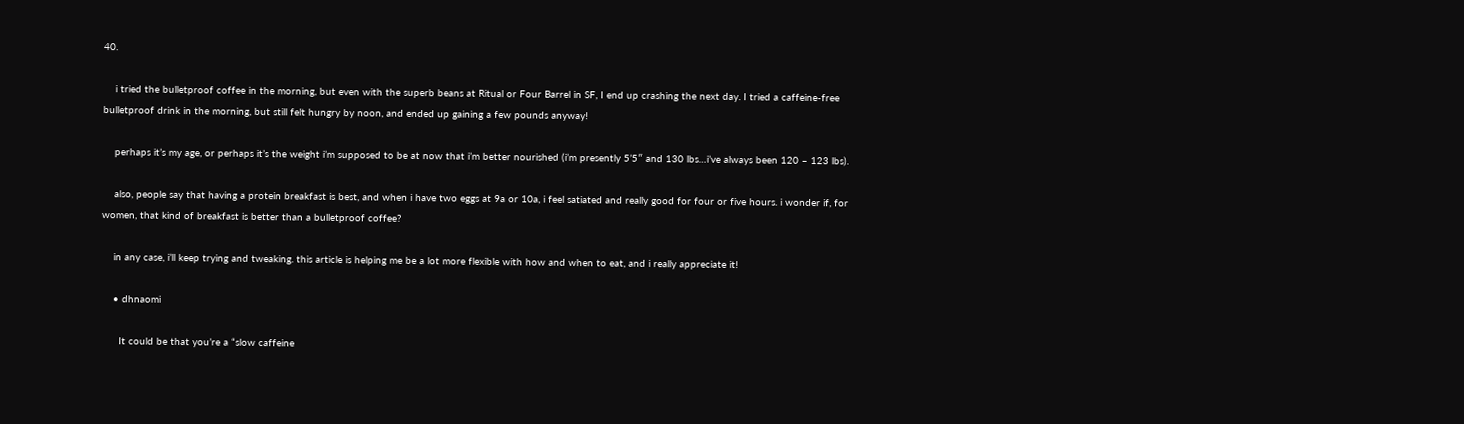40.

    i tried the bulletproof coffee in the morning, but even with the superb beans at Ritual or Four Barrel in SF, I end up crashing the next day. I tried a caffeine-free bulletproof drink in the morning, but still felt hungry by noon, and ended up gaining a few pounds anyway!

    perhaps it’s my age, or perhaps it’s the weight i’m supposed to be at now that i’m better nourished (i’m presently 5’5″ and 130 lbs…i’ve always been 120 – 123 lbs).

    also, people say that having a protein breakfast is best, and when i have two eggs at 9a or 10a, i feel satiated and really good for four or five hours. i wonder if, for women, that kind of breakfast is better than a bulletproof coffee?

    in any case, i’ll keep trying and tweaking. this article is helping me be a lot more flexible with how and when to eat, and i really appreciate it!

    • dhnaomi

      It could be that you’re a “slow caffeine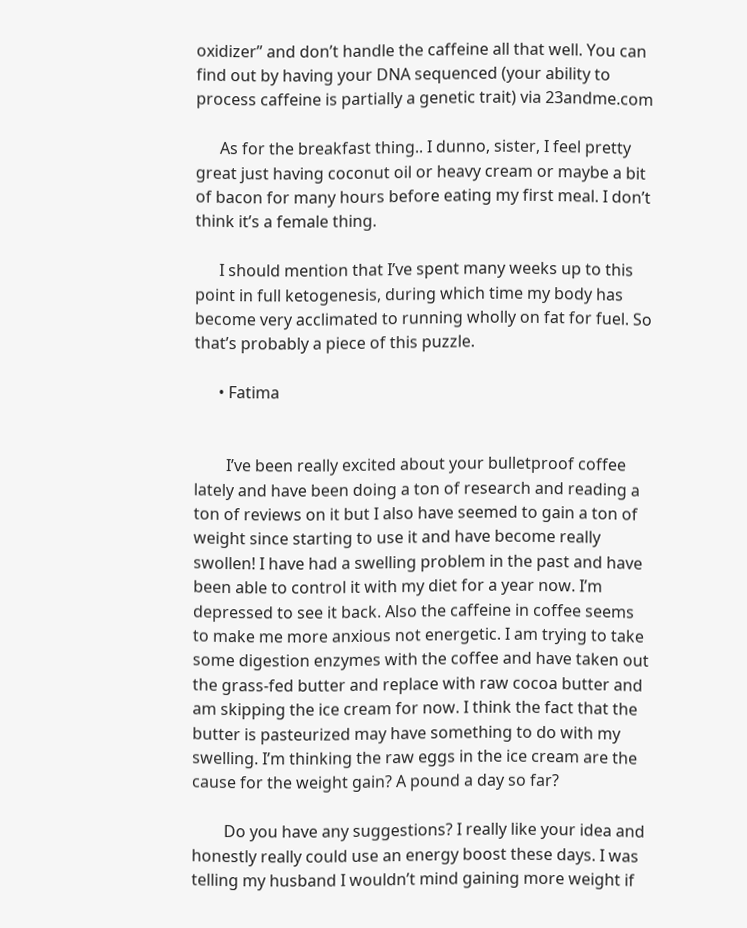oxidizer” and don’t handle the caffeine all that well. You can find out by having your DNA sequenced (your ability to process caffeine is partially a genetic trait) via 23andme.com

      As for the breakfast thing.. I dunno, sister, I feel pretty great just having coconut oil or heavy cream or maybe a bit of bacon for many hours before eating my first meal. I don’t think it’s a female thing.

      I should mention that I’ve spent many weeks up to this point in full ketogenesis, during which time my body has become very acclimated to running wholly on fat for fuel. So that’s probably a piece of this puzzle.

      • Fatima


        I’ve been really excited about your bulletproof coffee lately and have been doing a ton of research and reading a ton of reviews on it but I also have seemed to gain a ton of weight since starting to use it and have become really swollen! I have had a swelling problem in the past and have been able to control it with my diet for a year now. I’m depressed to see it back. Also the caffeine in coffee seems to make me more anxious not energetic. I am trying to take some digestion enzymes with the coffee and have taken out the grass-fed butter and replace with raw cocoa butter and am skipping the ice cream for now. I think the fact that the butter is pasteurized may have something to do with my swelling. I’m thinking the raw eggs in the ice cream are the cause for the weight gain? A pound a day so far?

        Do you have any suggestions? I really like your idea and honestly really could use an energy boost these days. I was telling my husband I wouldn’t mind gaining more weight if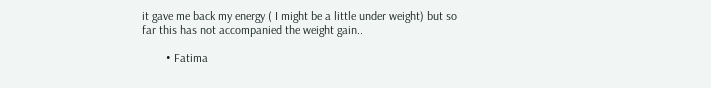it gave me back my energy ( I might be a little under weight) but so far this has not accompanied the weight gain..

        • Fatima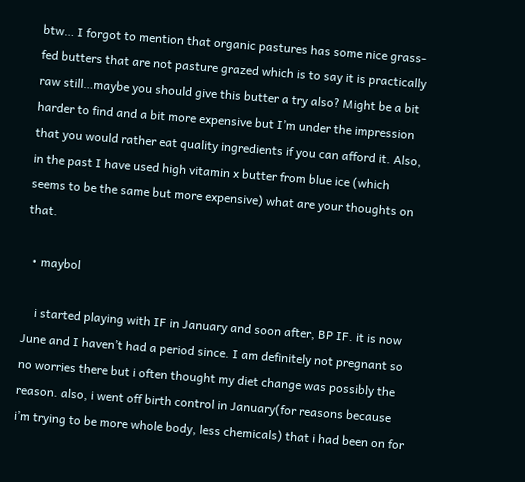btw… I forgot to mention that organic pastures has some nice grass-fed butters that are not pasture grazed which is to say it is practically raw still…maybe you should give this butter a try also? Might be a bit harder to find and a bit more expensive but I’m under the impression that you would rather eat quality ingredients if you can afford it. Also, in the past I have used high vitamin x butter from blue ice (which seems to be the same but more expensive) what are your thoughts on that.

  • maybol

    i started playing with IF in January and soon after, BP IF. it is now June and I haven’t had a period since. I am definitely not pregnant so no worries there but i often thought my diet change was possibly the reason. also, i went off birth control in January(for reasons because i’m trying to be more whole body, less chemicals) that i had been on for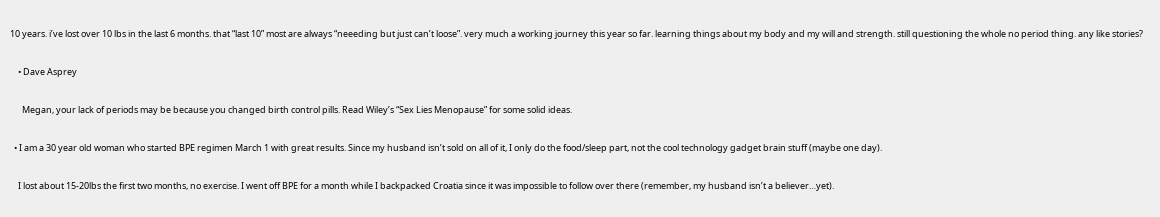10 years. i’ve lost over 10 lbs in the last 6 months. that “last 10” most are always “neeeding but just can’t loose”. very much a working journey this year so far. learning things about my body and my will and strength. still questioning the whole no period thing. any like stories?

    • Dave Asprey

      Megan, your lack of periods may be because you changed birth control pills. Read Wiley’s “Sex Lies Menopause” for some solid ideas.

  • I am a 30 year old woman who started BPE regimen March 1 with great results. Since my husband isn’t sold on all of it, I only do the food/sleep part, not the cool technology gadget brain stuff (maybe one day).

    I lost about 15-20lbs the first two months, no exercise. I went off BPE for a month while I backpacked Croatia since it was impossible to follow over there (remember, my husband isn’t a believer…yet).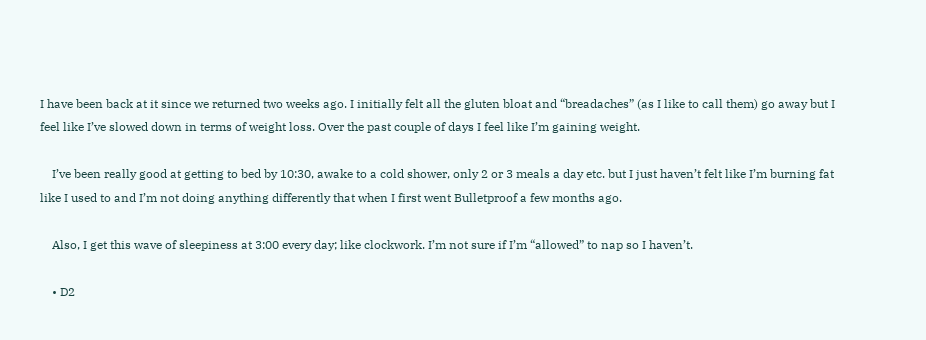I have been back at it since we returned two weeks ago. I initially felt all the gluten bloat and “breadaches” (as I like to call them) go away but I feel like I’ve slowed down in terms of weight loss. Over the past couple of days I feel like I’m gaining weight.

    I’ve been really good at getting to bed by 10:30, awake to a cold shower, only 2 or 3 meals a day etc. but I just haven’t felt like I’m burning fat like I used to and I’m not doing anything differently that when I first went Bulletproof a few months ago.

    Also, I get this wave of sleepiness at 3:00 every day; like clockwork. I’m not sure if I’m “allowed” to nap so I haven’t.

    • D2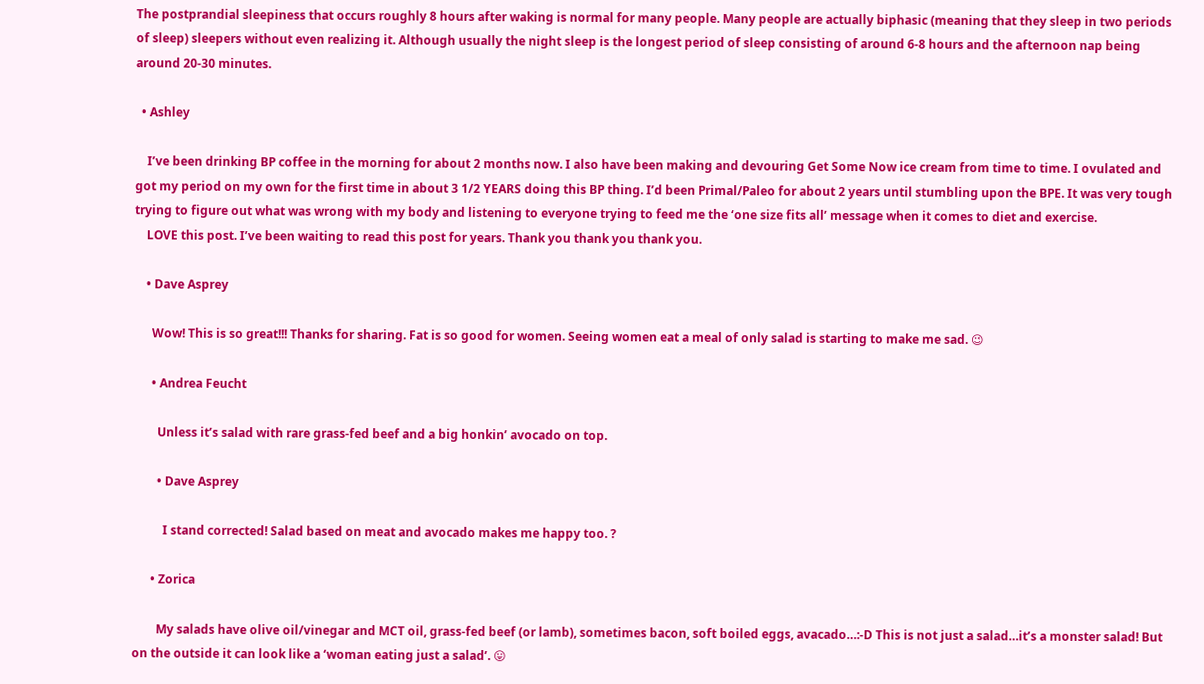The postprandial sleepiness that occurs roughly 8 hours after waking is normal for many people. Many people are actually biphasic (meaning that they sleep in two periods of sleep) sleepers without even realizing it. Although usually the night sleep is the longest period of sleep consisting of around 6-8 hours and the afternoon nap being around 20-30 minutes.

  • Ashley

    I’ve been drinking BP coffee in the morning for about 2 months now. I also have been making and devouring Get Some Now ice cream from time to time. I ovulated and got my period on my own for the first time in about 3 1/2 YEARS doing this BP thing. I’d been Primal/Paleo for about 2 years until stumbling upon the BPE. It was very tough trying to figure out what was wrong with my body and listening to everyone trying to feed me the ‘one size fits all’ message when it comes to diet and exercise.
    LOVE this post. I’ve been waiting to read this post for years. Thank you thank you thank you.

    • Dave Asprey

      Wow! This is so great!!! Thanks for sharing. Fat is so good for women. Seeing women eat a meal of only salad is starting to make me sad. 😉

      • Andrea Feucht

        Unless it’s salad with rare grass-fed beef and a big honkin’ avocado on top.

        • Dave Asprey

          I stand corrected! Salad based on meat and avocado makes me happy too. ?

      • Zorica

        My salads have olive oil/vinegar and MCT oil, grass-fed beef (or lamb), sometimes bacon, soft boiled eggs, avacado…:-D This is not just a salad…it’s a monster salad! But on the outside it can look like a ‘woman eating just a salad’. 😛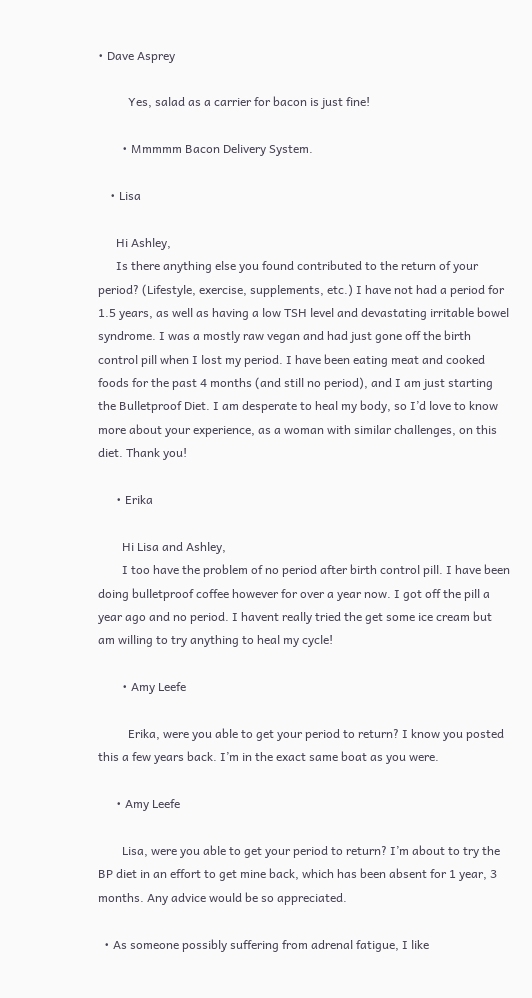• Dave Asprey

          Yes, salad as a carrier for bacon is just fine!

        • Mmmmm Bacon Delivery System.

    • Lisa

      Hi Ashley,
      Is there anything else you found contributed to the return of your period? (Lifestyle, exercise, supplements, etc.) I have not had a period for 1.5 years, as well as having a low TSH level and devastating irritable bowel syndrome. I was a mostly raw vegan and had just gone off the birth control pill when I lost my period. I have been eating meat and cooked foods for the past 4 months (and still no period), and I am just starting the Bulletproof Diet. I am desperate to heal my body, so I’d love to know more about your experience, as a woman with similar challenges, on this diet. Thank you!

      • Erika

        Hi Lisa and Ashley,
        I too have the problem of no period after birth control pill. I have been doing bulletproof coffee however for over a year now. I got off the pill a year ago and no period. I havent really tried the get some ice cream but am willing to try anything to heal my cycle!

        • Amy Leefe

          Erika, were you able to get your period to return? I know you posted this a few years back. I’m in the exact same boat as you were.

      • Amy Leefe

        Lisa, were you able to get your period to return? I’m about to try the BP diet in an effort to get mine back, which has been absent for 1 year, 3 months. Any advice would be so appreciated.

  • As someone possibly suffering from adrenal fatigue, I like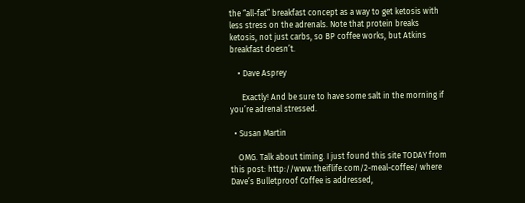the “all-fat” breakfast concept as a way to get ketosis with less stress on the adrenals. Note that protein breaks ketosis, not just carbs, so BP coffee works, but Atkins breakfast doesn’t.

    • Dave Asprey

      Exactly! And be sure to have some salt in the morning if you’re adrenal stressed.

  • Susan Martin

    OMG. Talk about timing. I just found this site TODAY from this post: http://www.theiflife.com/2-meal-coffee/ where Dave’s Bulletproof Coffee is addressed,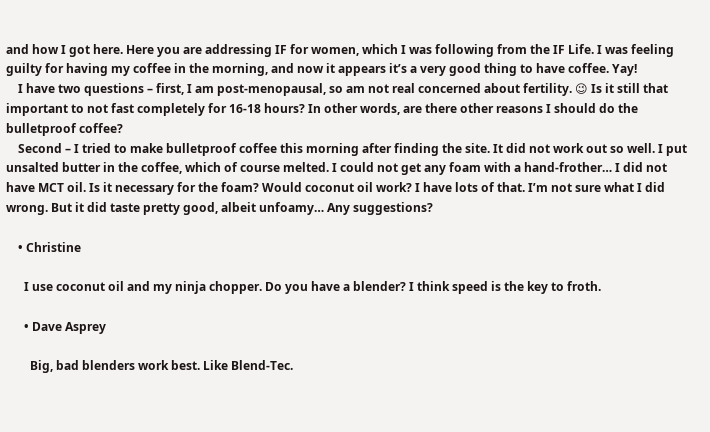and how I got here. Here you are addressing IF for women, which I was following from the IF Life. I was feeling guilty for having my coffee in the morning, and now it appears it’s a very good thing to have coffee. Yay!
    I have two questions – first, I am post-menopausal, so am not real concerned about fertility. 😉 Is it still that important to not fast completely for 16-18 hours? In other words, are there other reasons I should do the bulletproof coffee?
    Second – I tried to make bulletproof coffee this morning after finding the site. It did not work out so well. I put unsalted butter in the coffee, which of course melted. I could not get any foam with a hand-frother… I did not have MCT oil. Is it necessary for the foam? Would coconut oil work? I have lots of that. I’m not sure what I did wrong. But it did taste pretty good, albeit unfoamy… Any suggestions?

    • Christine

      I use coconut oil and my ninja chopper. Do you have a blender? I think speed is the key to froth.

      • Dave Asprey

        Big, bad blenders work best. Like Blend-Tec.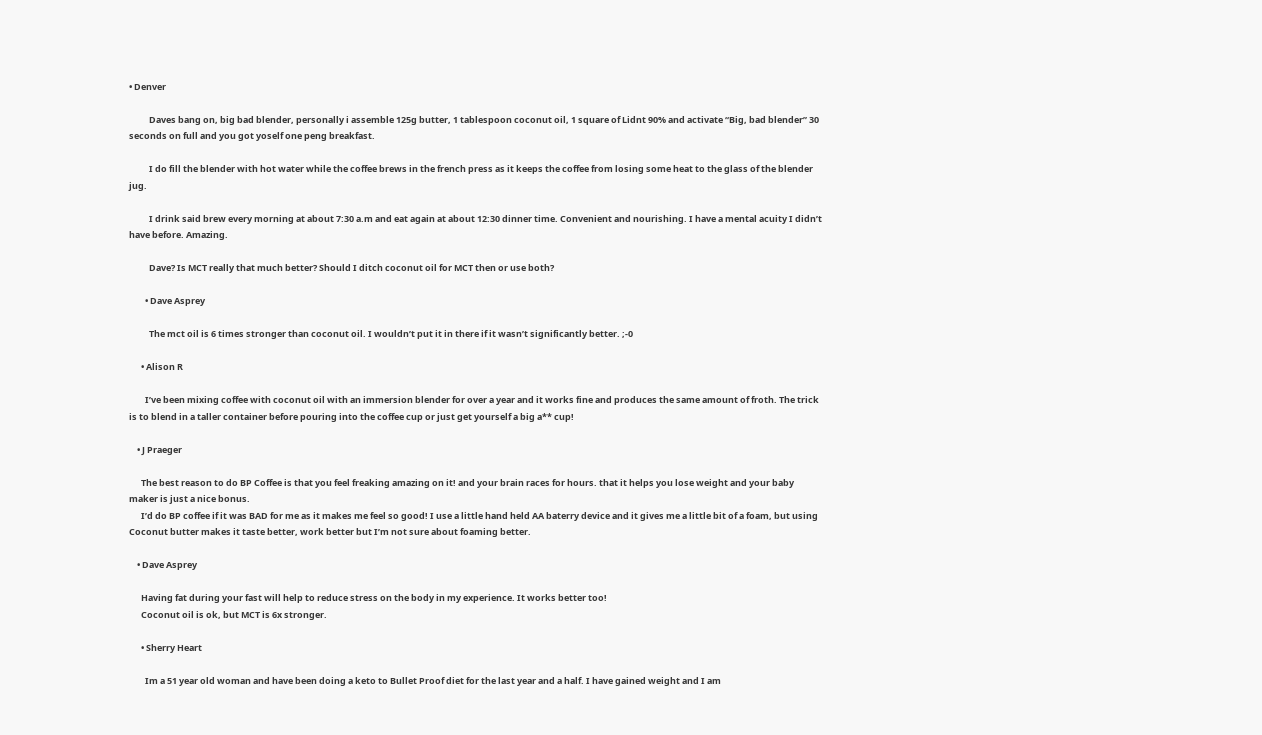• Denver

          Daves bang on, big bad blender, personally i assemble 125g butter, 1 tablespoon coconut oil, 1 square of Lidnt 90% and activate “Big, bad blender” 30 seconds on full and you got yoself one peng breakfast.

          I do fill the blender with hot water while the coffee brews in the french press as it keeps the coffee from losing some heat to the glass of the blender jug.

          I drink said brew every morning at about 7:30 a.m and eat again at about 12:30 dinner time. Convenient and nourishing. I have a mental acuity I didn’t have before. Amazing.

          Dave? Is MCT really that much better? Should I ditch coconut oil for MCT then or use both?

        • Dave Asprey

          The mct oil is 6 times stronger than coconut oil. I wouldn’t put it in there if it wasn’t significantly better. ;-0

      • Alison R

        I’ve been mixing coffee with coconut oil with an immersion blender for over a year and it works fine and produces the same amount of froth. The trick is to blend in a taller container before pouring into the coffee cup or just get yourself a big a** cup!

    • J Praeger

      The best reason to do BP Coffee is that you feel freaking amazing on it! and your brain races for hours. that it helps you lose weight and your baby maker is just a nice bonus.
      I’d do BP coffee if it was BAD for me as it makes me feel so good! I use a little hand held AA baterry device and it gives me a little bit of a foam, but using Coconut butter makes it taste better, work better but I’m not sure about foaming better.

    • Dave Asprey

      Having fat during your fast will help to reduce stress on the body in my experience. It works better too!
      Coconut oil is ok, but MCT is 6x stronger.

      • Sherry Heart

        Im a 51 year old woman and have been doing a keto to Bullet Proof diet for the last year and a half. I have gained weight and I am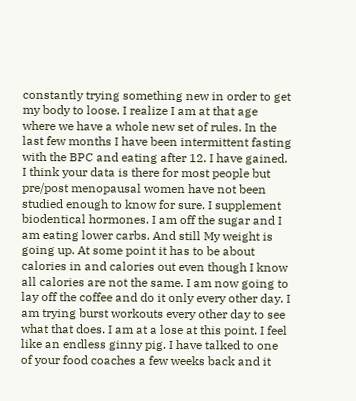constantly trying something new in order to get my body to loose. I realize I am at that age where we have a whole new set of rules. In the last few months I have been intermittent fasting with the BPC and eating after 12. I have gained. I think your data is there for most people but pre/post menopausal women have not been studied enough to know for sure. I supplement biodentical hormones. I am off the sugar and I am eating lower carbs. And still My weight is going up. At some point it has to be about calories in and calories out even though I know all calories are not the same. I am now going to lay off the coffee and do it only every other day. I am trying burst workouts every other day to see what that does. I am at a lose at this point. I feel like an endless ginny pig. I have talked to one of your food coaches a few weeks back and it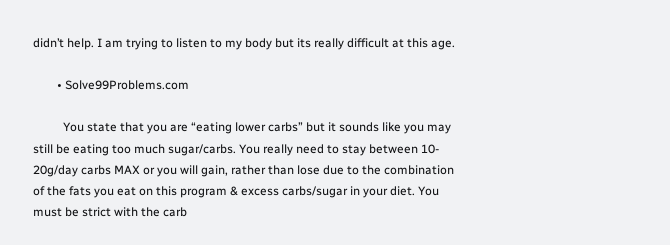didn’t help. I am trying to listen to my body but its really difficult at this age.

        • Solve99Problems.com

          You state that you are “eating lower carbs” but it sounds like you may still be eating too much sugar/carbs. You really need to stay between 10- 20g/day carbs MAX or you will gain, rather than lose due to the combination of the fats you eat on this program & excess carbs/sugar in your diet. You must be strict with the carb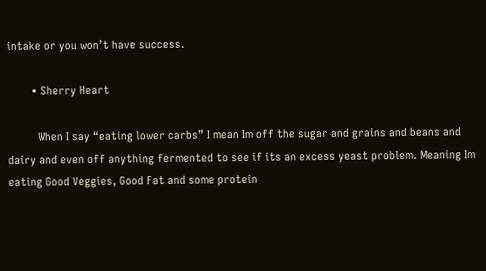intake or you won’t have success.

        • Sherry Heart

          When I say “eating lower carbs” I mean Im off the sugar and grains and beans and dairy and even off anything fermented to see if its an excess yeast problem. Meaning Im eating Good Veggies, Good Fat and some protein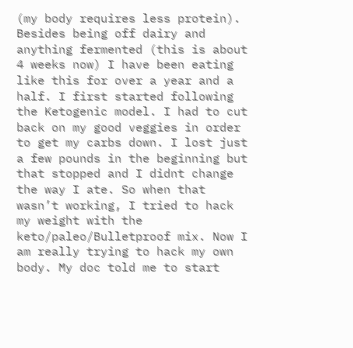(my body requires less protein). Besides being off dairy and anything fermented (this is about 4 weeks now) I have been eating like this for over a year and a half. I first started following the Ketogenic model. I had to cut back on my good veggies in order to get my carbs down. I lost just a few pounds in the beginning but that stopped and I didnt change the way I ate. So when that wasn’t working, I tried to hack my weight with the keto/paleo/Bulletproof mix. Now I am really trying to hack my own body. My doc told me to start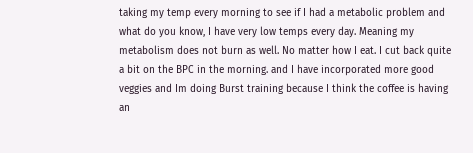taking my temp every morning to see if I had a metabolic problem and what do you know, I have very low temps every day. Meaning my metabolism does not burn as well. No matter how I eat. I cut back quite a bit on the BPC in the morning. and I have incorporated more good veggies and Im doing Burst training because I think the coffee is having an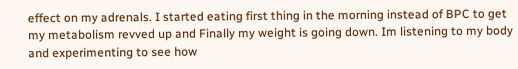effect on my adrenals. I started eating first thing in the morning instead of BPC to get my metabolism revved up and Finally my weight is going down. Im listening to my body and experimenting to see how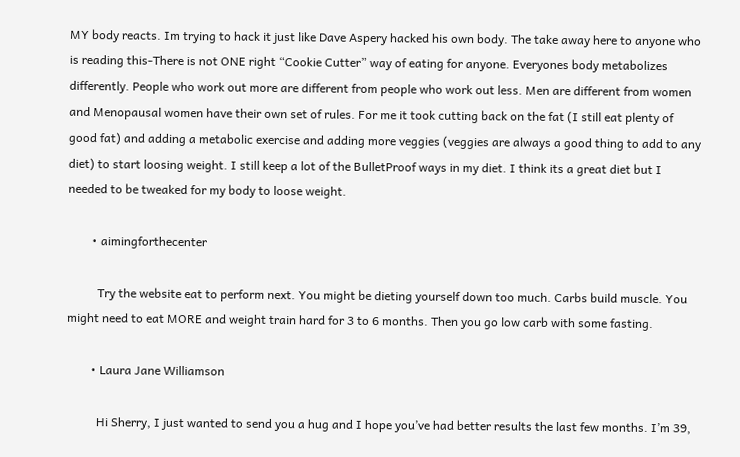MY body reacts. Im trying to hack it just like Dave Aspery hacked his own body. The take away here to anyone who is reading this-There is not ONE right “Cookie Cutter” way of eating for anyone. Everyones body metabolizes differently. People who work out more are different from people who work out less. Men are different from women and Menopausal women have their own set of rules. For me it took cutting back on the fat (I still eat plenty of good fat) and adding a metabolic exercise and adding more veggies (veggies are always a good thing to add to any diet) to start loosing weight. I still keep a lot of the BulletProof ways in my diet. I think its a great diet but I needed to be tweaked for my body to loose weight.

        • aimingforthecenter

          Try the website eat to perform next. You might be dieting yourself down too much. Carbs build muscle. You might need to eat MORE and weight train hard for 3 to 6 months. Then you go low carb with some fasting.

        • Laura Jane Williamson

          Hi Sherry, I just wanted to send you a hug and I hope you’ve had better results the last few months. I’m 39,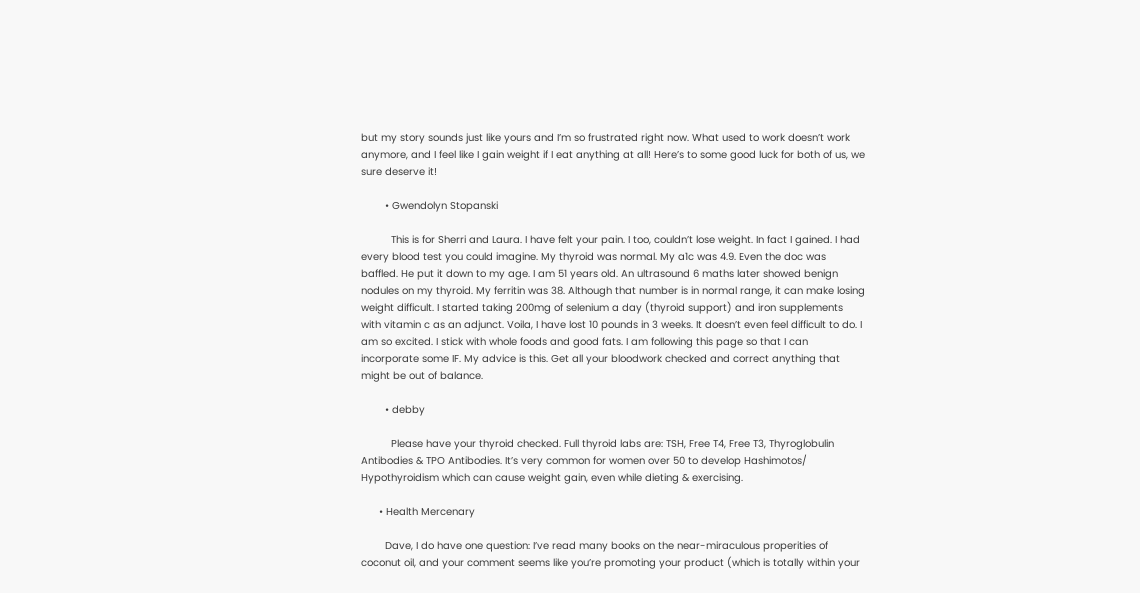but my story sounds just like yours and I’m so frustrated right now. What used to work doesn’t work anymore, and I feel like I gain weight if I eat anything at all! Here’s to some good luck for both of us, we sure deserve it!

        • Gwendolyn Stopanski

          This is for Sherri and Laura. I have felt your pain. I too, couldn’t lose weight. In fact I gained. I had every blood test you could imagine. My thyroid was normal. My a1c was 4.9. Even the doc was baffled. He put it down to my age. I am 51 years old. An ultrasound 6 maths later showed benign nodules on my thyroid. My ferritin was 38. Although that number is in normal range, it can make losing weight difficult. I started taking 200mg of selenium a day (thyroid support) and iron supplements with vitamin c as an adjunct. Voila, I have lost 10 pounds in 3 weeks. It doesn’t even feel difficult to do. I am so excited. I stick with whole foods and good fats. I am following this page so that I can incorporate some IF. My advice is this. Get all your bloodwork checked and correct anything that might be out of balance.

        • debby

          Please have your thyroid checked. Full thyroid labs are: TSH, Free T4, Free T3, Thyroglobulin Antibodies & TPO Antibodies. It’s very common for women over 50 to develop Hashimotos/ Hypothyroidism which can cause weight gain, even while dieting & exercising.

      • Health Mercenary

        Dave, I do have one question: I’ve read many books on the near-miraculous properities of coconut oil, and your comment seems like you’re promoting your product (which is totally within your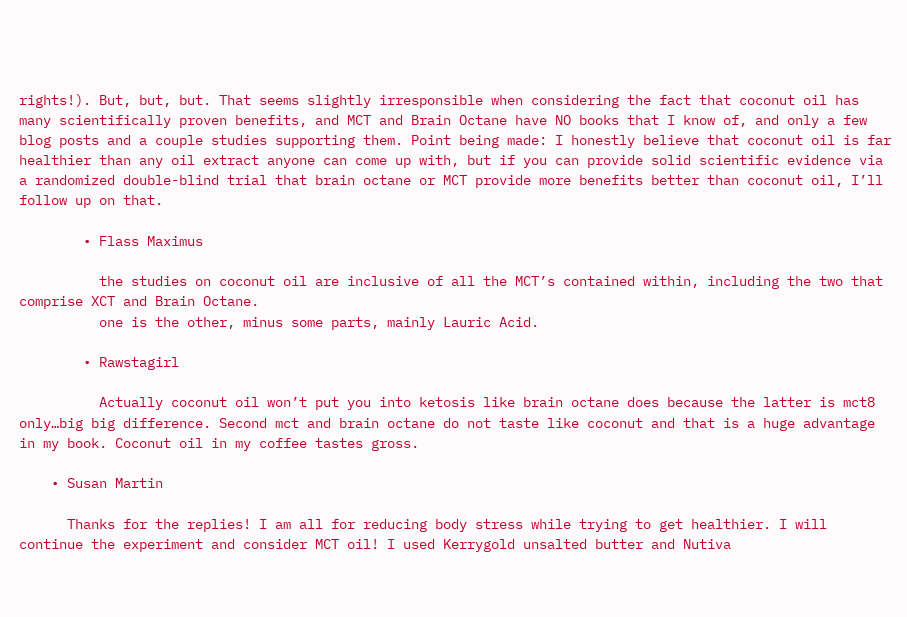rights!). But, but, but. That seems slightly irresponsible when considering the fact that coconut oil has many scientifically proven benefits, and MCT and Brain Octane have NO books that I know of, and only a few blog posts and a couple studies supporting them. Point being made: I honestly believe that coconut oil is far healthier than any oil extract anyone can come up with, but if you can provide solid scientific evidence via a randomized double-blind trial that brain octane or MCT provide more benefits better than coconut oil, I’ll follow up on that.

        • Flass Maximus

          the studies on coconut oil are inclusive of all the MCT’s contained within, including the two that comprise XCT and Brain Octane.
          one is the other, minus some parts, mainly Lauric Acid.

        • Rawstagirl

          Actually coconut oil won’t put you into ketosis like brain octane does because the latter is mct8 only…big big difference. Second mct and brain octane do not taste like coconut and that is a huge advantage in my book. Coconut oil in my coffee tastes gross.

    • Susan Martin

      Thanks for the replies! I am all for reducing body stress while trying to get healthier. I will continue the experiment and consider MCT oil! I used Kerrygold unsalted butter and Nutiva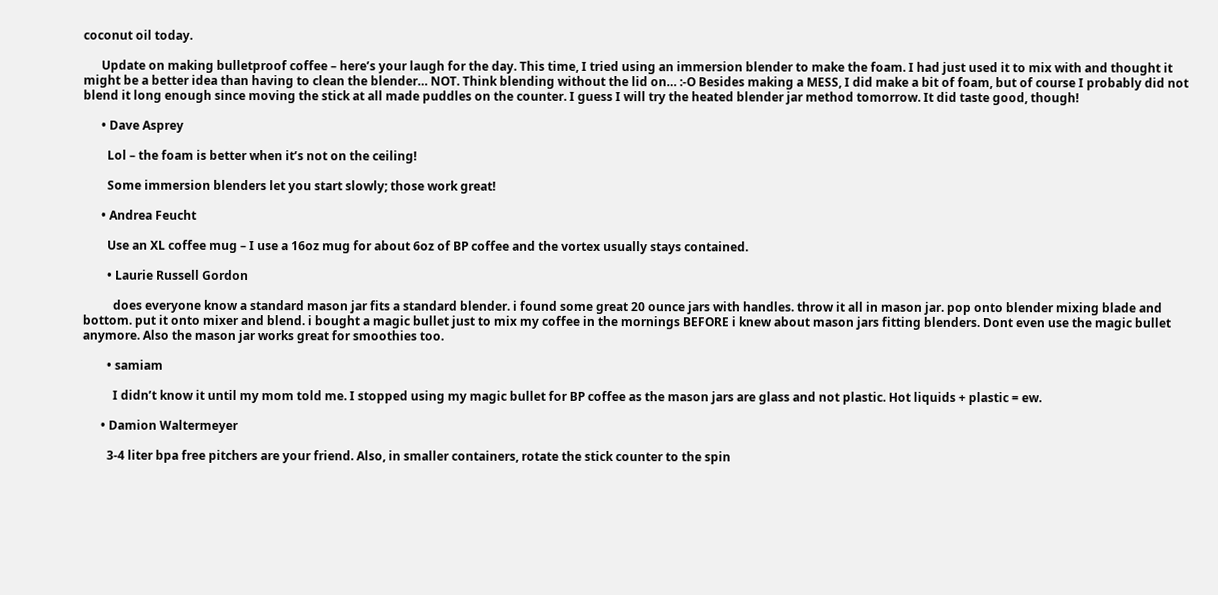coconut oil today.

      Update on making bulletproof coffee – here’s your laugh for the day. This time, I tried using an immersion blender to make the foam. I had just used it to mix with and thought it might be a better idea than having to clean the blender… NOT. Think blending without the lid on… :-O Besides making a MESS, I did make a bit of foam, but of course I probably did not blend it long enough since moving the stick at all made puddles on the counter. I guess I will try the heated blender jar method tomorrow. It did taste good, though!

      • Dave Asprey

        Lol – the foam is better when it’s not on the ceiling!

        Some immersion blenders let you start slowly; those work great!

      • Andrea Feucht

        Use an XL coffee mug – I use a 16oz mug for about 6oz of BP coffee and the vortex usually stays contained.

        • Laurie Russell Gordon

          does everyone know a standard mason jar fits a standard blender. i found some great 20 ounce jars with handles. throw it all in mason jar. pop onto blender mixing blade and bottom. put it onto mixer and blend. i bought a magic bullet just to mix my coffee in the mornings BEFORE i knew about mason jars fitting blenders. Dont even use the magic bullet anymore. Also the mason jar works great for smoothies too.

        • samiam

          I didn’t know it until my mom told me. I stopped using my magic bullet for BP coffee as the mason jars are glass and not plastic. Hot liquids + plastic = ew.

      • Damion Waltermeyer

        3-4 liter bpa free pitchers are your friend. Also, in smaller containers, rotate the stick counter to the spin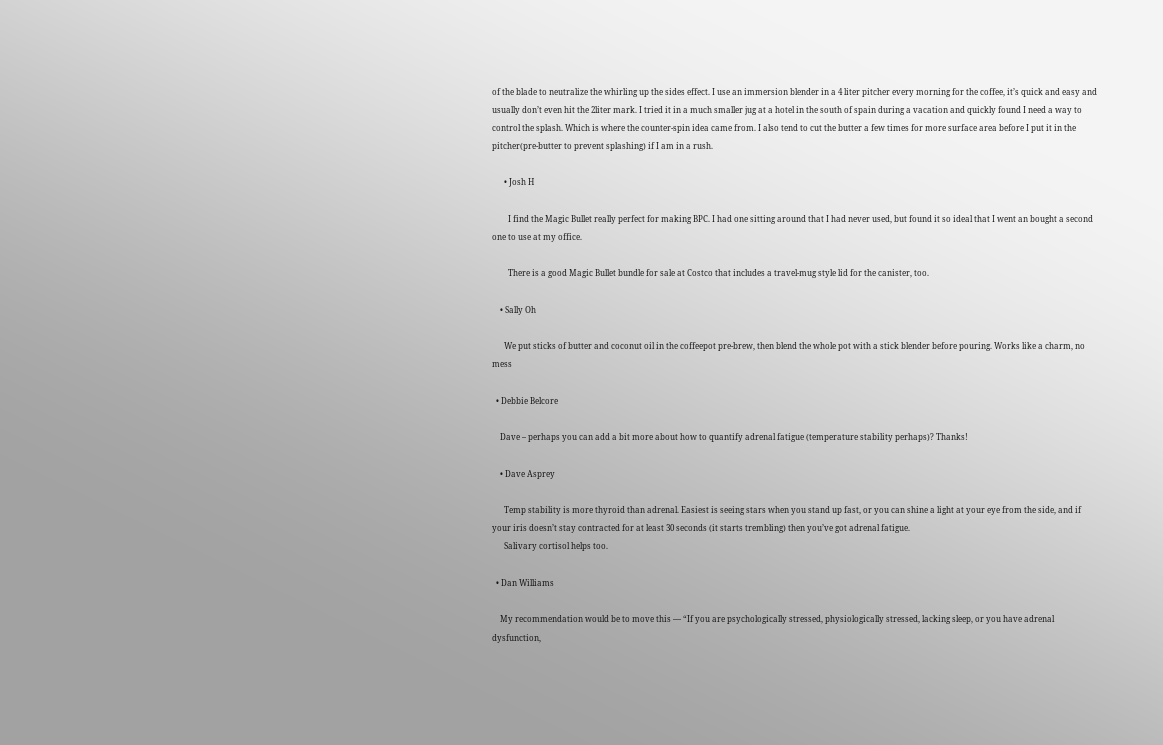of the blade to neutralize the whirling up the sides effect. I use an immersion blender in a 4 liter pitcher every morning for the coffee, it’s quick and easy and usually don’t even hit the 2liter mark. I tried it in a much smaller jug at a hotel in the south of spain during a vacation and quickly found I need a way to control the splash. Which is where the counter-spin idea came from. I also tend to cut the butter a few times for more surface area before I put it in the pitcher(pre-butter to prevent splashing) if I am in a rush.

      • Josh H

        I find the Magic Bullet really perfect for making BPC. I had one sitting around that I had never used, but found it so ideal that I went an bought a second one to use at my office.

        There is a good Magic Bullet bundle for sale at Costco that includes a travel-mug style lid for the canister, too.

    • Sally Oh

      We put sticks of butter and coconut oil in the coffeepot pre-brew, then blend the whole pot with a stick blender before pouring. Works like a charm, no mess

  • Debbie Belcore

    Dave – perhaps you can add a bit more about how to quantify adrenal fatigue (temperature stability perhaps)? Thanks!

    • Dave Asprey

      Temp stability is more thyroid than adrenal. Easiest is seeing stars when you stand up fast, or you can shine a light at your eye from the side, and if your iris doesn’t stay contracted for at least 30 seconds (it starts trembling) then you’ve got adrenal fatigue.
      Salivary cortisol helps too.

  • Dan Williams

    My recommendation would be to move this — “If you are psychologically stressed, physiologically stressed, lacking sleep, or you have adrenal dysfunction,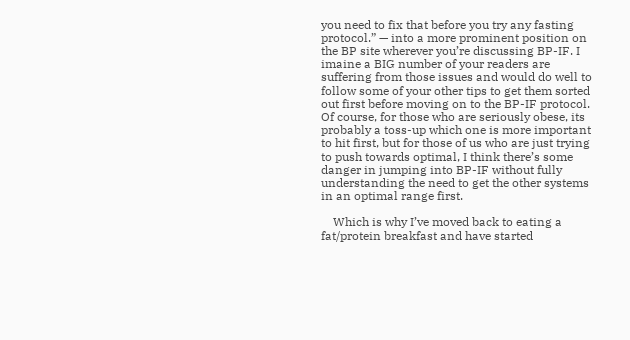you need to fix that before you try any fasting protocol.” — into a more prominent position on the BP site wherever you’re discussing BP-IF. I imaine a BIG number of your readers are suffering from those issues and would do well to follow some of your other tips to get them sorted out first before moving on to the BP-IF protocol. Of course, for those who are seriously obese, its probably a toss-up which one is more important to hit first, but for those of us who are just trying to push towards optimal, I think there’s some danger in jumping into BP-IF without fully understanding the need to get the other systems in an optimal range first.

    Which is why I’ve moved back to eating a fat/protein breakfast and have started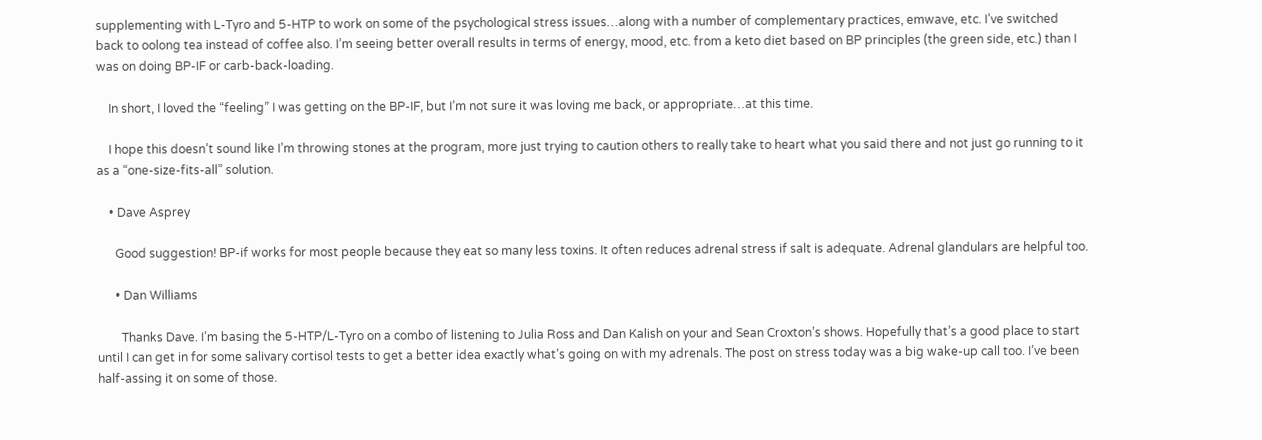supplementing with L-Tyro and 5-HTP to work on some of the psychological stress issues…along with a number of complementary practices, emwave, etc. I’ve switched back to oolong tea instead of coffee also. I’m seeing better overall results in terms of energy, mood, etc. from a keto diet based on BP principles (the green side, etc.) than I was on doing BP-IF or carb-back-loading.

    In short, I loved the “feeling” I was getting on the BP-IF, but I’m not sure it was loving me back, or appropriate…at this time.

    I hope this doesn’t sound like I’m throwing stones at the program, more just trying to caution others to really take to heart what you said there and not just go running to it as a “one-size-fits-all” solution.

    • Dave Asprey

      Good suggestion! BP-if works for most people because they eat so many less toxins. It often reduces adrenal stress if salt is adequate. Adrenal glandulars are helpful too.

      • Dan Williams

        Thanks Dave. I’m basing the 5-HTP/L-Tyro on a combo of listening to Julia Ross and Dan Kalish on your and Sean Croxton’s shows. Hopefully that’s a good place to start until I can get in for some salivary cortisol tests to get a better idea exactly what’s going on with my adrenals. The post on stress today was a big wake-up call too. I’ve been half-assing it on some of those.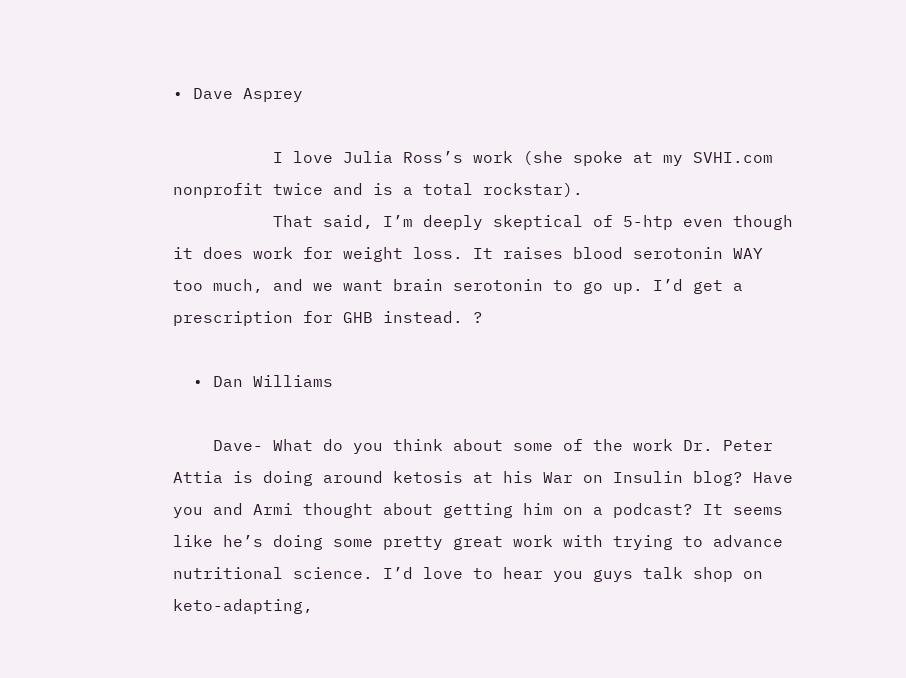• Dave Asprey

          I love Julia Ross’s work (she spoke at my SVHI.com nonprofit twice and is a total rockstar).
          That said, I’m deeply skeptical of 5-htp even though it does work for weight loss. It raises blood serotonin WAY too much, and we want brain serotonin to go up. I’d get a prescription for GHB instead. ?

  • Dan Williams

    Dave- What do you think about some of the work Dr. Peter Attia is doing around ketosis at his War on Insulin blog? Have you and Armi thought about getting him on a podcast? It seems like he’s doing some pretty great work with trying to advance nutritional science. I’d love to hear you guys talk shop on keto-adapting,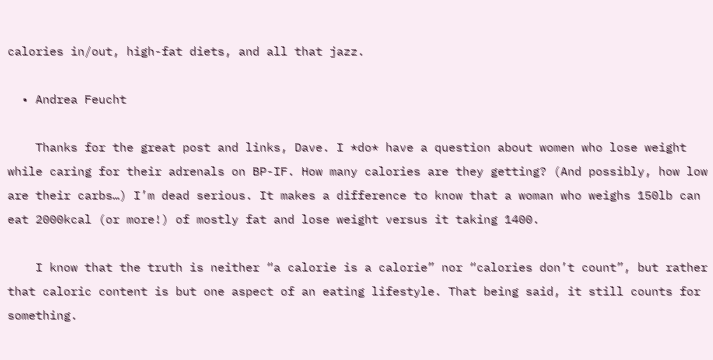calories in/out, high-fat diets, and all that jazz.

  • Andrea Feucht

    Thanks for the great post and links, Dave. I *do* have a question about women who lose weight while caring for their adrenals on BP-IF. How many calories are they getting? (And possibly, how low are their carbs…) I’m dead serious. It makes a difference to know that a woman who weighs 150lb can eat 2000kcal (or more!) of mostly fat and lose weight versus it taking 1400.

    I know that the truth is neither “a calorie is a calorie” nor “calories don’t count”, but rather that caloric content is but one aspect of an eating lifestyle. That being said, it still counts for something.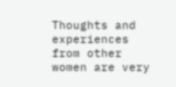Thoughts and experiences from other women are very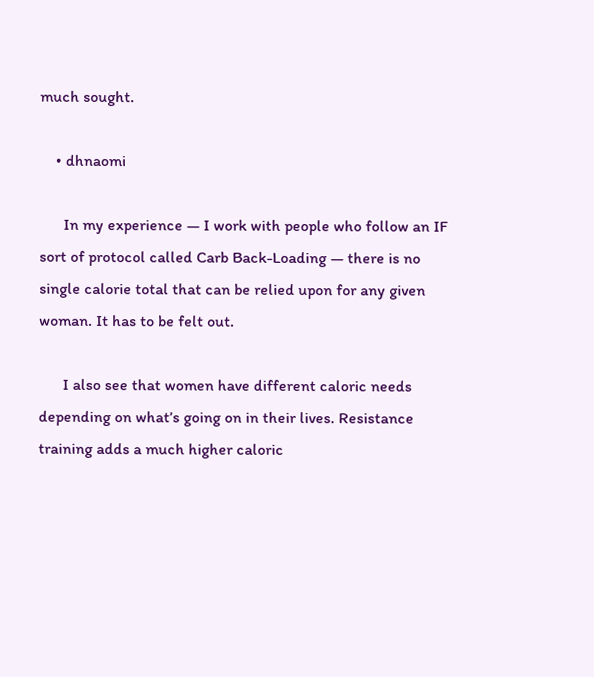much sought.

    • dhnaomi

      In my experience — I work with people who follow an IF sort of protocol called Carb Back-Loading — there is no single calorie total that can be relied upon for any given woman. It has to be felt out.

      I also see that women have different caloric needs depending on what’s going on in their lives. Resistance training adds a much higher caloric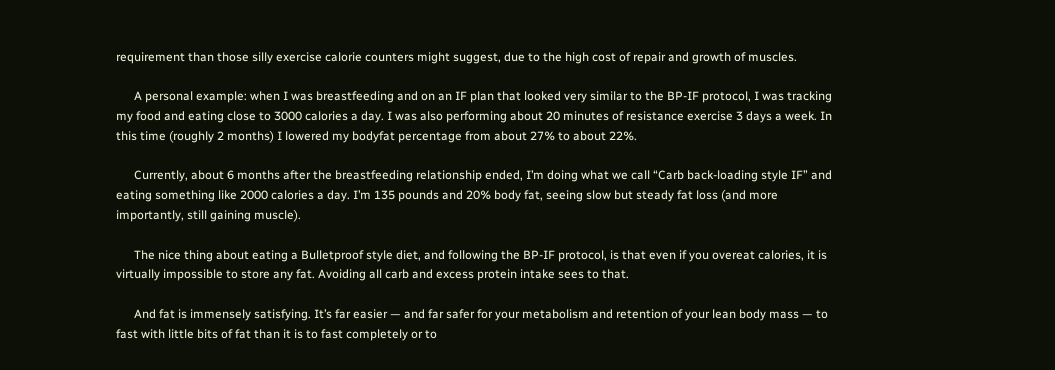requirement than those silly exercise calorie counters might suggest, due to the high cost of repair and growth of muscles.

      A personal example: when I was breastfeeding and on an IF plan that looked very similar to the BP-IF protocol, I was tracking my food and eating close to 3000 calories a day. I was also performing about 20 minutes of resistance exercise 3 days a week. In this time (roughly 2 months) I lowered my bodyfat percentage from about 27% to about 22%.

      Currently, about 6 months after the breastfeeding relationship ended, I’m doing what we call “Carb back-loading style IF” and eating something like 2000 calories a day. I’m 135 pounds and 20% body fat, seeing slow but steady fat loss (and more importantly, still gaining muscle).

      The nice thing about eating a Bulletproof style diet, and following the BP-IF protocol, is that even if you overeat calories, it is virtually impossible to store any fat. Avoiding all carb and excess protein intake sees to that.

      And fat is immensely satisfying. It’s far easier — and far safer for your metabolism and retention of your lean body mass — to fast with little bits of fat than it is to fast completely or to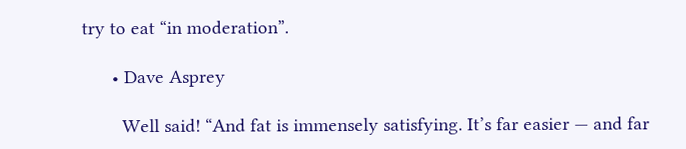try to eat “in moderation”.

      • Dave Asprey

        Well said! “And fat is immensely satisfying. It’s far easier — and far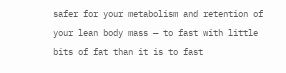safer for your metabolism and retention of your lean body mass — to fast with little bits of fat than it is to fast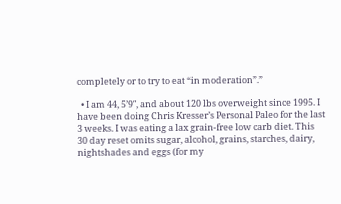completely or to try to eat “in moderation”.”

  • I am 44, 5’9″, and about 120 lbs overweight since 1995. I have been doing Chris Kresser’s Personal Paleo for the last 3 weeks. I was eating a lax grain-free low carb diet. This 30 day reset omits sugar, alcohol, grains, starches, dairy, nightshades and eggs (for my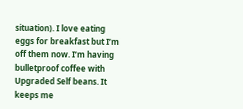situation). I love eating eggs for breakfast but I’m off them now. I’m having bulletproof coffee with Upgraded Self beans. It keeps me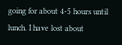going for about 4-5 hours until lunch. I have lost about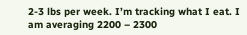2-3 lbs per week. I’m tracking what I eat. I am averaging 2200 – 2300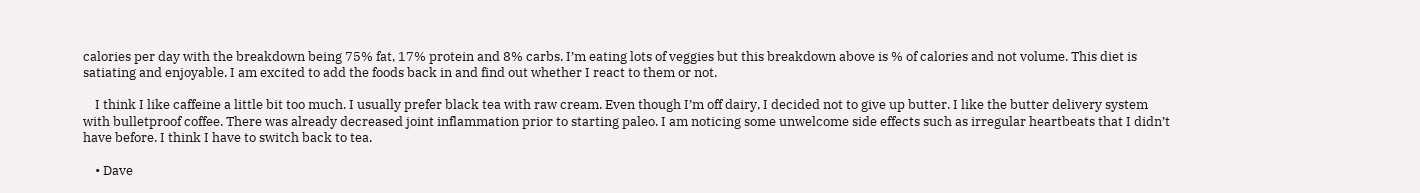calories per day with the breakdown being 75% fat, 17% protein and 8% carbs. I’m eating lots of veggies but this breakdown above is % of calories and not volume. This diet is satiating and enjoyable. I am excited to add the foods back in and find out whether I react to them or not.

    I think I like caffeine a little bit too much. I usually prefer black tea with raw cream. Even though I’m off dairy, I decided not to give up butter. I like the butter delivery system with bulletproof coffee. There was already decreased joint inflammation prior to starting paleo. I am noticing some unwelcome side effects such as irregular heartbeats that I didn’t have before. I think I have to switch back to tea.

    • Dave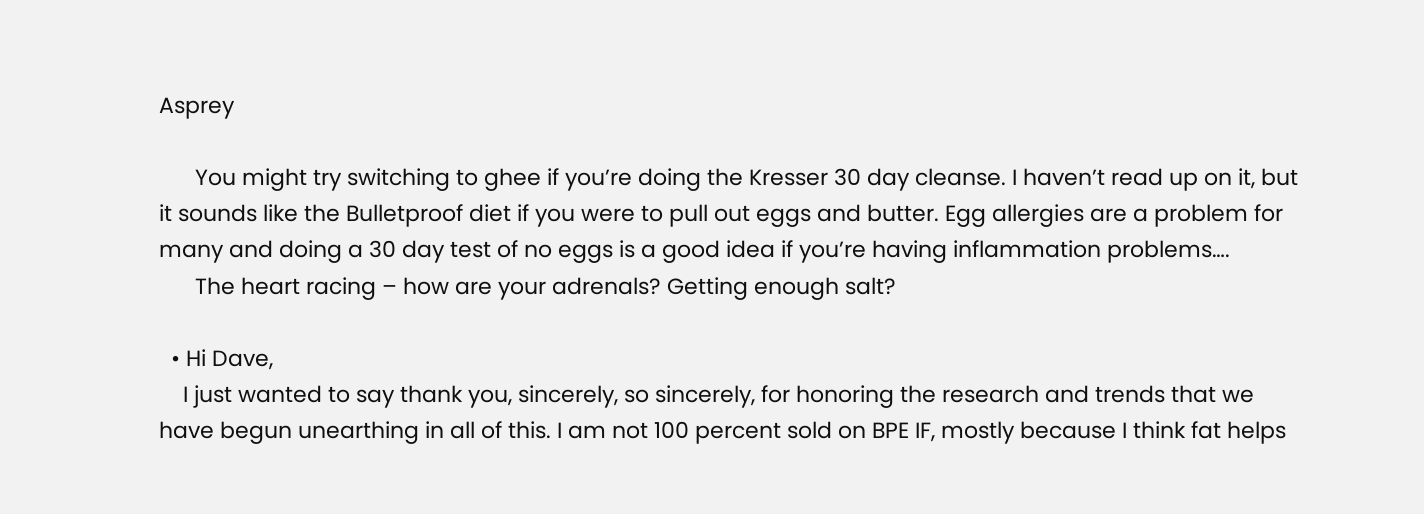Asprey

      You might try switching to ghee if you’re doing the Kresser 30 day cleanse. I haven’t read up on it, but it sounds like the Bulletproof diet if you were to pull out eggs and butter. Egg allergies are a problem for many and doing a 30 day test of no eggs is a good idea if you’re having inflammation problems….
      The heart racing – how are your adrenals? Getting enough salt?

  • Hi Dave,
    I just wanted to say thank you, sincerely, so sincerely, for honoring the research and trends that we have begun unearthing in all of this. I am not 100 percent sold on BPE IF, mostly because I think fat helps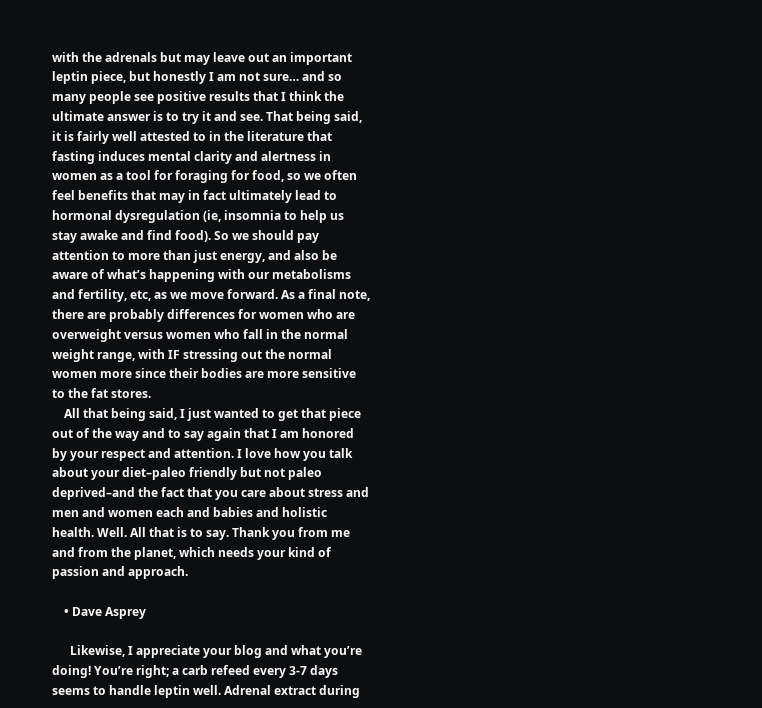with the adrenals but may leave out an important leptin piece, but honestly I am not sure… and so many people see positive results that I think the ultimate answer is to try it and see. That being said, it is fairly well attested to in the literature that fasting induces mental clarity and alertness in women as a tool for foraging for food, so we often feel benefits that may in fact ultimately lead to hormonal dysregulation (ie, insomnia to help us stay awake and find food). So we should pay attention to more than just energy, and also be aware of what’s happening with our metabolisms and fertility, etc, as we move forward. As a final note, there are probably differences for women who are overweight versus women who fall in the normal weight range, with IF stressing out the normal women more since their bodies are more sensitive to the fat stores.
    All that being said, I just wanted to get that piece out of the way and to say again that I am honored by your respect and attention. I love how you talk about your diet–paleo friendly but not paleo deprived–and the fact that you care about stress and men and women each and babies and holistic health. Well. All that is to say. Thank you from me and from the planet, which needs your kind of passion and approach.

    • Dave Asprey

      Likewise, I appreciate your blog and what you’re doing! You’re right; a carb refeed every 3-7 days seems to handle leptin well. Adrenal extract during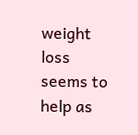weight loss seems to help as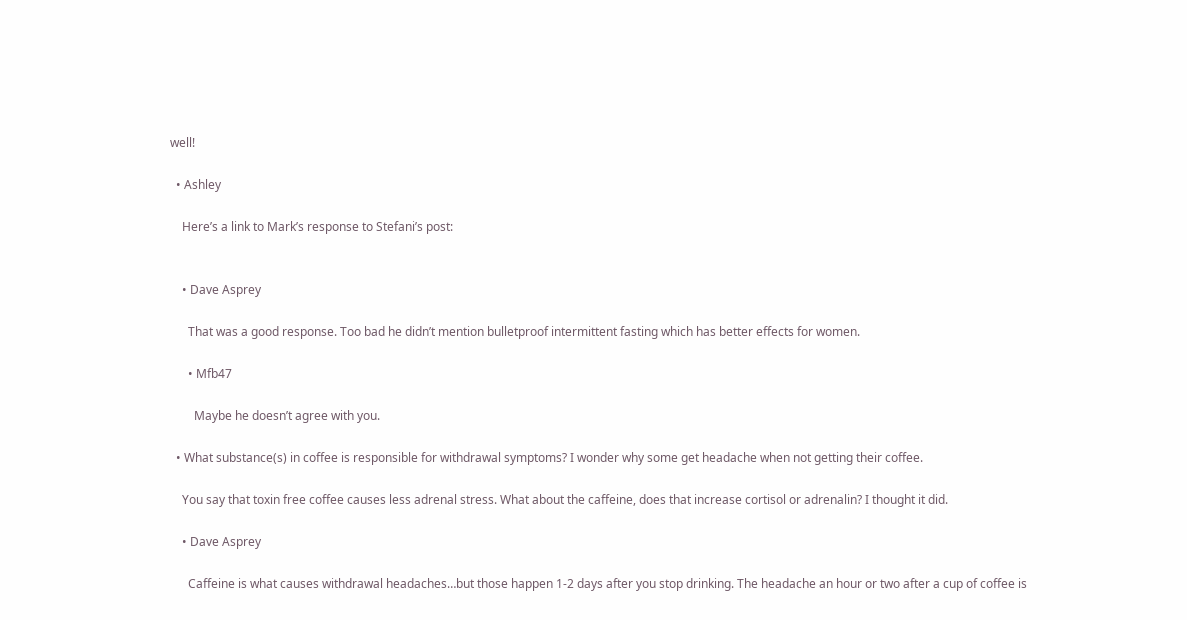well!

  • Ashley

    Here’s a link to Mark’s response to Stefani’s post:


    • Dave Asprey

      That was a good response. Too bad he didn’t mention bulletproof intermittent fasting which has better effects for women.

      • Mfb47

        Maybe he doesn’t agree with you.

  • What substance(s) in coffee is responsible for withdrawal symptoms? I wonder why some get headache when not getting their coffee.

    You say that toxin free coffee causes less adrenal stress. What about the caffeine, does that increase cortisol or adrenalin? I thought it did.

    • Dave Asprey

      Caffeine is what causes withdrawal headaches…but those happen 1-2 days after you stop drinking. The headache an hour or two after a cup of coffee is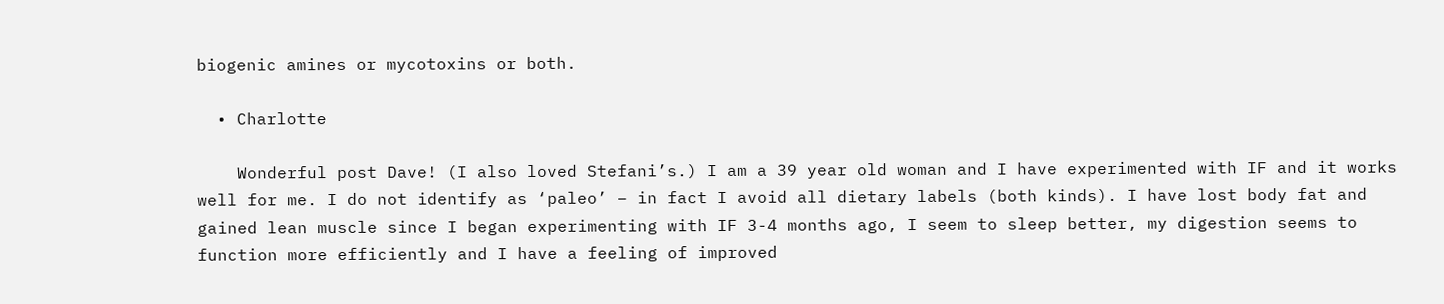biogenic amines or mycotoxins or both.

  • Charlotte

    Wonderful post Dave! (I also loved Stefani’s.) I am a 39 year old woman and I have experimented with IF and it works well for me. I do not identify as ‘paleo’ – in fact I avoid all dietary labels (both kinds). I have lost body fat and gained lean muscle since I began experimenting with IF 3-4 months ago, I seem to sleep better, my digestion seems to function more efficiently and I have a feeling of improved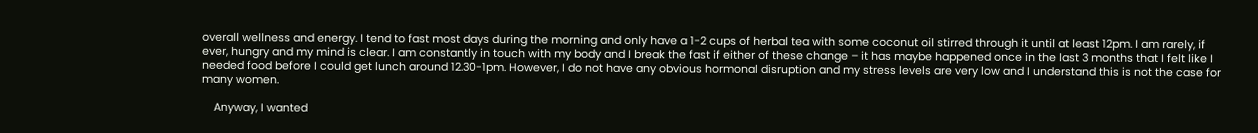overall wellness and energy. I tend to fast most days during the morning and only have a 1-2 cups of herbal tea with some coconut oil stirred through it until at least 12pm. I am rarely, if ever, hungry and my mind is clear. I am constantly in touch with my body and I break the fast if either of these change – it has maybe happened once in the last 3 months that I felt like I needed food before I could get lunch around 12.30-1pm. However, I do not have any obvious hormonal disruption and my stress levels are very low and I understand this is not the case for many women.

    Anyway, I wanted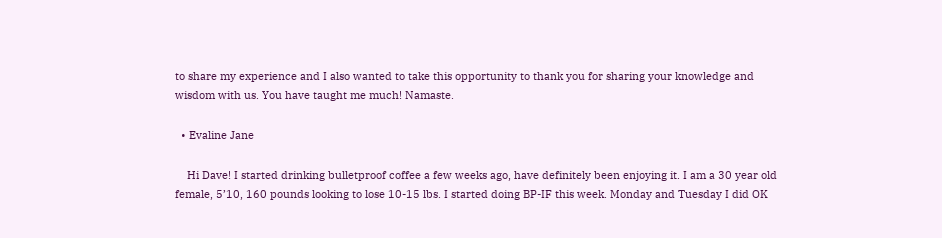to share my experience and I also wanted to take this opportunity to thank you for sharing your knowledge and wisdom with us. You have taught me much! Namaste.

  • Evaline Jane

    Hi Dave! I started drinking bulletproof coffee a few weeks ago, have definitely been enjoying it. I am a 30 year old female, 5’10, 160 pounds looking to lose 10-15 lbs. I started doing BP-IF this week. Monday and Tuesday I did OK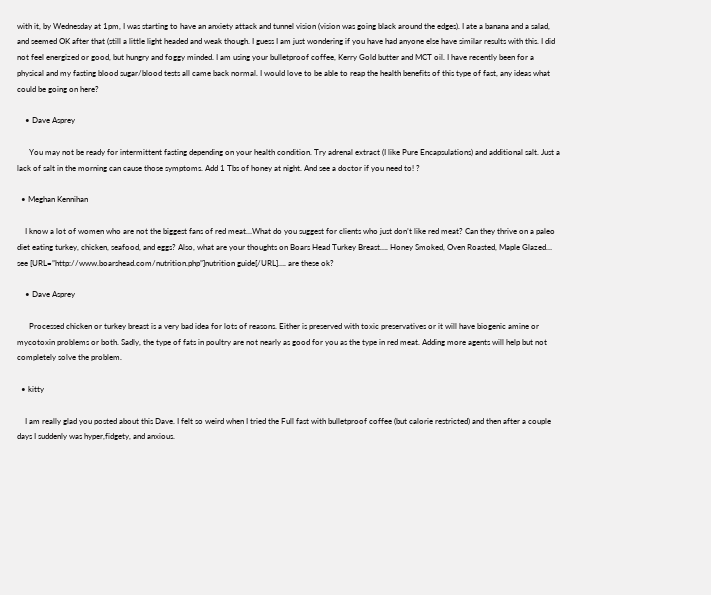with it, by Wednesday at 1pm, I was starting to have an anxiety attack and tunnel vision (vision was going black around the edges). I ate a banana and a salad, and seemed OK after that (still a little light headed and weak though. I guess I am just wondering if you have had anyone else have similar results with this. I did not feel energized or good, but hungry and foggy minded. I am using your bulletproof coffee, Kerry Gold butter and MCT oil. I have recently been for a physical and my fasting blood sugar/blood tests all came back normal. I would love to be able to reap the health benefits of this type of fast, any ideas what could be going on here?

    • Dave Asprey

      You may not be ready for intermittent fasting depending on your health condition. Try adrenal extract (I like Pure Encapsulations) and additional salt. Just a lack of salt in the morning can cause those symptoms. Add 1 Tbs of honey at night. And see a doctor if you need to! ?

  • Meghan Kennihan

    I know a lot of women who are not the biggest fans of red meat…What do you suggest for clients who just don’t like red meat? Can they thrive on a paleo diet eating turkey, chicken, seafood, and eggs? Also, what are your thoughts on Boars Head Turkey Breast…. Honey Smoked, Oven Roasted, Maple Glazed… see [URL=”http://www.boarshead.com/nutrition.php”]nutrition guide[/URL]…. are these ok?

    • Dave Asprey

      Processed chicken or turkey breast is a very bad idea for lots of reasons. Either is preserved with toxic preservatives or it will have biogenic amine or mycotoxin problems or both. Sadly, the type of fats in poultry are not nearly as good for you as the type in red meat. Adding more agents will help but not completely solve the problem.

  • kitty

    I am really glad you posted about this Dave. I felt so weird when I tried the Full fast with bulletproof coffee (but calorie restricted) and then after a couple days I suddenly was hyper,fidgety, and anxious.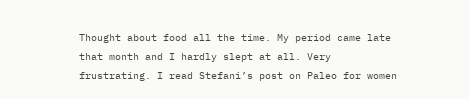Thought about food all the time. My period came late that month and I hardly slept at all. Very frustrating. I read Stefani’s post on Paleo for women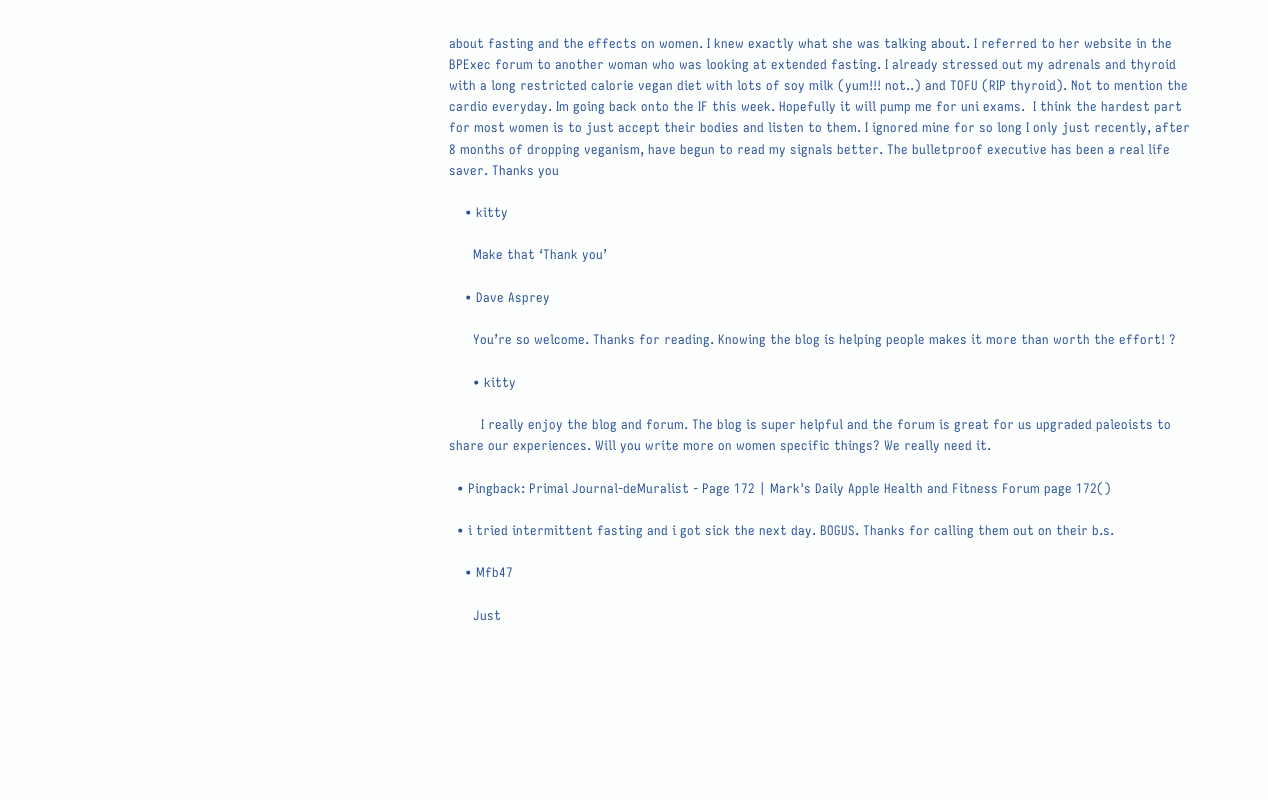about fasting and the effects on women. I knew exactly what she was talking about. I referred to her website in the BPExec forum to another woman who was looking at extended fasting. I already stressed out my adrenals and thyroid with a long restricted calorie vegan diet with lots of soy milk (yum!!! not..) and TOFU (RIP thyroid). Not to mention the cardio everyday. Im going back onto the IF this week. Hopefully it will pump me for uni exams.  I think the hardest part for most women is to just accept their bodies and listen to them. I ignored mine for so long I only just recently, after 8 months of dropping veganism, have begun to read my signals better. The bulletproof executive has been a real life saver. Thanks you

    • kitty

      Make that ‘Thank you’

    • Dave Asprey

      You’re so welcome. Thanks for reading. Knowing the blog is helping people makes it more than worth the effort! ?

      • kitty

        I really enjoy the blog and forum. The blog is super helpful and the forum is great for us upgraded paleoists to share our experiences. Will you write more on women specific things? We really need it.

  • Pingback: Primal Journal-deMuralist - Page 172 | Mark's Daily Apple Health and Fitness Forum page 172()

  • i tried intermittent fasting and i got sick the next day. BOGUS. Thanks for calling them out on their b.s.

    • Mfb47

      Just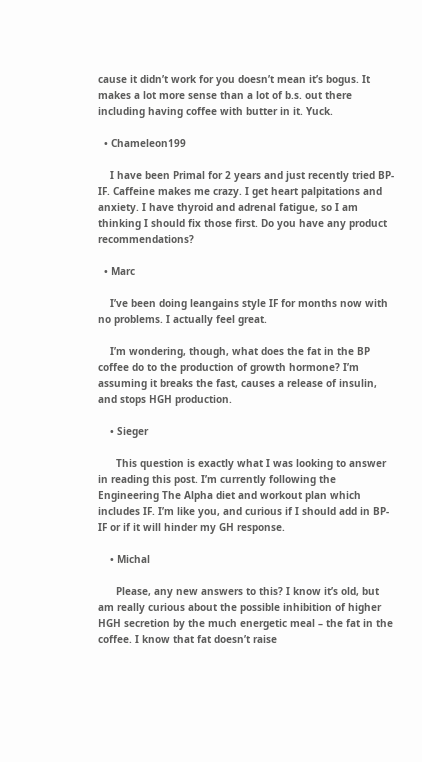cause it didn’t work for you doesn’t mean it’s bogus. It makes a lot more sense than a lot of b.s. out there including having coffee with butter in it. Yuck.

  • Chameleon199

    I have been Primal for 2 years and just recently tried BP-IF. Caffeine makes me crazy. I get heart palpitations and anxiety. I have thyroid and adrenal fatigue, so I am thinking I should fix those first. Do you have any product recommendations?

  • Marc

    I’ve been doing leangains style IF for months now with no problems. I actually feel great.

    I’m wondering, though, what does the fat in the BP coffee do to the production of growth hormone? I’m assuming it breaks the fast, causes a release of insulin, and stops HGH production.

    • Sieger

      This question is exactly what I was looking to answer in reading this post. I’m currently following the Engineering The Alpha diet and workout plan which includes IF. I’m like you, and curious if I should add in BP-IF or if it will hinder my GH response.

    • Michal

      Please, any new answers to this? I know it’s old, but am really curious about the possible inhibition of higher HGH secretion by the much energetic meal – the fat in the coffee. I know that fat doesn’t raise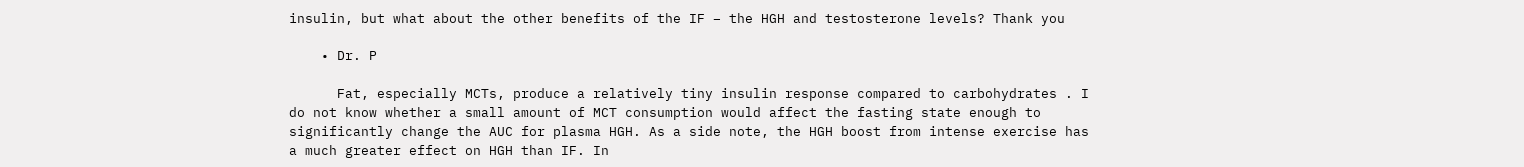insulin, but what about the other benefits of the IF – the HGH and testosterone levels? Thank you

    • Dr. P

      Fat, especially MCTs, produce a relatively tiny insulin response compared to carbohydrates . I do not know whether a small amount of MCT consumption would affect the fasting state enough to significantly change the AUC for plasma HGH. As a side note, the HGH boost from intense exercise has a much greater effect on HGH than IF. In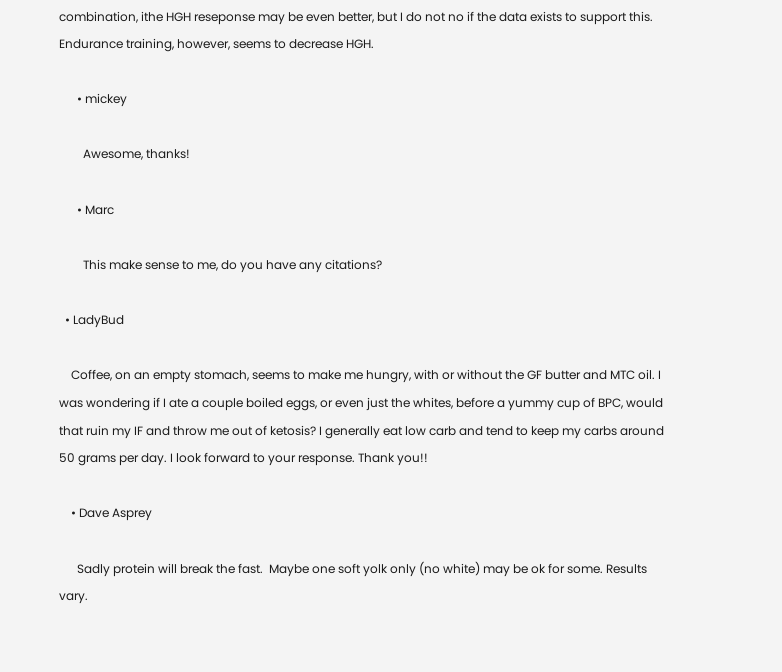combination, ithe HGH reseponse may be even better, but I do not no if the data exists to support this. Endurance training, however, seems to decrease HGH.

      • mickey

        Awesome, thanks!

      • Marc

        This make sense to me, do you have any citations?

  • LadyBud

    Coffee, on an empty stomach, seems to make me hungry, with or without the GF butter and MTC oil. I was wondering if I ate a couple boiled eggs, or even just the whites, before a yummy cup of BPC, would that ruin my IF and throw me out of ketosis? I generally eat low carb and tend to keep my carbs around 50 grams per day. I look forward to your response. Thank you!!

    • Dave Asprey

      Sadly protein will break the fast.  Maybe one soft yolk only (no white) may be ok for some. Results vary.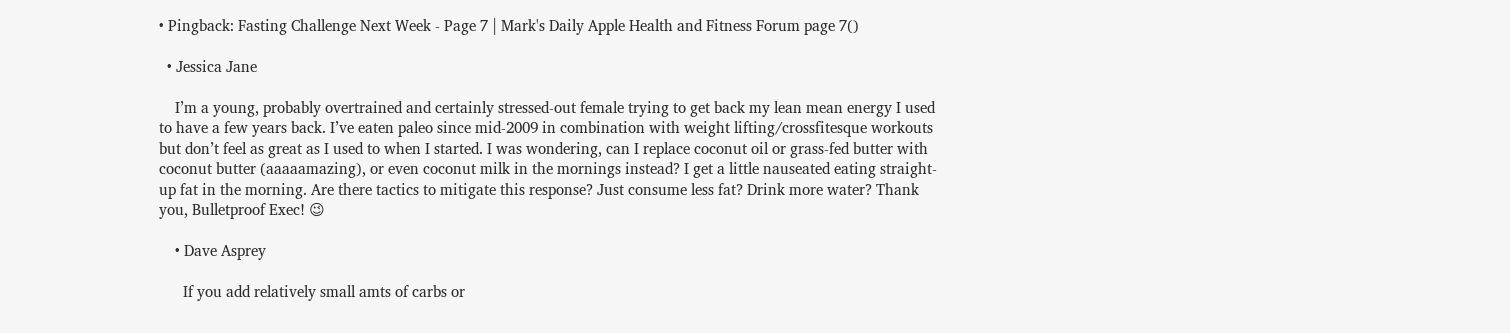• Pingback: Fasting Challenge Next Week - Page 7 | Mark's Daily Apple Health and Fitness Forum page 7()

  • Jessica Jane

    I’m a young, probably overtrained and certainly stressed-out female trying to get back my lean mean energy I used to have a few years back. I’ve eaten paleo since mid-2009 in combination with weight lifting/crossfitesque workouts but don’t feel as great as I used to when I started. I was wondering, can I replace coconut oil or grass-fed butter with coconut butter (aaaaamazing), or even coconut milk in the mornings instead? I get a little nauseated eating straight-up fat in the morning. Are there tactics to mitigate this response? Just consume less fat? Drink more water? Thank you, Bulletproof Exec! 😉

    • Dave Asprey

      If you add relatively small amts of carbs or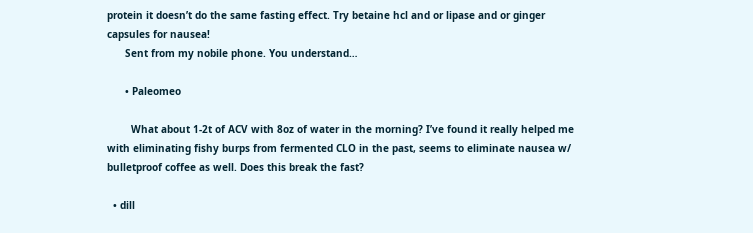protein it doesn’t do the same fasting effect. Try betaine hcl and or lipase and or ginger capsules for nausea!
      Sent from my nobile phone. You understand…

      • Paleomeo

        What about 1-2t of ACV with 8oz of water in the morning? I’ve found it really helped me with eliminating fishy burps from fermented CLO in the past, seems to eliminate nausea w/ bulletproof coffee as well. Does this break the fast?

  • dill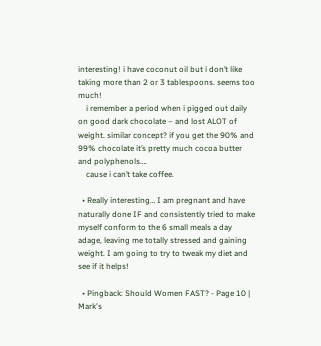interesting! i have coconut oil but i don’t like taking more than 2 or 3 tablespoons. seems too much!
    i remember a period when i pigged out daily on good dark chocolate – and lost ALOT of weight. similar concept? if you get the 90% and 99% chocolate it’s pretty much cocoa butter and polyphenols….
    cause i can’t take coffee.

  • Really interesting… I am pregnant and have naturally done IF and consistently tried to make myself conform to the 6 small meals a day adage, leaving me totally stressed and gaining weight. I am going to try to tweak my diet and see if it helps!

  • Pingback: Should Women FAST? - Page 10 | Mark's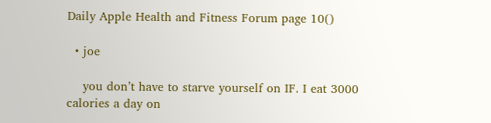Daily Apple Health and Fitness Forum page 10()

  • joe

    you don’t have to starve yourself on IF. I eat 3000 calories a day on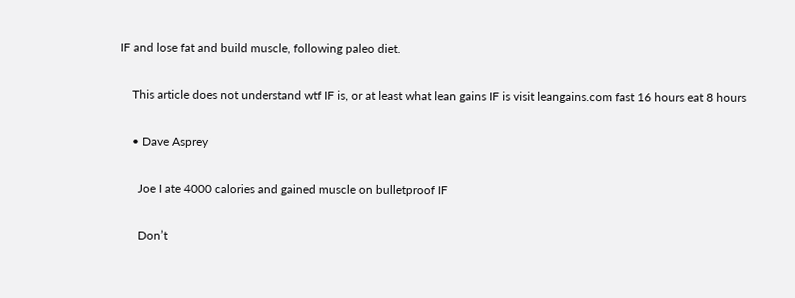IF and lose fat and build muscle, following paleo diet.

    This article does not understand wtf IF is, or at least what lean gains IF is visit leangains.com fast 16 hours eat 8 hours

    • Dave Asprey

      Joe I ate 4000 calories and gained muscle on bulletproof IF

      Don’t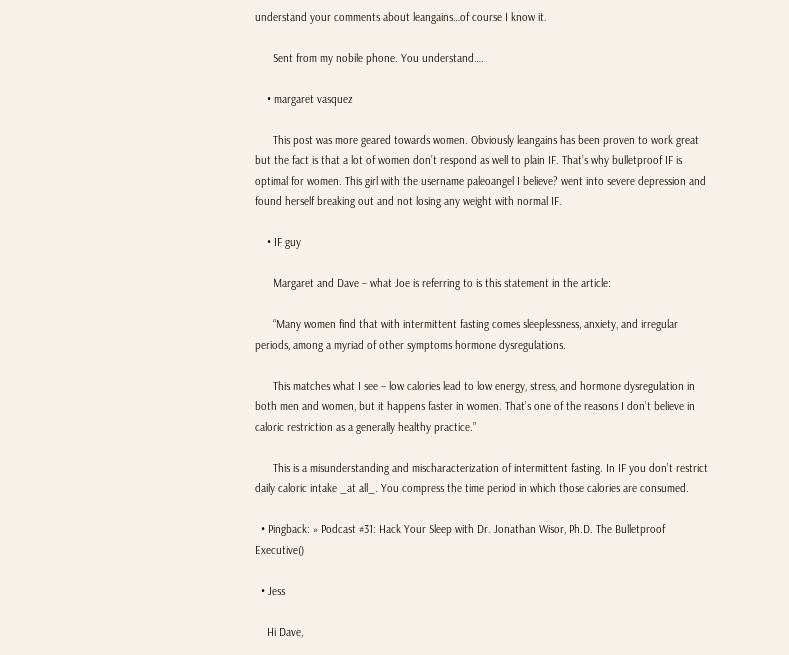understand your comments about leangains…of course I know it.

      Sent from my nobile phone. You understand….

    • margaret vasquez

      This post was more geared towards women. Obviously leangains has been proven to work great but the fact is that a lot of women don’t respond as well to plain IF. That’s why bulletproof IF is optimal for women. This girl with the username paleoangel I believe? went into severe depression and found herself breaking out and not losing any weight with normal IF.

    • IF guy

      Margaret and Dave – what Joe is referring to is this statement in the article:

      “Many women find that with intermittent fasting comes sleeplessness, anxiety, and irregular periods, among a myriad of other symptoms hormone dysregulations.

      This matches what I see – low calories lead to low energy, stress, and hormone dysregulation in both men and women, but it happens faster in women. That’s one of the reasons I don’t believe in caloric restriction as a generally healthy practice.”

      This is a misunderstanding and mischaracterization of intermittent fasting. In IF you don’t restrict daily caloric intake _at all_. You compress the time period in which those calories are consumed.

  • Pingback: » Podcast #31: Hack Your Sleep with Dr. Jonathan Wisor, Ph.D. The Bulletproof Executive()

  • Jess

    Hi Dave,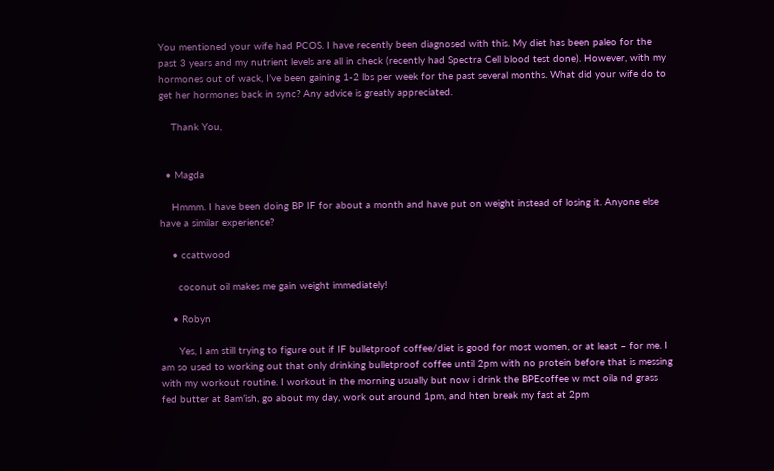You mentioned your wife had PCOS. I have recently been diagnosed with this. My diet has been paleo for the past 3 years and my nutrient levels are all in check (recently had Spectra Cell blood test done). However, with my hormones out of wack, I’ve been gaining 1-2 lbs per week for the past several months. What did your wife do to get her hormones back in sync? Any advice is greatly appreciated.

    Thank You,


  • Magda

    Hmmm. I have been doing BP IF for about a month and have put on weight instead of losing it. Anyone else have a similar experience?

    • ccattwood

      coconut oil makes me gain weight immediately!

    • Robyn

      Yes, I am still trying to figure out if IF bulletproof coffee/diet is good for most women, or at least – for me. I am so used to working out that only drinking bulletproof coffee until 2pm with no protein before that is messing with my workout routine. I workout in the morning usually but now i drink the BPEcoffee w mct oila nd grass fed butter at 8am’ish, go about my day, work out around 1pm, and hten break my fast at 2pm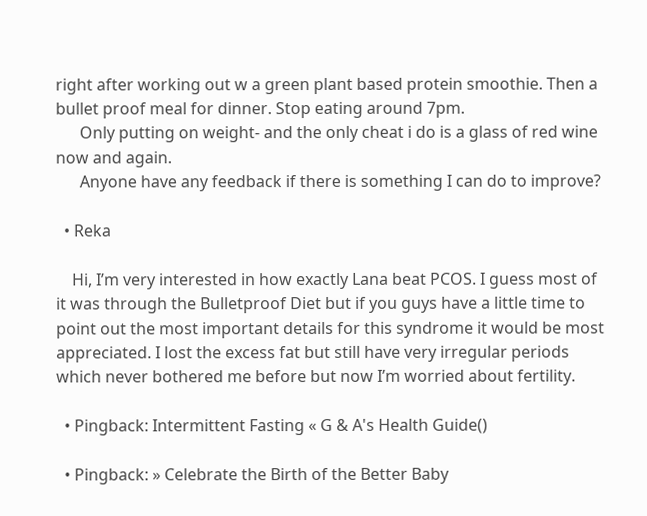right after working out w a green plant based protein smoothie. Then a bullet proof meal for dinner. Stop eating around 7pm.
      Only putting on weight- and the only cheat i do is a glass of red wine now and again.
      Anyone have any feedback if there is something I can do to improve?

  • Reka

    Hi, I’m very interested in how exactly Lana beat PCOS. I guess most of it was through the Bulletproof Diet but if you guys have a little time to point out the most important details for this syndrome it would be most appreciated. I lost the excess fat but still have very irregular periods which never bothered me before but now I’m worried about fertility.

  • Pingback: Intermittent Fasting « G & A's Health Guide()

  • Pingback: » Celebrate the Birth of the Better Baby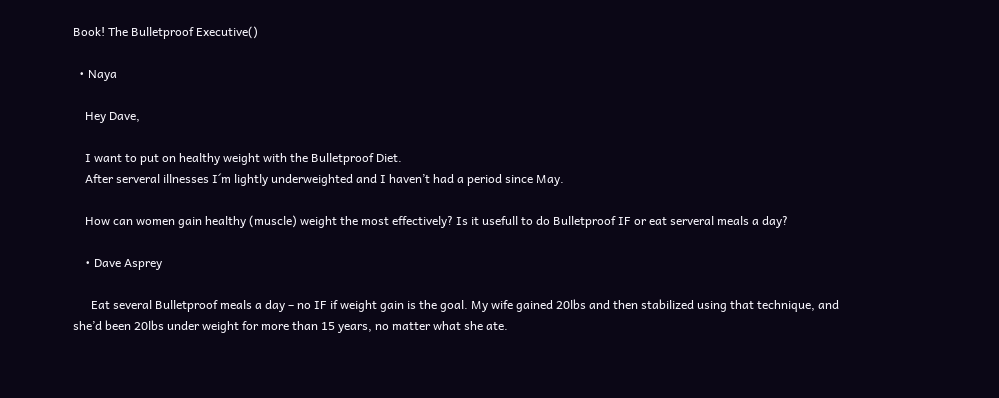Book! The Bulletproof Executive()

  • Naya

    Hey Dave,

    I want to put on healthy weight with the Bulletproof Diet.
    After serveral illnesses I´m lightly underweighted and I haven’t had a period since May.

    How can women gain healthy (muscle) weight the most effectively? Is it usefull to do Bulletproof IF or eat serveral meals a day?

    • Dave Asprey

      Eat several Bulletproof meals a day – no IF if weight gain is the goal. My wife gained 20lbs and then stabilized using that technique, and she’d been 20lbs under weight for more than 15 years, no matter what she ate.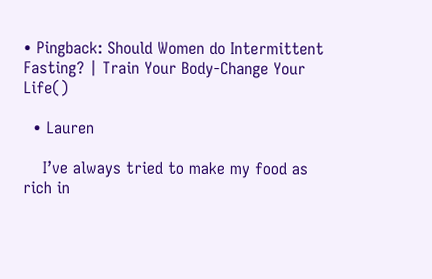• Pingback: Should Women do Intermittent Fasting? | Train Your Body-Change Your Life()

  • Lauren

    I’ve always tried to make my food as rich in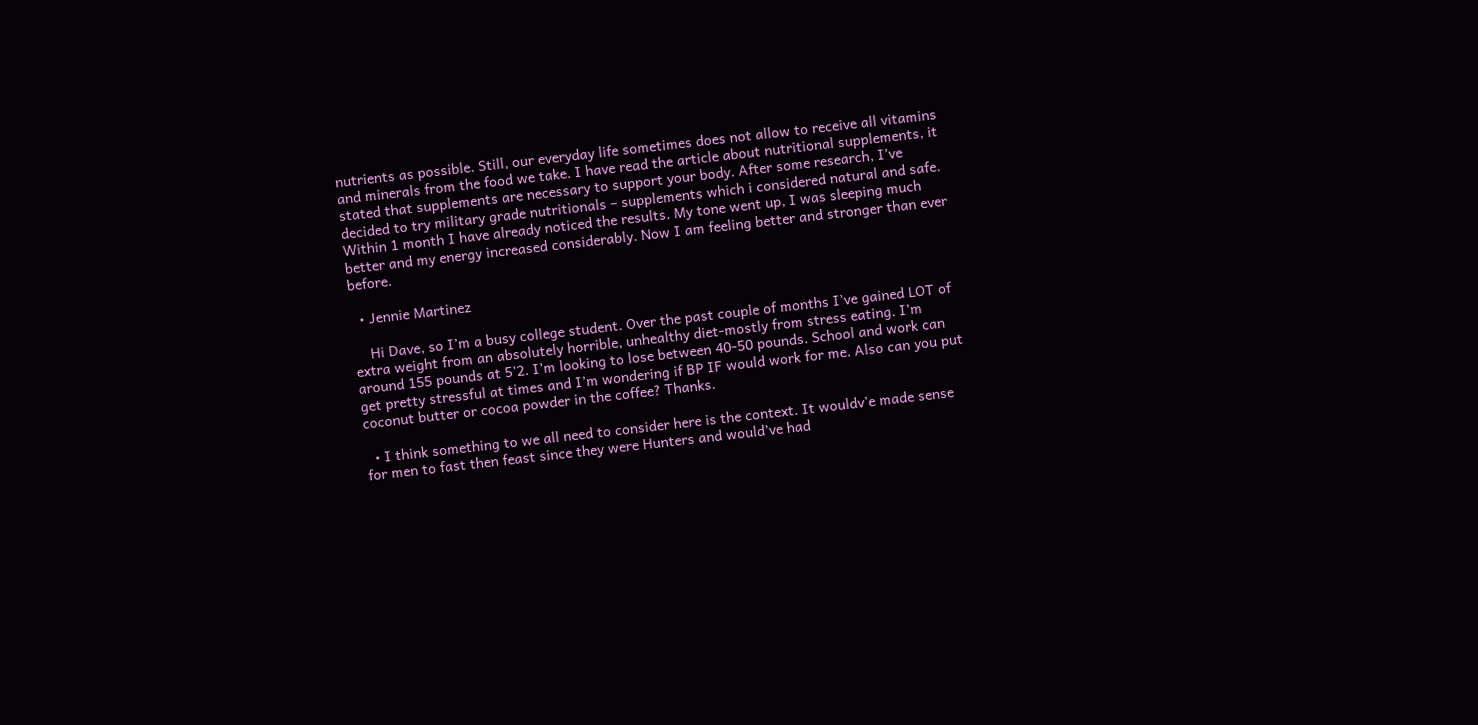nutrients as possible. Still, our everyday life sometimes does not allow to receive all vitamins and minerals from the food we take. I have read the article about nutritional supplements, it stated that supplements are necessary to support your body. After some research, I’ve decided to try military grade nutritionals – supplements which i considered natural and safe. Within 1 month I have already noticed the results. My tone went up, I was sleeping much better and my energy increased considerably. Now I am feeling better and stronger than ever before.

  • Jennie Martinez

    Hi Dave, so I’m a busy college student. Over the past couple of months I’ve gained LOT of extra weight from an absolutely horrible, unhealthy diet-mostly from stress eating. I’m around 155 pounds at 5’2. I’m looking to lose between 40-50 pounds. School and work can get pretty stressful at times and I’m wondering if BP IF would work for me. Also can you put coconut butter or cocoa powder in the coffee? Thanks.

  • I think something to we all need to consider here is the context. It wouldv’e made sense for men to fast then feast since they were Hunters and would’ve had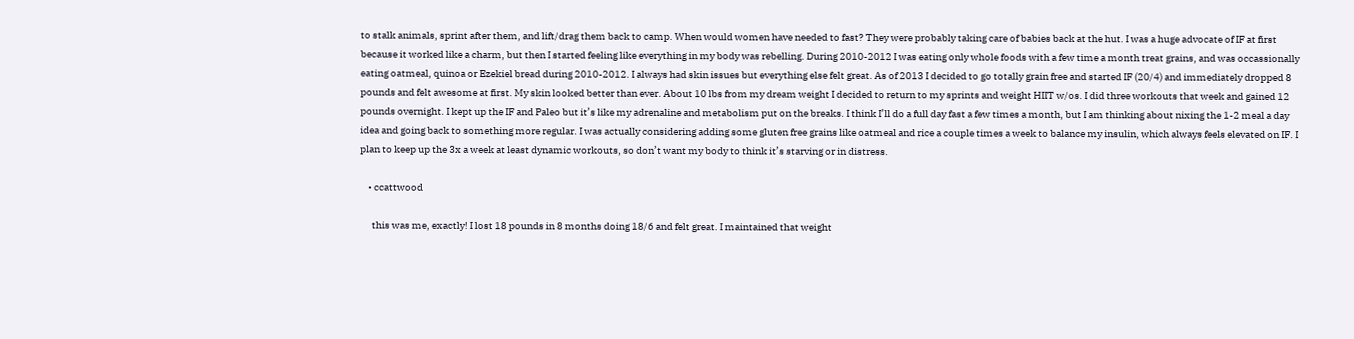to stalk animals, sprint after them, and lift/drag them back to camp. When would women have needed to fast? They were probably taking care of babies back at the hut. I was a huge advocate of IF at first because it worked like a charm, but then I started feeling like everything in my body was rebelling. During 2010-2012 I was eating only whole foods with a few time a month treat grains, and was occassionally eating oatmeal, quinoa or Ezekiel bread during 2010-2012. I always had skin issues but everything else felt great. As of 2013 I decided to go totally grain free and started IF (20/4) and immediately dropped 8 pounds and felt awesome at first. My skin looked better than ever. About 10 lbs from my dream weight I decided to return to my sprints and weight HIIT w/os. I did three workouts that week and gained 12 pounds overnight. I kept up the IF and Paleo but it’s like my adrenaline and metabolism put on the breaks. I think I’ll do a full day fast a few times a month, but I am thinking about nixing the 1-2 meal a day idea and going back to something more regular. I was actually considering adding some gluten free grains like oatmeal and rice a couple times a week to balance my insulin, which always feels elevated on IF. I plan to keep up the 3x a week at least dynamic workouts, so don’t want my body to think it’s starving or in distress.

    • ccattwood

      this was me, exactly! I lost 18 pounds in 8 months doing 18/6 and felt great. I maintained that weight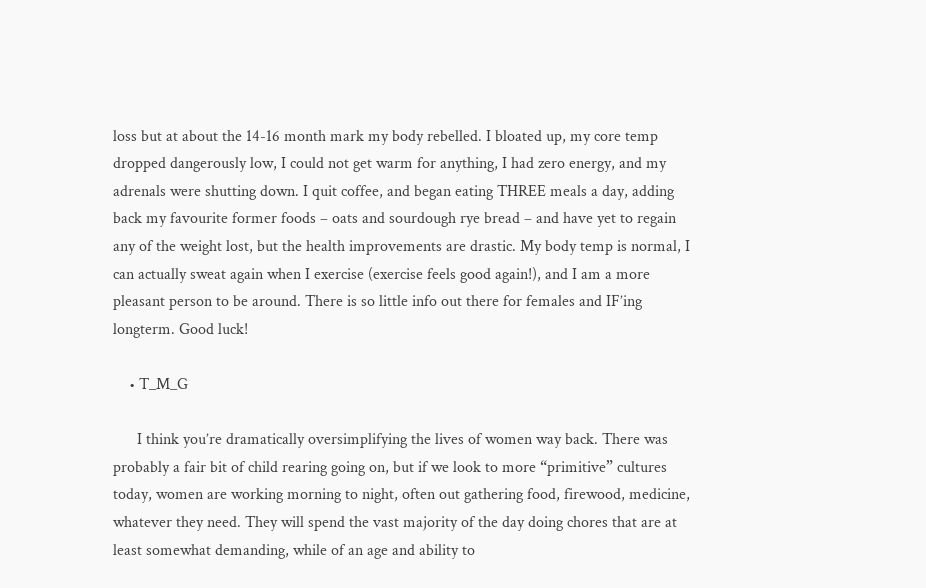loss but at about the 14-16 month mark my body rebelled. I bloated up, my core temp dropped dangerously low, I could not get warm for anything, I had zero energy, and my adrenals were shutting down. I quit coffee, and began eating THREE meals a day, adding back my favourite former foods – oats and sourdough rye bread – and have yet to regain any of the weight lost, but the health improvements are drastic. My body temp is normal, I can actually sweat again when I exercise (exercise feels good again!), and I am a more pleasant person to be around. There is so little info out there for females and IF’ing longterm. Good luck!

    • T_M_G

      I think you’re dramatically oversimplifying the lives of women way back. There was probably a fair bit of child rearing going on, but if we look to more “primitive” cultures today, women are working morning to night, often out gathering food, firewood, medicine, whatever they need. They will spend the vast majority of the day doing chores that are at least somewhat demanding, while of an age and ability to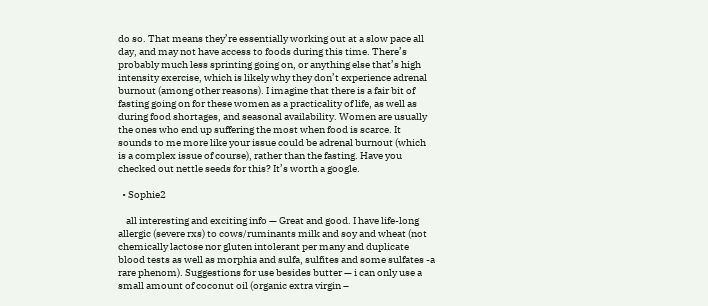do so. That means they’re essentially working out at a slow pace all day, and may not have access to foods during this time. There’s probably much less sprinting going on, or anything else that’s high intensity exercise, which is likely why they don’t experience adrenal burnout (among other reasons). I imagine that there is a fair bit of fasting going on for these women as a practicality of life, as well as during food shortages, and seasonal availability. Women are usually the ones who end up suffering the most when food is scarce. It sounds to me more like your issue could be adrenal burnout (which is a complex issue of course), rather than the fasting. Have you checked out nettle seeds for this? It’s worth a google.

  • Sophie2

    all interesting and exciting info — Great and good. I have life-long allergic (severe rxs) to cows/ruminants milk and soy and wheat (not chemically lactose nor gluten intolerant per many and duplicate blood tests as well as morphia and sulfa, sulfites and some sulfates -a rare phenom). Suggestions for use besides butter — i can only use a small amount of coconut oil (organic extra virgin –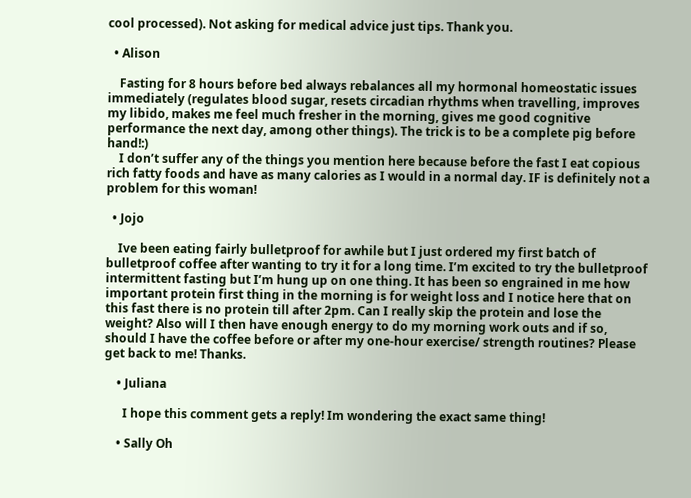cool processed). Not asking for medical advice just tips. Thank you.

  • Alison

    Fasting for 8 hours before bed always rebalances all my hormonal homeostatic issues immediately (regulates blood sugar, resets circadian rhythms when travelling, improves my libido, makes me feel much fresher in the morning, gives me good cognitive performance the next day, among other things). The trick is to be a complete pig before hand!:)
    I don’t suffer any of the things you mention here because before the fast I eat copious rich fatty foods and have as many calories as I would in a normal day. IF is definitely not a problem for this woman!

  • Jojo

    Ive been eating fairly bulletproof for awhile but I just ordered my first batch of bulletproof coffee after wanting to try it for a long time. I’m excited to try the bulletproof intermittent fasting but I’m hung up on one thing. It has been so engrained in me how important protein first thing in the morning is for weight loss and I notice here that on this fast there is no protein till after 2pm. Can I really skip the protein and lose the weight? Also will I then have enough energy to do my morning work outs and if so, should I have the coffee before or after my one-hour exercise/ strength routines? Please get back to me! Thanks.

    • Juliana

      I hope this comment gets a reply! Im wondering the exact same thing!

    • Sally Oh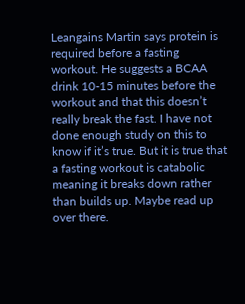Leangains Martin says protein is required before a fasting workout. He suggests a BCAA drink 10-15 minutes before the workout and that this doesn’t really break the fast. I have not done enough study on this to know if it’s true. But it is true that a fasting workout is catabolic meaning it breaks down rather than builds up. Maybe read up over there.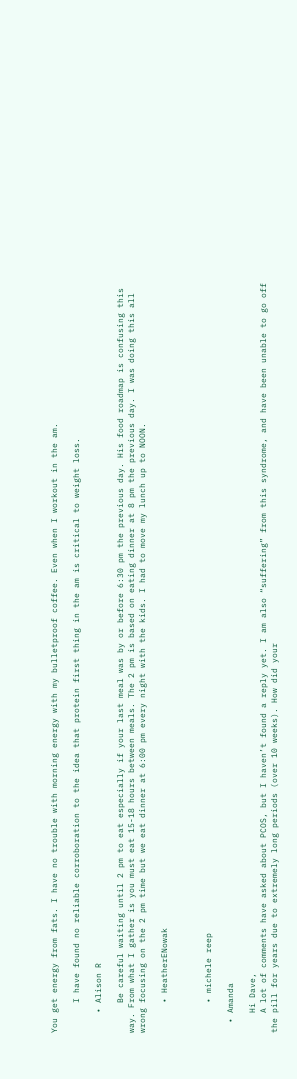You get energy from fats. I have no trouble with morning energy with my bulletproof coffee. Even when I workout in the am.

      I have found no reliable corroboration to the idea that protein first thing in the am is critical to weight loss.

    • Alison R

      Be careful waiting until 2 pm to eat especially if your last meal was by or before 6:30 pm the previous day. His food roadmap is confusing this way. From what I gather is you must eat 15-18 hours between meals. The 2 pm is based on eating dinner at 8 pm the previous day. I was doing this all wrong focusing on the 2 pm time but we eat dinner at 6:00 pm every night with the kids. I had to move my lunch up to NOON.

      • HeatherENowak



      • michele reep

  • Amanda

    Hi Dave,
    A lot of comments have asked about PCOS, but I haven’t found a reply yet. I am also “suffering” from this syndrome, and have been unable to go off the pill for years due to extremely long periods (over 10 weeks). How did your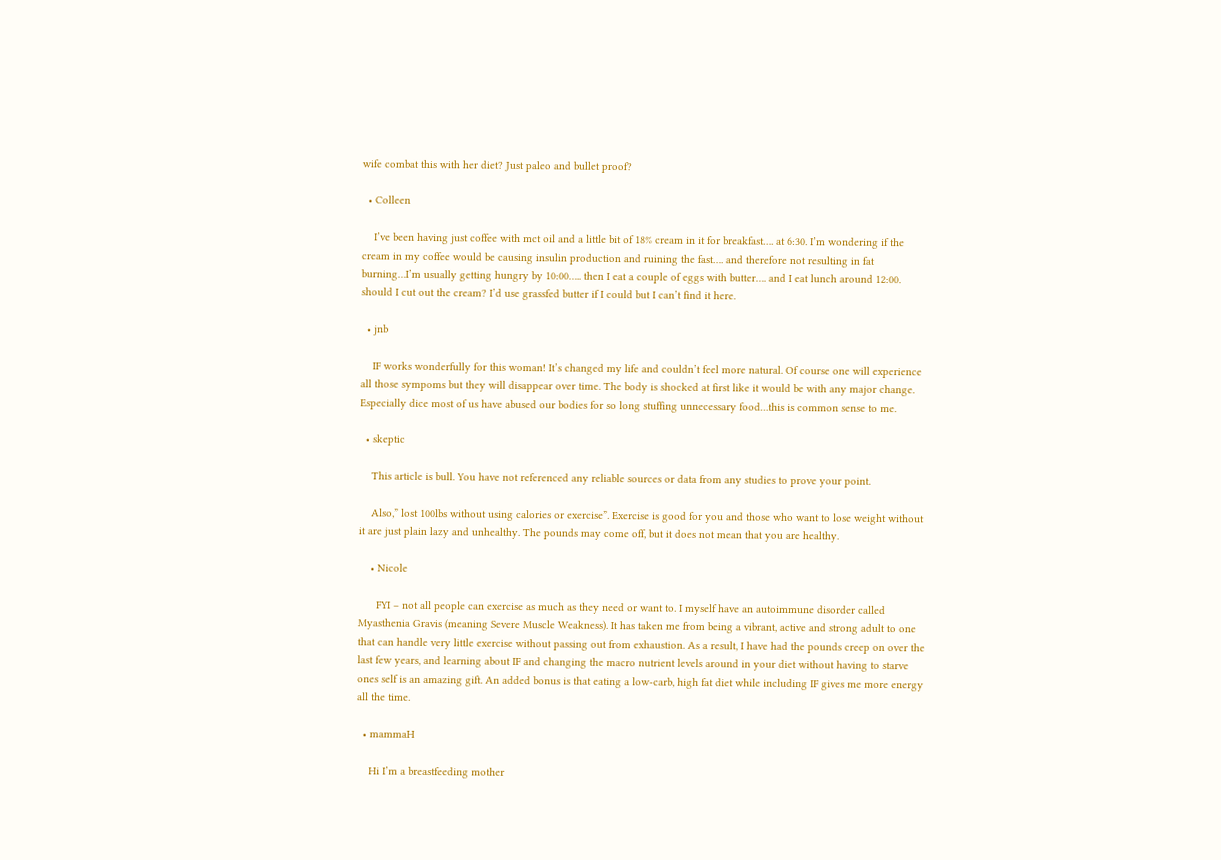wife combat this with her diet? Just paleo and bullet proof?

  • Colleen

    I’ve been having just coffee with mct oil and a little bit of 18% cream in it for breakfast…. at 6:30. I’m wondering if the cream in my coffee would be causing insulin production and ruining the fast…. and therefore not resulting in fat burning…I’m usually getting hungry by 10:00….. then I eat a couple of eggs with butter…. and I eat lunch around 12:00. should I cut out the cream? I’d use grassfed butter if I could but I can’t find it here.

  • jnb

    IF works wonderfully for this woman! It’s changed my life and couldn’t feel more natural. Of course one will experience all those sympoms but they will disappear over time. The body is shocked at first like it would be with any major change. Especially dice most of us have abused our bodies for so long stuffing unnecessary food…this is common sense to me.

  • skeptic

    This article is bull. You have not referenced any reliable sources or data from any studies to prove your point.

    Also,” lost 100lbs without using calories or exercise”. Exercise is good for you and those who want to lose weight without it are just plain lazy and unhealthy. The pounds may come off, but it does not mean that you are healthy.

    • Nicole

      FYI – not all people can exercise as much as they need or want to. I myself have an autoimmune disorder called Myasthenia Gravis (meaning Severe Muscle Weakness). It has taken me from being a vibrant, active and strong adult to one that can handle very little exercise without passing out from exhaustion. As a result, I have had the pounds creep on over the last few years, and learning about IF and changing the macro nutrient levels around in your diet without having to starve ones self is an amazing gift. An added bonus is that eating a low-carb, high fat diet while including IF gives me more energy all the time.

  • mammaH

    Hi I’m a breastfeeding mother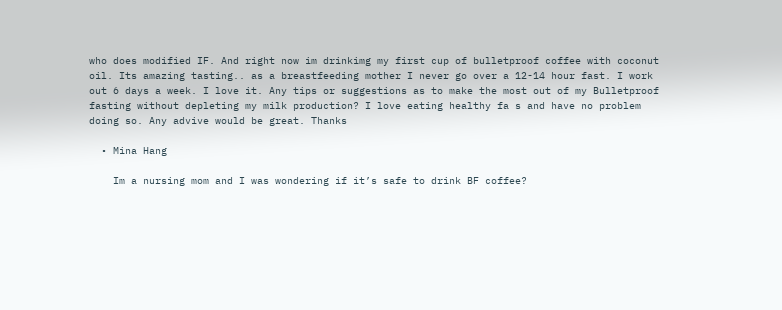who does modified IF. And right now im drinkimg my first cup of bulletproof coffee with coconut oil. Its amazing tasting.. as a breastfeeding mother I never go over a 12-14 hour fast. I work out 6 days a week. I love it. Any tips or suggestions as to make the most out of my Bulletproof fasting without depleting my milk production? I love eating healthy fa s and have no problem doing so. Any advive would be great. Thanks

  • Mina Hang

    Im a nursing mom and I was wondering if it’s safe to drink BF coffee?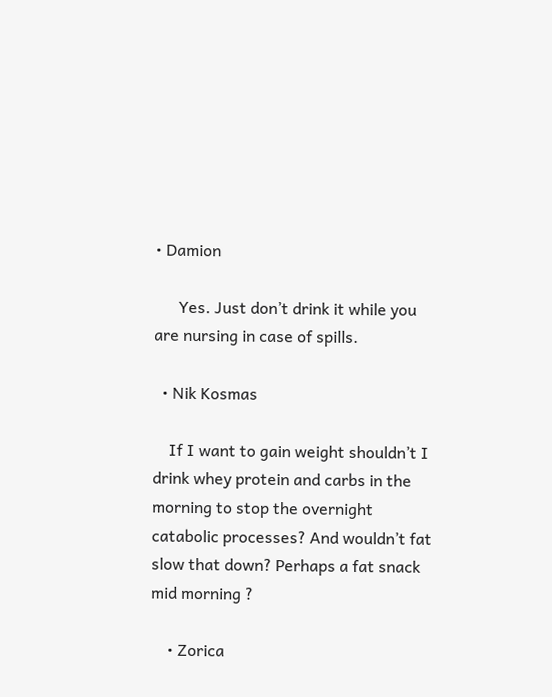• Damion

      Yes. Just don’t drink it while you are nursing in case of spills.

  • Nik Kosmas

    If I want to gain weight shouldn’t I drink whey protein and carbs in the morning to stop the overnight catabolic processes? And wouldn’t fat slow that down? Perhaps a fat snack mid morning ?

    • Zorica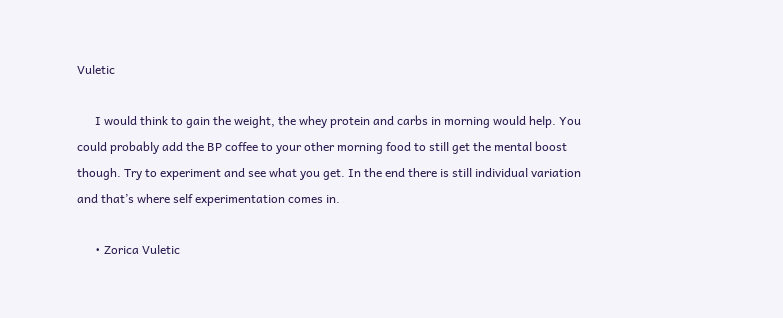Vuletic

      I would think to gain the weight, the whey protein and carbs in morning would help. You could probably add the BP coffee to your other morning food to still get the mental boost though. Try to experiment and see what you get. In the end there is still individual variation and that’s where self experimentation comes in.

      • Zorica Vuletic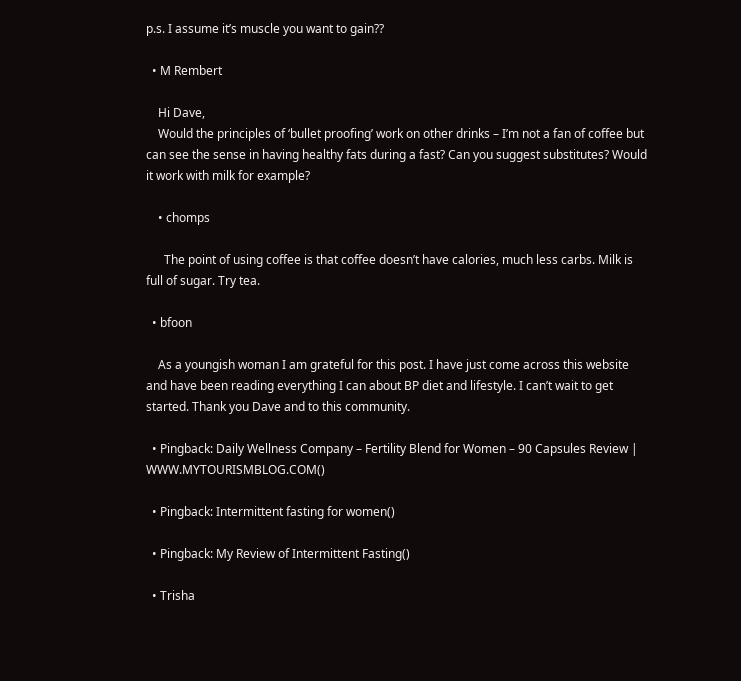p.s. I assume it’s muscle you want to gain??

  • M Rembert

    Hi Dave,
    Would the principles of ‘bullet proofing’ work on other drinks – I’m not a fan of coffee but can see the sense in having healthy fats during a fast? Can you suggest substitutes? Would it work with milk for example?

    • chomps

      The point of using coffee is that coffee doesn’t have calories, much less carbs. Milk is full of sugar. Try tea.

  • bfoon

    As a youngish woman I am grateful for this post. I have just come across this website and have been reading everything I can about BP diet and lifestyle. I can’t wait to get started. Thank you Dave and to this community.

  • Pingback: Daily Wellness Company – Fertility Blend for Women – 90 Capsules Review | WWW.MYTOURISMBLOG.COM()

  • Pingback: Intermittent fasting for women()

  • Pingback: My Review of Intermittent Fasting()

  • Trisha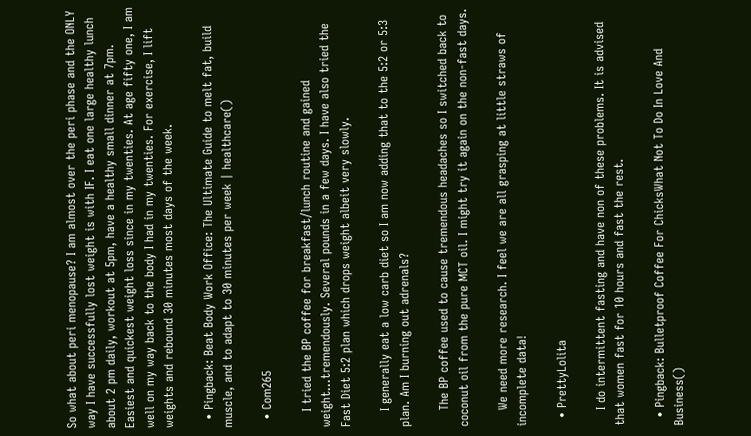So what about peri menopause? I am almost over the peri phase and the ONLY way I have successfully lost weight is with IF. I eat one large healthy lunch about 2 pm daily, workout at 5pm, have a healthy small dinner at 7pm. Easiest and quickest weight loss since in my twenties. At age fifty one, I am well on my way back to the body I had in my twenties. For exercise, I lift weights and rebound 30 minutes most days of the week.

  • Pingback: Beat Body Work Office: The Ultimate Guide to melt fat, build muscle, and to adapt to 30 minutes per week | healthcare()

  • Com265

    I tried the BP coffee for breakfast/lunch routine and gained weight…tremendously. Several pounds in a few days. I have also tried the Fast Diet 5:2 plan which drops weight albeit very slowly.

    I generally eat a low carb diet so I am now adding that to the 5:2 or 5:3 plan. Am I burning out adrenals?

    The BP coffee used to cause tremendous headaches so I switched back to coconut oil from the pure MCT oil. I might try it again on the non-fast days.

    We need more research. I feel we are all grasping at little straws of incomplete data!

  • PrettyLolita

    I do intermittent fasting and have non of these problems. It is advised that women fast for 10 hours and fast the rest.

  • Pingback: Bulletproof Coffee For ChicksWhat Not To Do In Love And Business()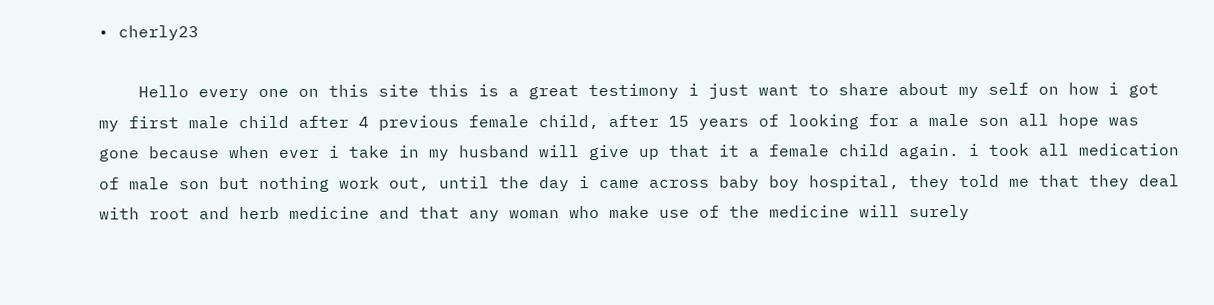• cherly23

    Hello every one on this site this is a great testimony i just want to share about my self on how i got my first male child after 4 previous female child, after 15 years of looking for a male son all hope was gone because when ever i take in my husband will give up that it a female child again. i took all medication of male son but nothing work out, until the day i came across baby boy hospital, they told me that they deal with root and herb medicine and that any woman who make use of the medicine will surely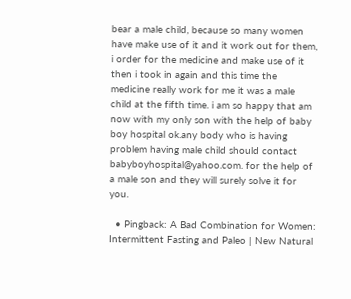bear a male child, because so many women have make use of it and it work out for them, i order for the medicine and make use of it then i took in again and this time the medicine really work for me it was a male child at the fifth time. i am so happy that am now with my only son with the help of baby boy hospital ok.any body who is having problem having male child should contact babyboyhospital@yahoo.com. for the help of a male son and they will surely solve it for you.

  • Pingback: A Bad Combination for Women: Intermittent Fasting and Paleo | New Natural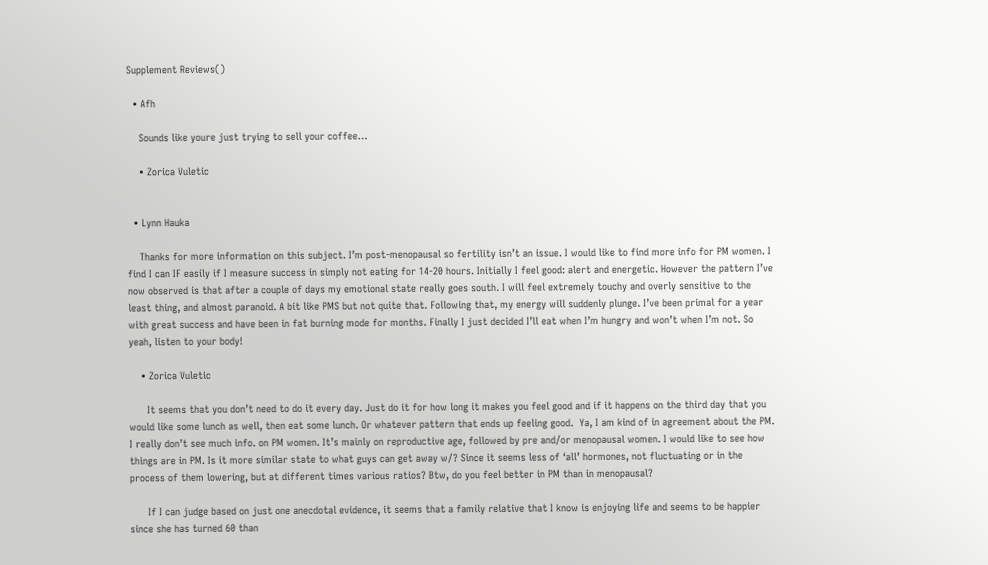Supplement Reviews()

  • Afh

    Sounds like youre just trying to sell your coffee…

    • Zorica Vuletic


  • Lynn Hauka

    Thanks for more information on this subject. I’m post-menopausal so fertility isn’t an issue. I would like to find more info for PM women. I find I can IF easily if I measure success in simply not eating for 14-20 hours. Initially I feel good: alert and energetic. However the pattern I’ve now observed is that after a couple of days my emotional state really goes south. I will feel extremely touchy and overly sensitive to the least thing, and almost paranoid. A bit like PMS but not quite that. Following that, my energy will suddenly plunge. I’ve been primal for a year with great success and have been in fat burning mode for months. Finally I just decided I’ll eat when I’m hungry and won’t when I’m not. So yeah, listen to your body!

    • Zorica Vuletic

      It seems that you don’t need to do it every day. Just do it for how long it makes you feel good and if it happens on the third day that you would like some lunch as well, then eat some lunch. Or whatever pattern that ends up feeling good.  Ya, I am kind of in agreement about the PM. I really don’t see much info. on PM women. It’s mainly on reproductive age, followed by pre and/or menopausal women. I would like to see how things are in PM. Is it more similar state to what guys can get away w/? Since it seems less of ‘all’ hormones, not fluctuating or in the process of them lowering, but at different times various ratios? Btw, do you feel better in PM than in menopausal?

      If I can judge based on just one anecdotal evidence, it seems that a family relative that I know is enjoying life and seems to be happier since she has turned 60 than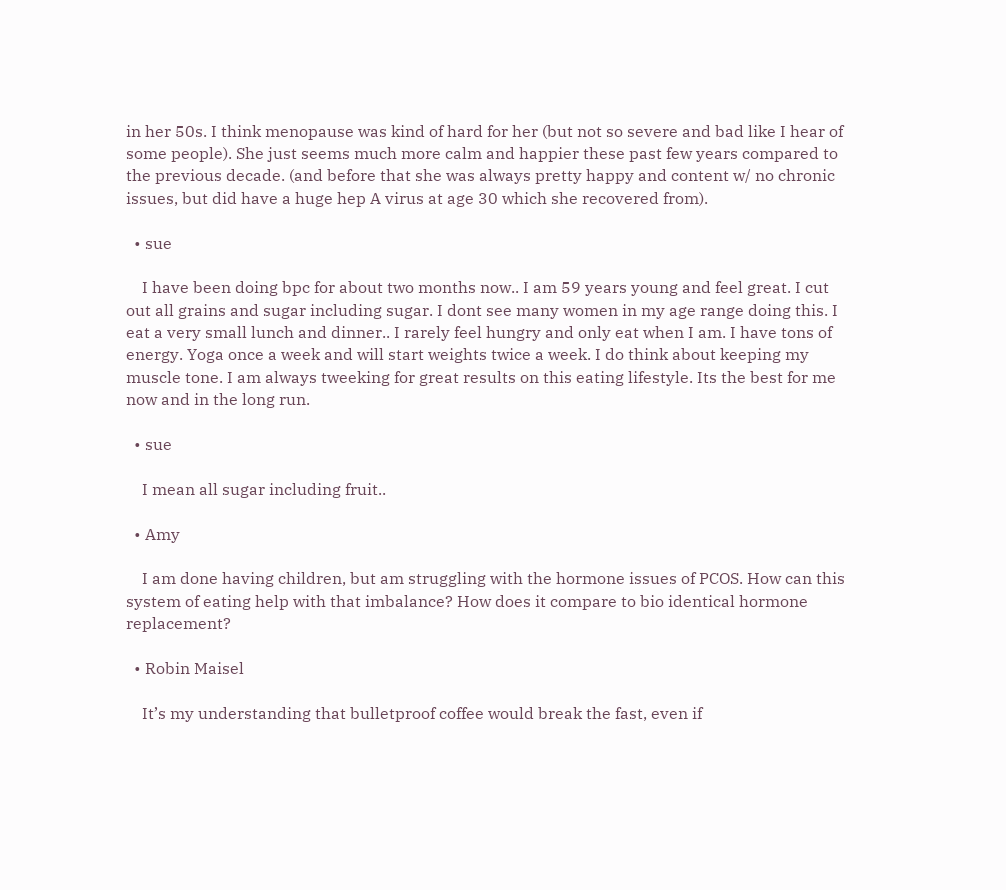in her 50s. I think menopause was kind of hard for her (but not so severe and bad like I hear of some people). She just seems much more calm and happier these past few years compared to the previous decade. (and before that she was always pretty happy and content w/ no chronic issues, but did have a huge hep A virus at age 30 which she recovered from).

  • sue

    I have been doing bpc for about two months now.. I am 59 years young and feel great. I cut out all grains and sugar including sugar. I dont see many women in my age range doing this. I eat a very small lunch and dinner.. I rarely feel hungry and only eat when I am. I have tons of energy. Yoga once a week and will start weights twice a week. I do think about keeping my muscle tone. I am always tweeking for great results on this eating lifestyle. Its the best for me now and in the long run.

  • sue

    I mean all sugar including fruit..

  • Amy

    I am done having children, but am struggling with the hormone issues of PCOS. How can this system of eating help with that imbalance? How does it compare to bio identical hormone replacement?

  • Robin Maisel

    It’s my understanding that bulletproof coffee would break the fast, even if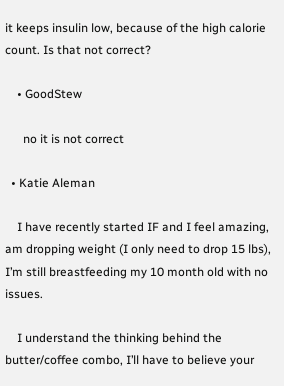it keeps insulin low, because of the high calorie count. Is that not correct?

    • GoodStew

      no it is not correct

  • Katie Aleman

    I have recently started IF and I feel amazing, am dropping weight (I only need to drop 15 lbs), I’m still breastfeeding my 10 month old with no issues.

    I understand the thinking behind the butter/coffee combo, I’ll have to believe your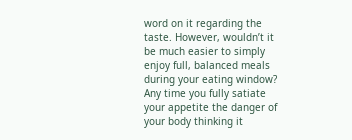word on it regarding the taste. However, wouldn’t it be much easier to simply enjoy full, balanced meals during your eating window? Any time you fully satiate your appetite the danger of your body thinking it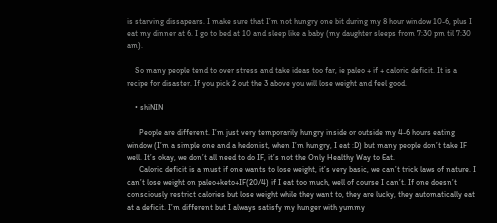is starving dissapears. I make sure that I’m not hungry one bit during my 8 hour window 10-6, plus I eat my dinner at 6. I go to bed at 10 and sleep like a baby (my daughter sleeps from 7:30 pm til 7:30 am).

    So many people tend to over stress and take ideas too far, ie paleo + if + caloric deficit. It is a recipe for disaster. If you pick 2 out the 3 above you will lose weight and feel good.

    • shiNIN

      People are different. I’m just very temporarily hungry inside or outside my 4-6 hours eating window (I’m a simple one and a hedonist, when I’m hungry, I eat :D) but many people don’t take IF well. It’s okay, we don’t all need to do IF, it’s not the Only Healthy Way to Eat.
      Caloric deficit is a must if one wants to lose weight, it’s very basic, we can’t trick laws of nature. I can’t lose weight on paleo+keto+IF(20/4) if I eat too much, well of course I can’t. If one doesn’t consciously restrict calories but lose weight while they want to, they are lucky, they automatically eat at a deficit. I’m different but I always satisfy my hunger with yummy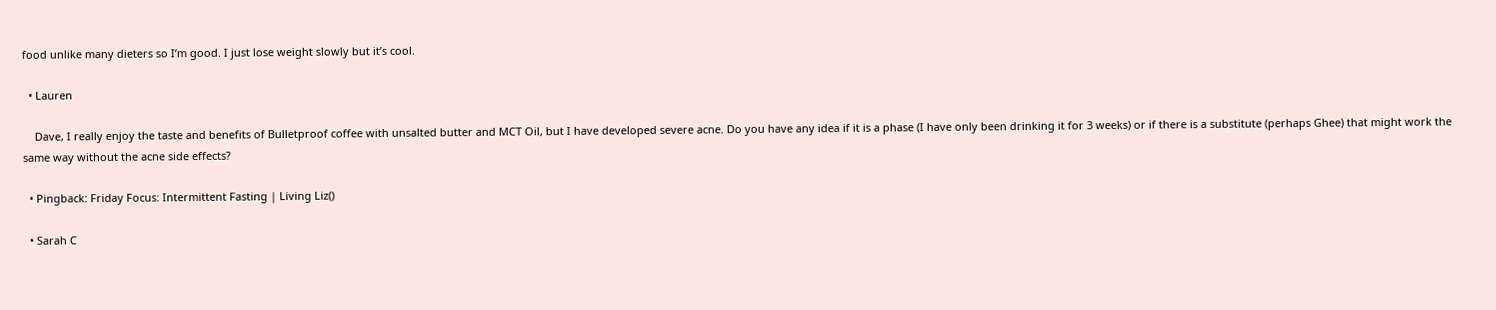food unlike many dieters so I’m good. I just lose weight slowly but it’s cool.

  • Lauren

    Dave, I really enjoy the taste and benefits of Bulletproof coffee with unsalted butter and MCT Oil, but I have developed severe acne. Do you have any idea if it is a phase (I have only been drinking it for 3 weeks) or if there is a substitute (perhaps Ghee) that might work the same way without the acne side effects?

  • Pingback: Friday Focus: Intermittent Fasting | Living Liz()

  • Sarah C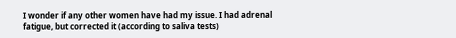I wonder if any other women have had my issue. I had adrenal fatigue, but corrected it (according to saliva tests)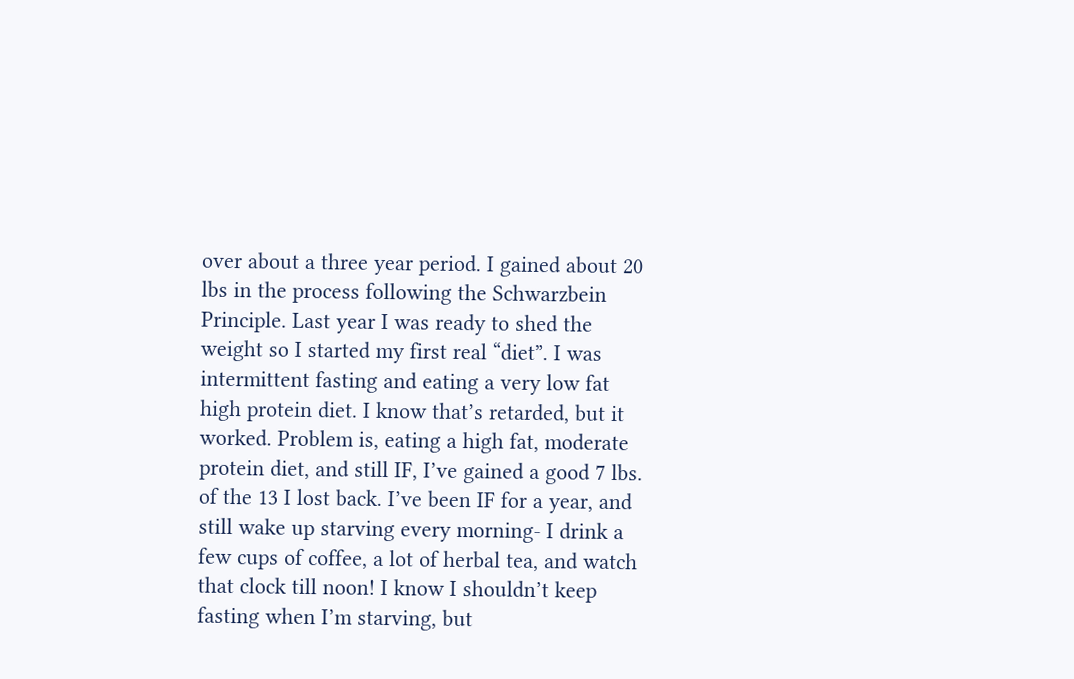over about a three year period. I gained about 20 lbs in the process following the Schwarzbein Principle. Last year I was ready to shed the weight so I started my first real “diet”. I was intermittent fasting and eating a very low fat high protein diet. I know that’s retarded, but it worked. Problem is, eating a high fat, moderate protein diet, and still IF, I’ve gained a good 7 lbs. of the 13 I lost back. I’ve been IF for a year, and still wake up starving every morning- I drink a few cups of coffee, a lot of herbal tea, and watch that clock till noon! I know I shouldn’t keep fasting when I’m starving, but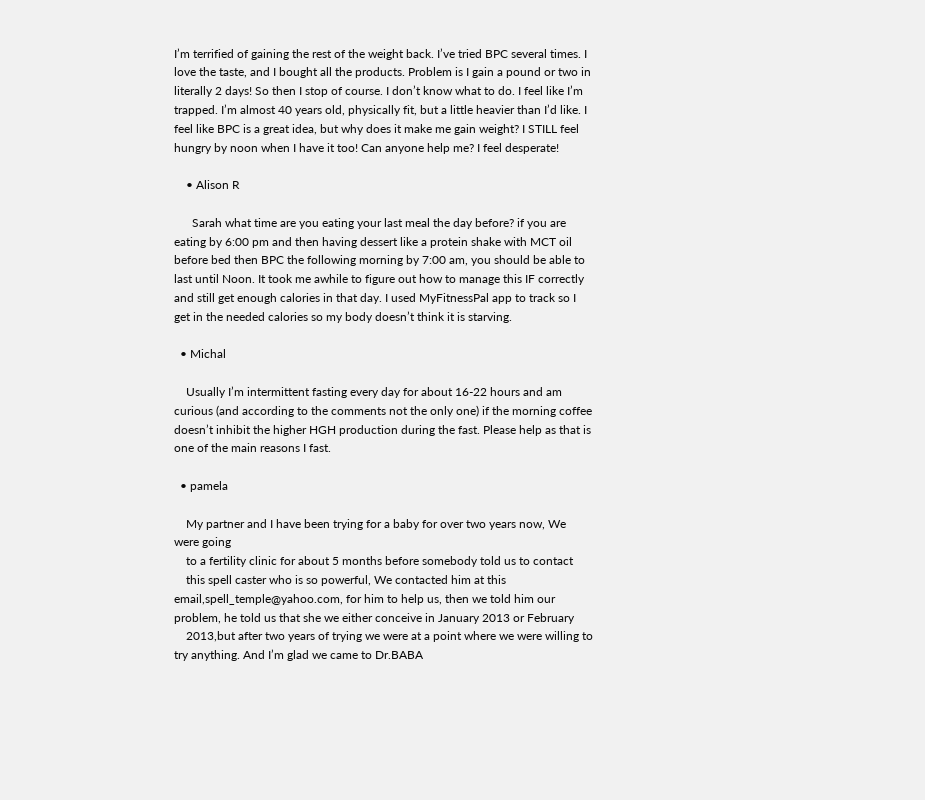I’m terrified of gaining the rest of the weight back. I’ve tried BPC several times. I love the taste, and I bought all the products. Problem is I gain a pound or two in literally 2 days! So then I stop of course. I don’t know what to do. I feel like I’m trapped. I’m almost 40 years old, physically fit, but a little heavier than I’d like. I feel like BPC is a great idea, but why does it make me gain weight? I STILL feel hungry by noon when I have it too! Can anyone help me? I feel desperate!

    • Alison R

      Sarah what time are you eating your last meal the day before? if you are eating by 6:00 pm and then having dessert like a protein shake with MCT oil before bed then BPC the following morning by 7:00 am, you should be able to last until Noon. It took me awhile to figure out how to manage this IF correctly and still get enough calories in that day. I used MyFitnessPal app to track so I get in the needed calories so my body doesn’t think it is starving.

  • Michal

    Usually I’m intermittent fasting every day for about 16-22 hours and am curious (and according to the comments not the only one) if the morning coffee doesn’t inhibit the higher HGH production during the fast. Please help as that is one of the main reasons I fast.

  • pamela

    My partner and I have been trying for a baby for over two years now, We were going
    to a fertility clinic for about 5 months before somebody told us to contact
    this spell caster who is so powerful, We contacted him at this email,spell_temple@yahoo.com, for him to help us, then we told him our problem, he told us that she we either conceive in January 2013 or February
    2013,but after two years of trying we were at a point where we were willing to try anything. And I’m glad we came to Dr.BABA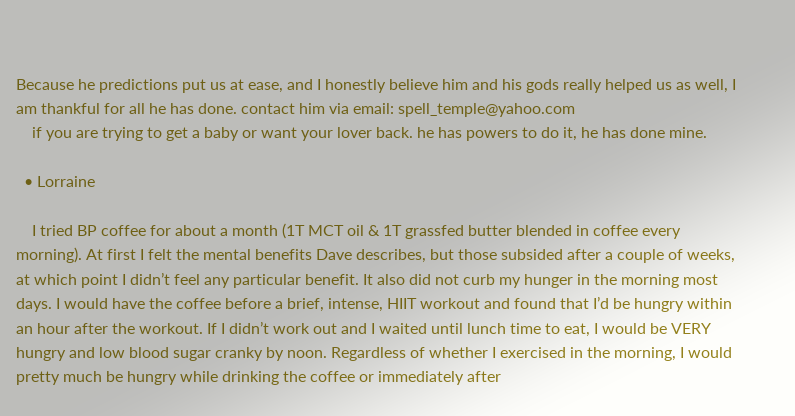Because he predictions put us at ease, and I honestly believe him and his gods really helped us as well, I am thankful for all he has done. contact him via email: spell_temple@yahoo.com
    if you are trying to get a baby or want your lover back. he has powers to do it, he has done mine.

  • Lorraine

    I tried BP coffee for about a month (1T MCT oil & 1T grassfed butter blended in coffee every morning). At first I felt the mental benefits Dave describes, but those subsided after a couple of weeks, at which point I didn’t feel any particular benefit. It also did not curb my hunger in the morning most days. I would have the coffee before a brief, intense, HIIT workout and found that I’d be hungry within an hour after the workout. If I didn’t work out and I waited until lunch time to eat, I would be VERY hungry and low blood sugar cranky by noon. Regardless of whether I exercised in the morning, I would pretty much be hungry while drinking the coffee or immediately after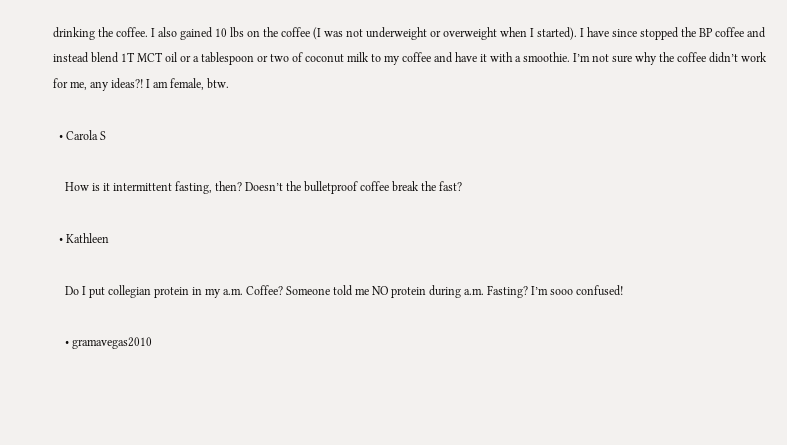drinking the coffee. I also gained 10 lbs on the coffee (I was not underweight or overweight when I started). I have since stopped the BP coffee and instead blend 1T MCT oil or a tablespoon or two of coconut milk to my coffee and have it with a smoothie. I’m not sure why the coffee didn’t work for me, any ideas?! I am female, btw.

  • Carola S

    How is it intermittent fasting, then? Doesn’t the bulletproof coffee break the fast?

  • Kathleen

    Do I put collegian protein in my a.m. Coffee? Someone told me NO protein during a.m. Fasting? I’m sooo confused!

    • gramavegas2010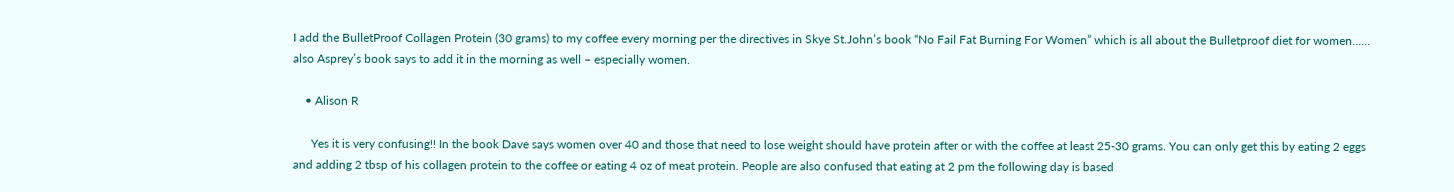I add the BulletProof Collagen Protein (30 grams) to my coffee every morning per the directives in Skye St.John’s book “No Fail Fat Burning For Women” which is all about the Bulletproof diet for women…… also Asprey’s book says to add it in the morning as well – especially women.

    • Alison R

      Yes it is very confusing!! In the book Dave says women over 40 and those that need to lose weight should have protein after or with the coffee at least 25-30 grams. You can only get this by eating 2 eggs and adding 2 tbsp of his collagen protein to the coffee or eating 4 oz of meat protein. People are also confused that eating at 2 pm the following day is based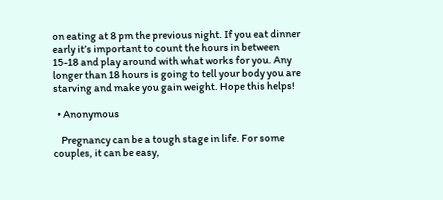on eating at 8 pm the previous night. If you eat dinner early it’s important to count the hours in between 15-18 and play around with what works for you. Any longer than 18 hours is going to tell your body you are starving and make you gain weight. Hope this helps!

  • Anonymous

    Pregnancy can be a tough stage in life. For some couples, it can be easy,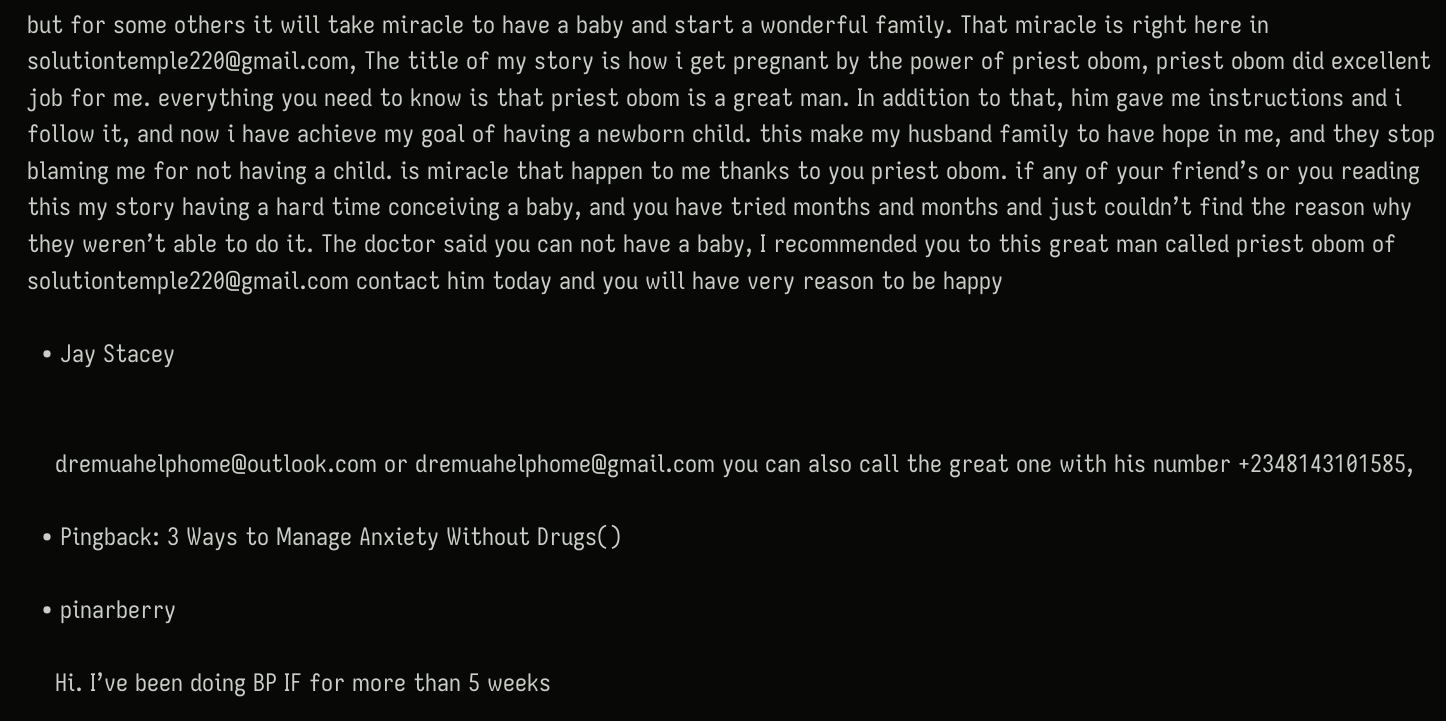but for some others it will take miracle to have a baby and start a wonderful family. That miracle is right here in solutiontemple220@gmail.com, The title of my story is how i get pregnant by the power of priest obom, priest obom did excellent job for me. everything you need to know is that priest obom is a great man. In addition to that, him gave me instructions and i follow it, and now i have achieve my goal of having a newborn child. this make my husband family to have hope in me, and they stop blaming me for not having a child. is miracle that happen to me thanks to you priest obom. if any of your friend’s or you reading this my story having a hard time conceiving a baby, and you have tried months and months and just couldn’t find the reason why they weren’t able to do it. The doctor said you can not have a baby, I recommended you to this great man called priest obom of solutiontemple220@gmail.com contact him today and you will have very reason to be happy

  • Jay Stacey


    dremuahelphome@outlook.com or dremuahelphome@gmail.com you can also call the great one with his number +2348143101585,

  • Pingback: 3 Ways to Manage Anxiety Without Drugs()

  • pinarberry

    Hi. I’ve been doing BP IF for more than 5 weeks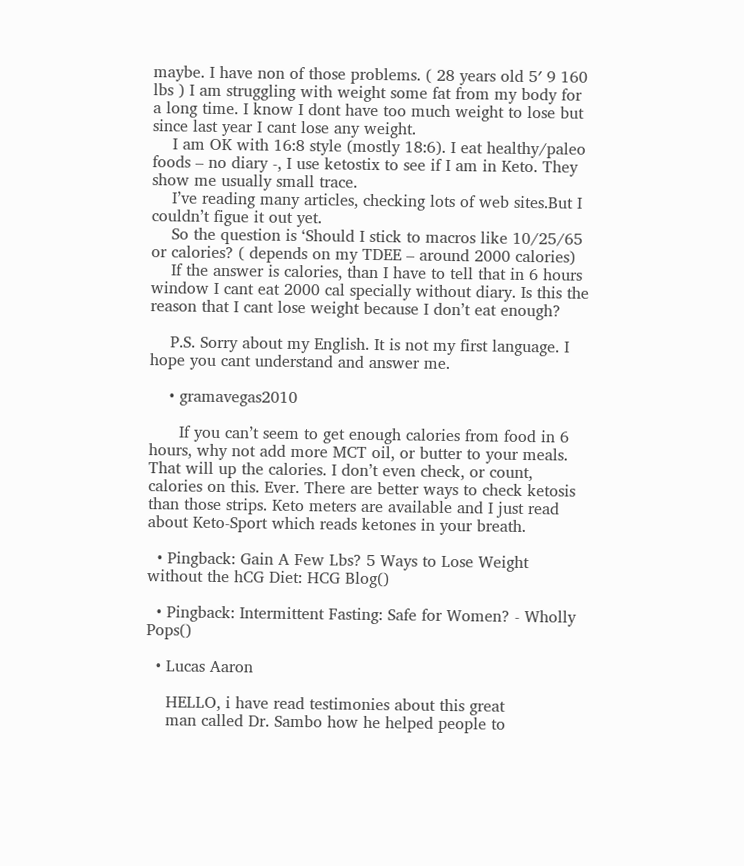maybe. I have non of those problems. ( 28 years old 5′ 9 160 lbs ) I am struggling with weight some fat from my body for a long time. I know I dont have too much weight to lose but since last year I cant lose any weight.
    I am OK with 16:8 style (mostly 18:6). I eat healthy/paleo foods – no diary -, I use ketostix to see if I am in Keto. They show me usually small trace.
    I’ve reading many articles, checking lots of web sites.But I couldn’t figue it out yet.
    So the question is ‘Should I stick to macros like 10/25/65 or calories? ( depends on my TDEE – around 2000 calories)
    If the answer is calories, than I have to tell that in 6 hours window I cant eat 2000 cal specially without diary. Is this the reason that I cant lose weight because I don’t eat enough?

    P.S. Sorry about my English. It is not my first language. I hope you cant understand and answer me.

    • gramavegas2010

      If you can’t seem to get enough calories from food in 6 hours, why not add more MCT oil, or butter to your meals. That will up the calories. I don’t even check, or count, calories on this. Ever. There are better ways to check ketosis than those strips. Keto meters are available and I just read about Keto-Sport which reads ketones in your breath.

  • Pingback: Gain A Few Lbs? 5 Ways to Lose Weight without the hCG Diet: HCG Blog()

  • Pingback: Intermittent Fasting: Safe for Women? - Wholly Pops()

  • Lucas Aaron

    HELLO, i have read testimonies about this great
    man called Dr. Sambo how he helped people to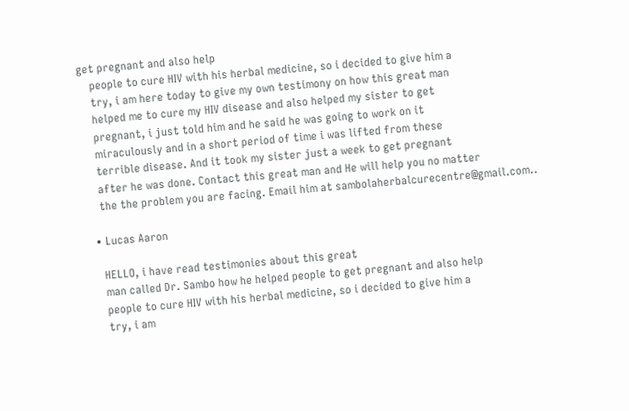get pregnant and also help
    people to cure HIV with his herbal medicine, so i decided to give him a
    try, i am here today to give my own testimony on how this great man
    helped me to cure my HIV disease and also helped my sister to get
    pregnant, i just told him and he said he was going to work on it
    miraculously and in a short period of time i was lifted from these
    terrible disease. And it took my sister just a week to get pregnant
    after he was done. Contact this great man and He will help you no matter
    the the problem you are facing. Email him at sambolaherbalcurecentre@gmail.com..

  • Lucas Aaron

    HELLO, i have read testimonies about this great
    man called Dr. Sambo how he helped people to get pregnant and also help
    people to cure HIV with his herbal medicine, so i decided to give him a
    try, i am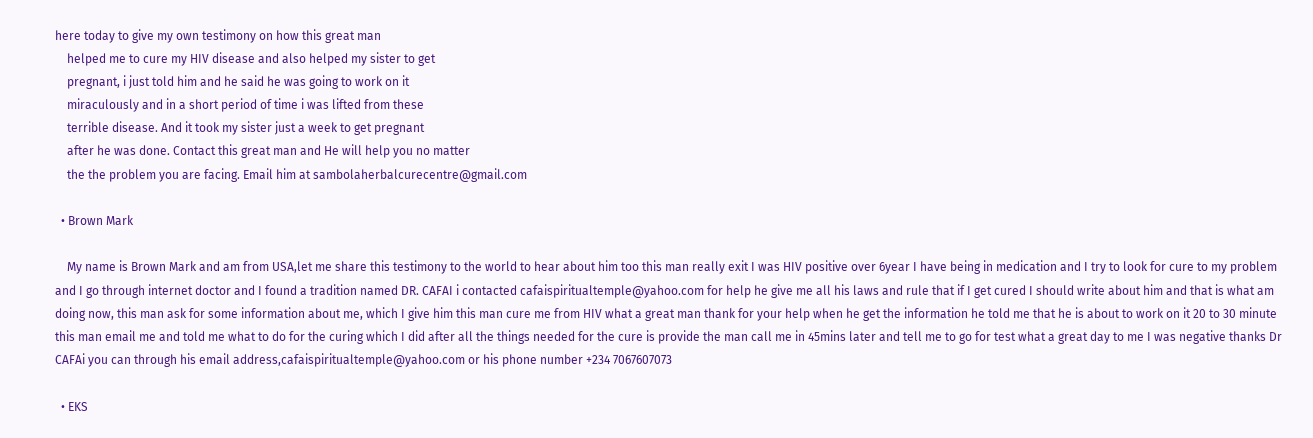here today to give my own testimony on how this great man
    helped me to cure my HIV disease and also helped my sister to get
    pregnant, i just told him and he said he was going to work on it
    miraculously and in a short period of time i was lifted from these
    terrible disease. And it took my sister just a week to get pregnant
    after he was done. Contact this great man and He will help you no matter
    the the problem you are facing. Email him at sambolaherbalcurecentre@gmail.com

  • Brown Mark

    My name is Brown Mark and am from USA,let me share this testimony to the world to hear about him too this man really exit I was HIV positive over 6year I have being in medication and I try to look for cure to my problem and I go through internet doctor and I found a tradition named DR. CAFAI i contacted cafaispiritualtemple@yahoo.com for help he give me all his laws and rule that if I get cured I should write about him and that is what am doing now, this man ask for some information about me, which I give him this man cure me from HIV what a great man thank for your help when he get the information he told me that he is about to work on it 20 to 30 minute this man email me and told me what to do for the curing which I did after all the things needed for the cure is provide the man call me in 45mins later and tell me to go for test what a great day to me I was negative thanks Dr CAFAi you can through his email address,cafaispiritualtemple@yahoo.com or his phone number +234 7067607073

  • EKS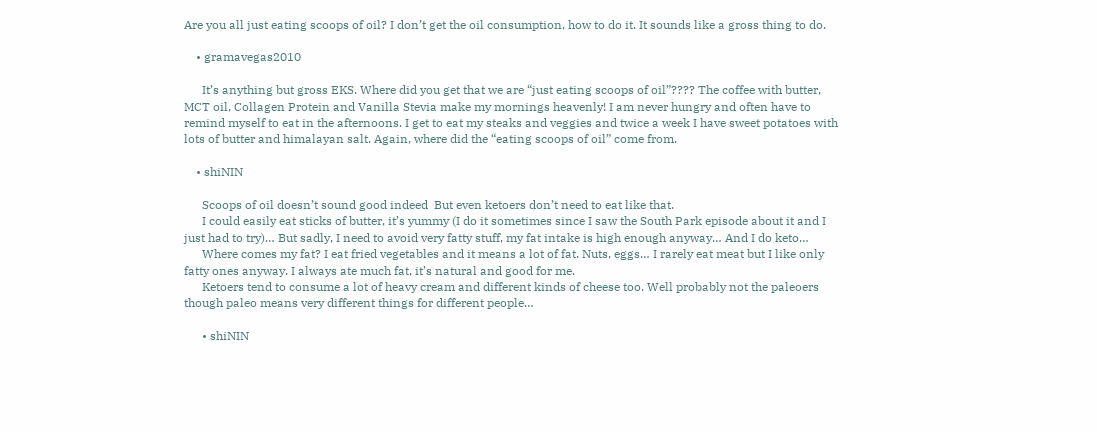Are you all just eating scoops of oil? I don’t get the oil consumption, how to do it. It sounds like a gross thing to do.

    • gramavegas2010

      It’s anything but gross EKS. Where did you get that we are “just eating scoops of oil”???? The coffee with butter, MCT oil, Collagen Protein and Vanilla Stevia make my mornings heavenly! I am never hungry and often have to remind myself to eat in the afternoons. I get to eat my steaks and veggies and twice a week I have sweet potatoes with lots of butter and himalayan salt. Again, where did the “eating scoops of oil” come from.

    • shiNIN

      Scoops of oil doesn’t sound good indeed  But even ketoers don’t need to eat like that.
      I could easily eat sticks of butter, it’s yummy (I do it sometimes since I saw the South Park episode about it and I just had to try)… But sadly, I need to avoid very fatty stuff, my fat intake is high enough anyway… And I do keto…
      Where comes my fat? I eat fried vegetables and it means a lot of fat. Nuts, eggs… I rarely eat meat but I like only fatty ones anyway. I always ate much fat, it’s natural and good for me.
      Ketoers tend to consume a lot of heavy cream and different kinds of cheese too. Well probably not the paleoers though paleo means very different things for different people…

      • shiNIN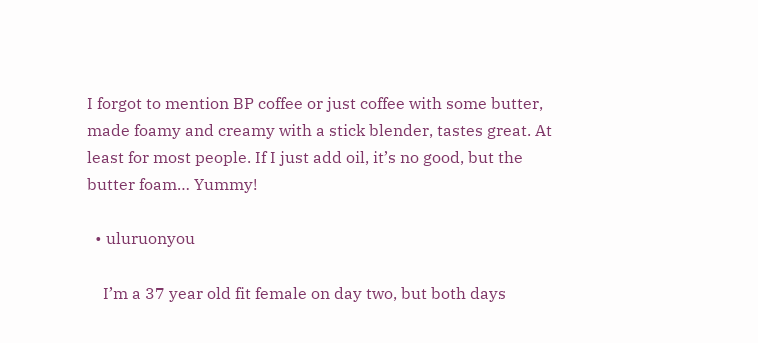I forgot to mention BP coffee or just coffee with some butter, made foamy and creamy with a stick blender, tastes great. At least for most people. If I just add oil, it’s no good, but the butter foam… Yummy!

  • uluruonyou

    I’m a 37 year old fit female on day two, but both days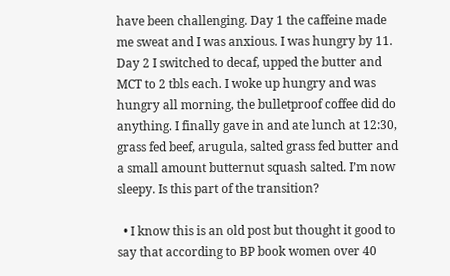have been challenging. Day 1 the caffeine made me sweat and I was anxious. I was hungry by 11. Day 2 I switched to decaf, upped the butter and MCT to 2 tbls each. I woke up hungry and was hungry all morning, the bulletproof coffee did do anything. I finally gave in and ate lunch at 12:30, grass fed beef, arugula, salted grass fed butter and a small amount butternut squash salted. I’m now sleepy. Is this part of the transition?

  • I know this is an old post but thought it good to say that according to BP book women over 40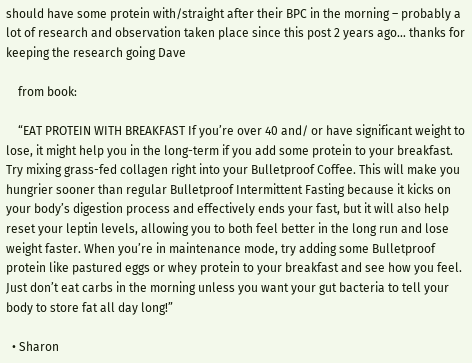should have some protein with/straight after their BPC in the morning – probably a lot of research and observation taken place since this post 2 years ago… thanks for keeping the research going Dave

    from book:

    “EAT PROTEIN WITH BREAKFAST If you’re over 40 and/ or have significant weight to lose, it might help you in the long-term if you add some protein to your breakfast. Try mixing grass-fed collagen right into your Bulletproof Coffee. This will make you hungrier sooner than regular Bulletproof Intermittent Fasting because it kicks on your body’s digestion process and effectively ends your fast, but it will also help reset your leptin levels, allowing you to both feel better in the long run and lose weight faster. When you’re in maintenance mode, try adding some Bulletproof protein like pastured eggs or whey protein to your breakfast and see how you feel. Just don’t eat carbs in the morning unless you want your gut bacteria to tell your body to store fat all day long!”

  • Sharon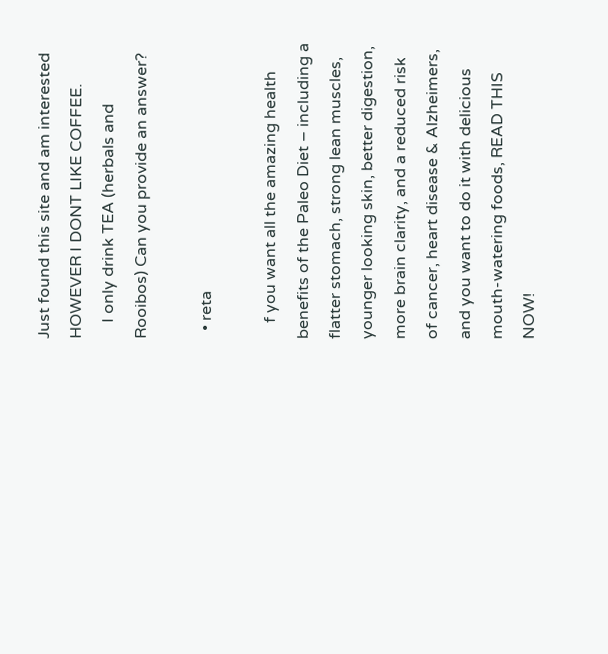Just found this site and am interested HOWEVER I DONT LIKE COFFEE.
    I only drink TEA (herbals and Rooibos) Can you provide an answer?

  • reta

    f you want all the amazing health benefits of the Paleo Diet – including a flatter stomach, strong lean muscles, younger looking skin, better digestion, more brain clarity, and a reduced risk of cancer, heart disease & Alzheimers, and you want to do it with delicious mouth-watering foods, READ THIS NOW!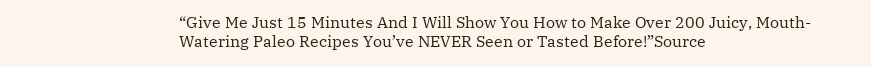“Give Me Just 15 Minutes And I Will Show You How to Make Over 200 Juicy, Mouth-Watering Paleo Recipes You’ve NEVER Seen or Tasted Before!”Source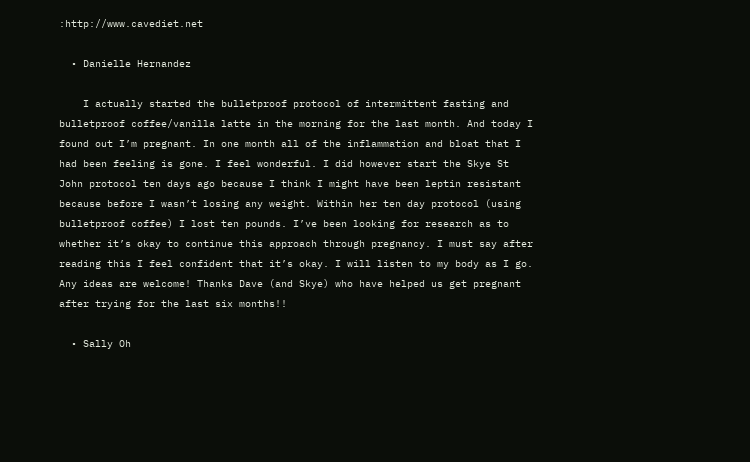:http://www.cavediet.net

  • Danielle Hernandez

    I actually started the bulletproof protocol of intermittent fasting and bulletproof coffee/vanilla latte in the morning for the last month. And today I found out I’m pregnant. In one month all of the inflammation and bloat that I had been feeling is gone. I feel wonderful. I did however start the Skye St John protocol ten days ago because I think I might have been leptin resistant because before I wasn’t losing any weight. Within her ten day protocol (using bulletproof coffee) I lost ten pounds. I’ve been looking for research as to whether it’s okay to continue this approach through pregnancy. I must say after reading this I feel confident that it’s okay. I will listen to my body as I go. Any ideas are welcome! Thanks Dave (and Skye) who have helped us get pregnant after trying for the last six months!!

  • Sally Oh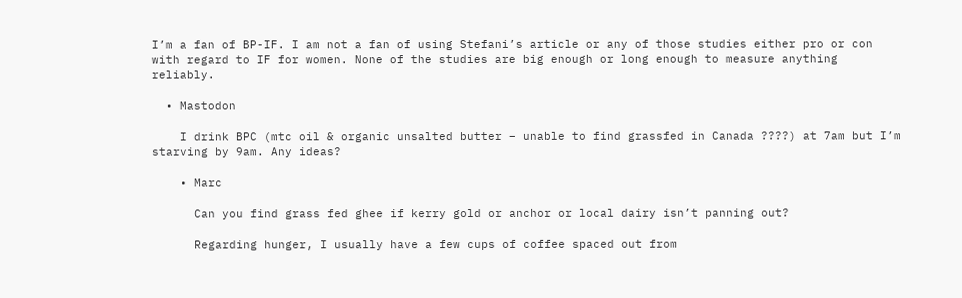I’m a fan of BP-IF. I am not a fan of using Stefani’s article or any of those studies either pro or con with regard to IF for women. None of the studies are big enough or long enough to measure anything reliably.

  • Mastodon

    I drink BPC (mtc oil & organic unsalted butter – unable to find grassfed in Canada ????) at 7am but I’m starving by 9am. Any ideas?

    • Marc

      Can you find grass fed ghee if kerry gold or anchor or local dairy isn’t panning out?

      Regarding hunger, I usually have a few cups of coffee spaced out from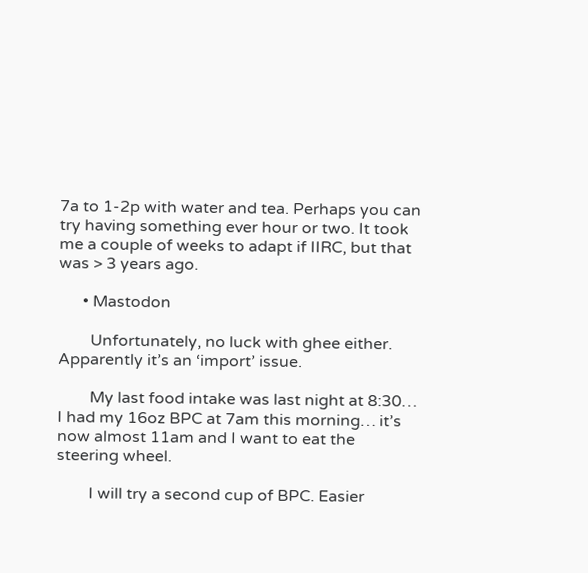7a to 1-2p with water and tea. Perhaps you can try having something ever hour or two. It took me a couple of weeks to adapt if IIRC, but that was > 3 years ago.

      • Mastodon

        Unfortunately, no luck with ghee either. Apparently it’s an ‘import’ issue.

        My last food intake was last night at 8:30… I had my 16oz BPC at 7am this morning… it’s now almost 11am and I want to eat the steering wheel.

        I will try a second cup of BPC. Easier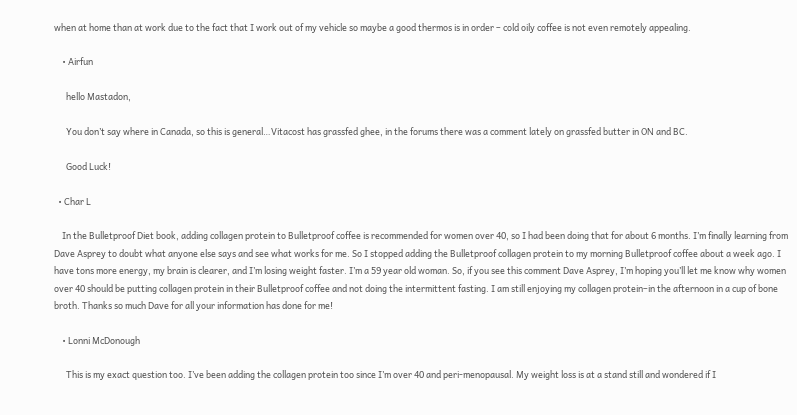when at home than at work due to the fact that I work out of my vehicle so maybe a good thermos is in order – cold oily coffee is not even remotely appealing.

    • Airfun

      hello Mastadon,

      You don’t say where in Canada, so this is general…Vitacost has grassfed ghee, in the forums there was a comment lately on grassfed butter in ON and BC.

      Good Luck!

  • Char L

    In the Bulletproof Diet book, adding collagen protein to Bulletproof coffee is recommended for women over 40, so I had been doing that for about 6 months. I’m finally learning from Dave Asprey to doubt what anyone else says and see what works for me. So I stopped adding the Bulletproof collagen protein to my morning Bulletproof coffee about a week ago. I have tons more energy, my brain is clearer, and I’m losing weight faster. I’m a 59 year old woman. So, if you see this comment Dave Asprey, I’m hoping you’ll let me know why women over 40 should be putting collagen protein in their Bulletproof coffee and not doing the intermittent fasting. I am still enjoying my collagen protein–in the afternoon in a cup of bone broth. Thanks so much Dave for all your information has done for me!

    • Lonni McDonough

      This is my exact question too. I’ve been adding the collagen protein too since I’m over 40 and peri-menopausal. My weight loss is at a stand still and wondered if I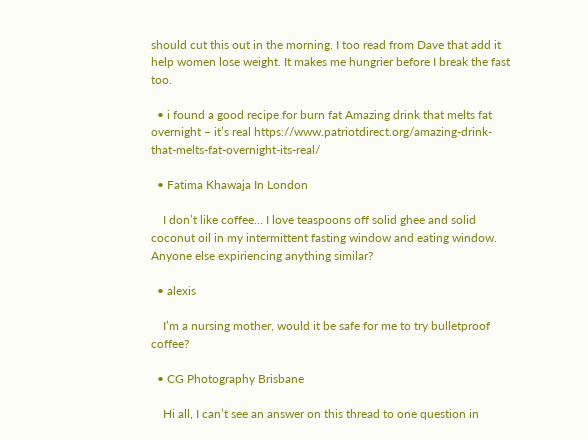should cut this out in the morning. I too read from Dave that add it help women lose weight. It makes me hungrier before I break the fast too.

  • i found a good recipe for burn fat Amazing drink that melts fat overnight – it’s real https://www.patriotdirect.org/amazing-drink-that-melts-fat-overnight-its-real/

  • Fatima Khawaja In London

    I don’t like coffee… I love teaspoons off solid ghee and solid coconut oil in my intermittent fasting window and eating window. Anyone else expiriencing anything similar?

  • alexis

    I’m a nursing mother, would it be safe for me to try bulletproof coffee?

  • CG Photography Brisbane

    Hi all, I can’t see an answer on this thread to one question in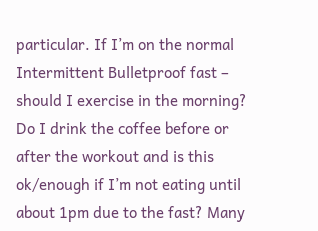particular. If I’m on the normal Intermittent Bulletproof fast – should I exercise in the morning? Do I drink the coffee before or after the workout and is this ok/enough if I’m not eating until about 1pm due to the fast? Many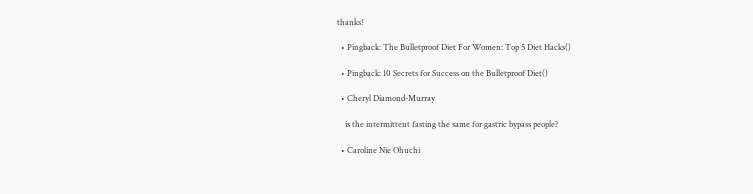thanks!

  • Pingback: The Bulletproof Diet For Women: Top 5 Diet Hacks()

  • Pingback: 10 Secrets for Success on the Bulletproof Diet()

  • Cheryl Diamond-Murray

    is the intermittent fasting the same for gastric bypass people?

  • Caroline Nie Ohuchi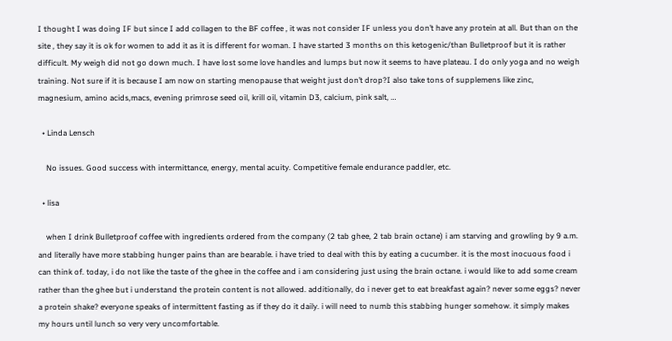I thought I was doing IF but since I add collagen to the BF coffee , it was not consider IF unless you don’t have any protein at all. But than on the site , they say it is ok for women to add it as it is different for woman. I have started 3 months on this ketogenic/than Bulletproof but it is rather difficult. My weigh did not go down much. I have lost some love handles and lumps but now it seems to have plateau. I do only yoga and no weigh training. Not sure if it is because I am now on starting menopause that weight just don’t drop?I also take tons of supplemens like zinc, magnesium, amino acids,macs, evening primrose seed oil, krill oil, vitamin D3, calcium, pink salt, …

  • Linda Lensch

    No issues. Good success with intermittance, energy, mental acuity. Competitive female endurance paddler, etc.

  • lisa

    when I drink Bulletproof coffee with ingredients ordered from the company (2 tab ghee, 2 tab brain octane) i am starving and growling by 9 a.m. and literally have more stabbing hunger pains than are bearable. i have tried to deal with this by eating a cucumber. it is the most inocuous food i can think of. today, i do not like the taste of the ghee in the coffee and i am considering just using the brain octane. i would like to add some cream rather than the ghee but i understand the protein content is not allowed. additionally, do i never get to eat breakfast again? never some eggs? never a protein shake? everyone speaks of intermittent fasting as if they do it daily. i will need to numb this stabbing hunger somehow. it simply makes my hours until lunch so very very uncomfortable.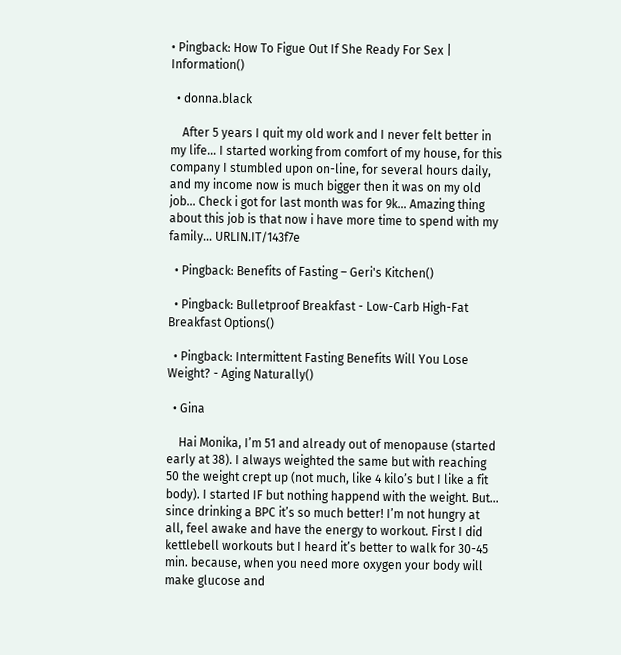• Pingback: How To Figue Out If She Ready For Sex | Information()

  • donna.black

    After 5 years I quit my old work and I never felt better in my life… I started working from comfort of my house, for this company I stumbled upon on-line, for several hours daily, and my income now is much bigger then it was on my old job… Check i got for last month was for 9k… Amazing thing about this job is that now i have more time to spend with my family… URLIN.IT/143f7e

  • Pingback: Benefits of Fasting – Geri's Kitchen()

  • Pingback: Bulletproof Breakfast - Low-Carb High-Fat Breakfast Options()

  • Pingback: Intermittent Fasting Benefits Will You Lose Weight? - Aging Naturally()

  • Gina

    Hai Monika, I’m 51 and already out of menopause (started early at 38). I always weighted the same but with reaching 50 the weight crept up (not much, like 4 kilo’s but I like a fit body). I started IF but nothing happend with the weight. But… since drinking a BPC it’s so much better! I’m not hungry at all, feel awake and have the energy to workout. First I did kettlebell workouts but I heard it’s better to walk for 30-45 min. because, when you need more oxygen your body will make glucose and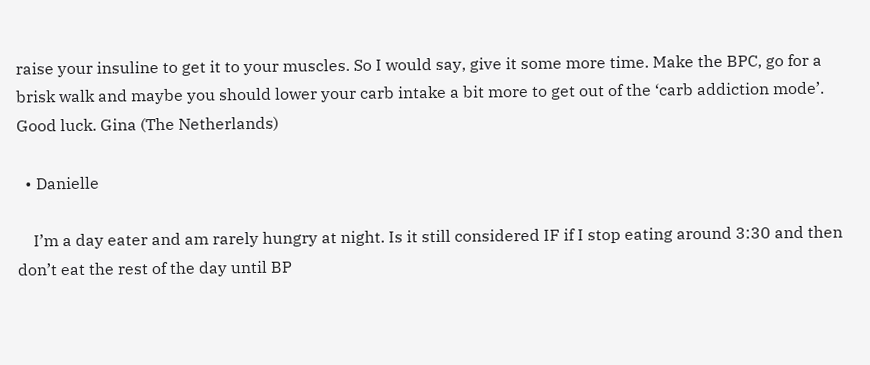raise your insuline to get it to your muscles. So I would say, give it some more time. Make the BPC, go for a brisk walk and maybe you should lower your carb intake a bit more to get out of the ‘carb addiction mode’. Good luck. Gina (The Netherlands)

  • Danielle

    I’m a day eater and am rarely hungry at night. Is it still considered IF if I stop eating around 3:30 and then don’t eat the rest of the day until BP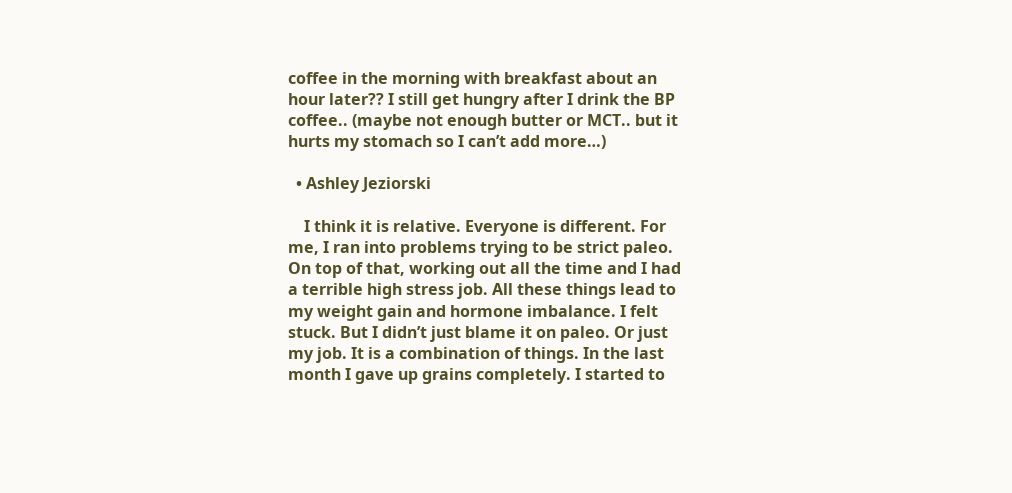coffee in the morning with breakfast about an hour later?? I still get hungry after I drink the BP coffee.. (maybe not enough butter or MCT.. but it hurts my stomach so I can’t add more…)

  • Ashley Jeziorski

    I think it is relative. Everyone is different. For me, I ran into problems trying to be strict paleo. On top of that, working out all the time and I had a terrible high stress job. All these things lead to my weight gain and hormone imbalance. I felt stuck. But I didn’t just blame it on paleo. Or just my job. It is a combination of things. In the last month I gave up grains completely. I started to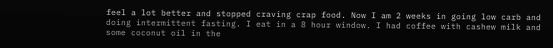feel a lot better and stopped craving crap food. Now I am 2 weeks in going low carb and doing intermittent fasting. I eat in a 8 hour window. I had coffee with cashew milk and some coconut oil in the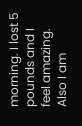morning. I lost 5 pounds and I feel amazing. Also I am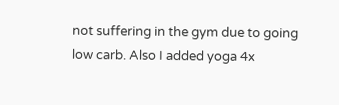not suffering in the gym due to going low carb. Also I added yoga 4x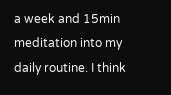a week and 15min meditation into my daily routine. I think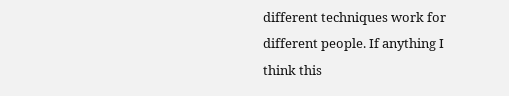different techniques work for different people. If anything I think this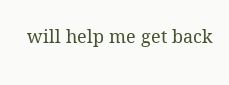will help me get back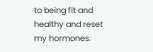to being fit and healthy and reset my hormones.